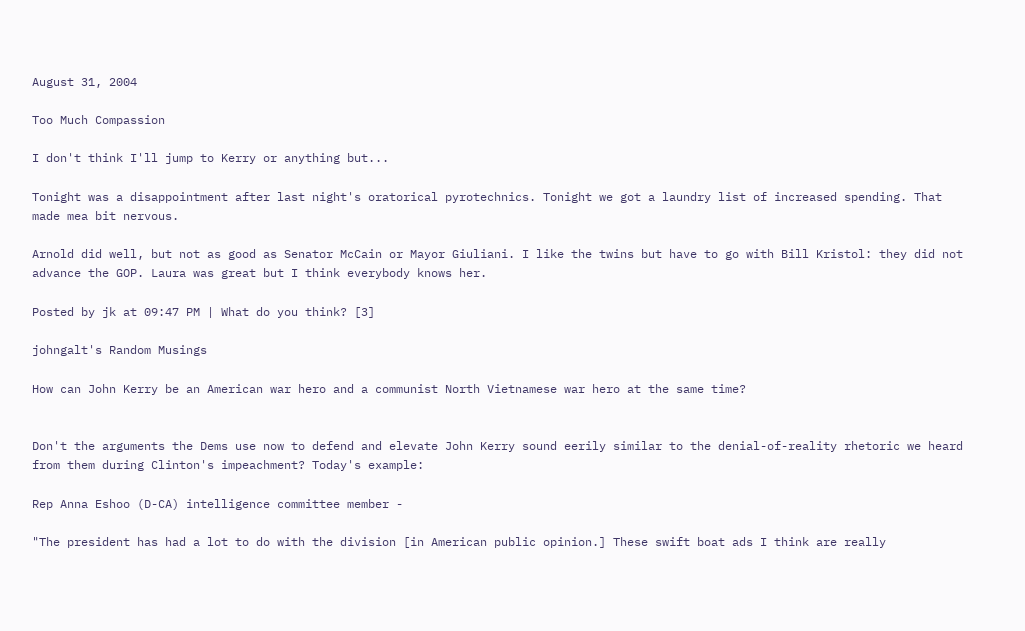August 31, 2004

Too Much Compassion

I don't think I'll jump to Kerry or anything but...

Tonight was a disappointment after last night's oratorical pyrotechnics. Tonight we got a laundry list of increased spending. That made mea bit nervous.

Arnold did well, but not as good as Senator McCain or Mayor Giuliani. I like the twins but have to go with Bill Kristol: they did not advance the GOP. Laura was great but I think everybody knows her.

Posted by jk at 09:47 PM | What do you think? [3]

johngalt's Random Musings

How can John Kerry be an American war hero and a communist North Vietnamese war hero at the same time?


Don't the arguments the Dems use now to defend and elevate John Kerry sound eerily similar to the denial-of-reality rhetoric we heard from them during Clinton's impeachment? Today's example:

Rep Anna Eshoo (D-CA) intelligence committee member -

"The president has had a lot to do with the division [in American public opinion.] These swift boat ads I think are really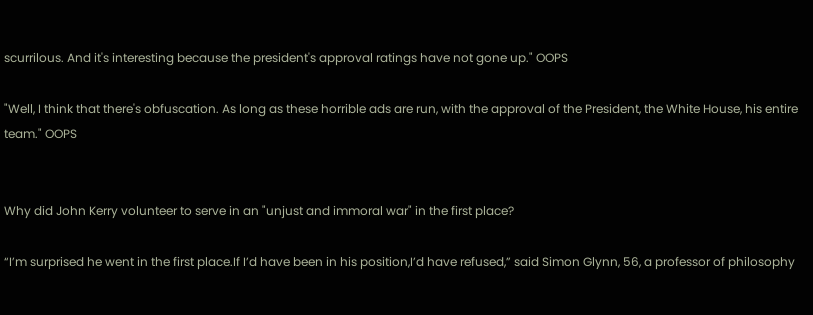scurrilous. And it's interesting because the president's approval ratings have not gone up." OOPS

"Well, I think that there's obfuscation. As long as these horrible ads are run, with the approval of the President, the White House, his entire team." OOPS


Why did John Kerry volunteer to serve in an "unjust and immoral war" in the first place?

“I’m surprised he went in the first place.If I’d have been in his position,I’d have refused,” said Simon Glynn, 56, a professor of philosophy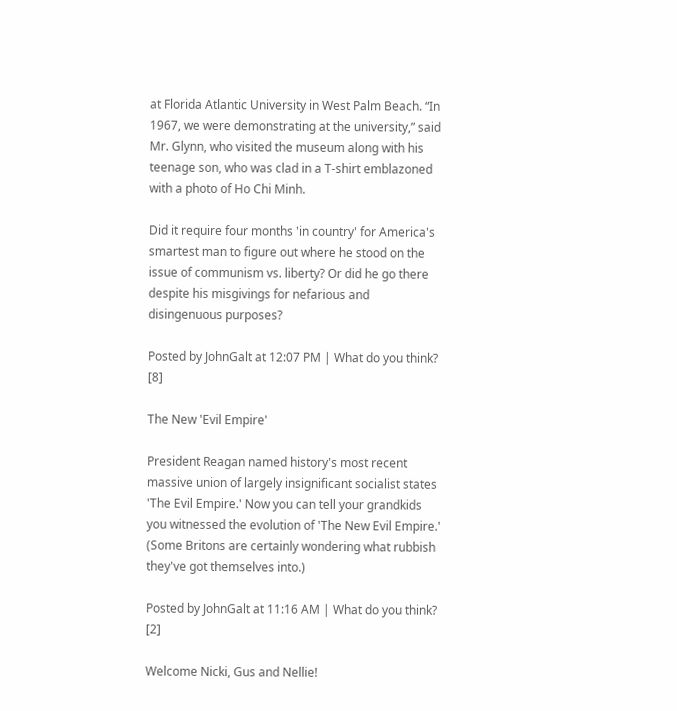at Florida Atlantic University in West Palm Beach. “In 1967, we were demonstrating at the university,” said Mr. Glynn, who visited the museum along with his teenage son, who was clad in a T-shirt emblazoned with a photo of Ho Chi Minh.

Did it require four months 'in country' for America's smartest man to figure out where he stood on the issue of communism vs. liberty? Or did he go there despite his misgivings for nefarious and disingenuous purposes?

Posted by JohnGalt at 12:07 PM | What do you think? [8]

The New 'Evil Empire'

President Reagan named history's most recent massive union of largely insignificant socialist states 'The Evil Empire.' Now you can tell your grandkids you witnessed the evolution of 'The New Evil Empire.' (Some Britons are certainly wondering what rubbish they've got themselves into.)

Posted by JohnGalt at 11:16 AM | What do you think? [2]

Welcome Nicki, Gus and Nellie!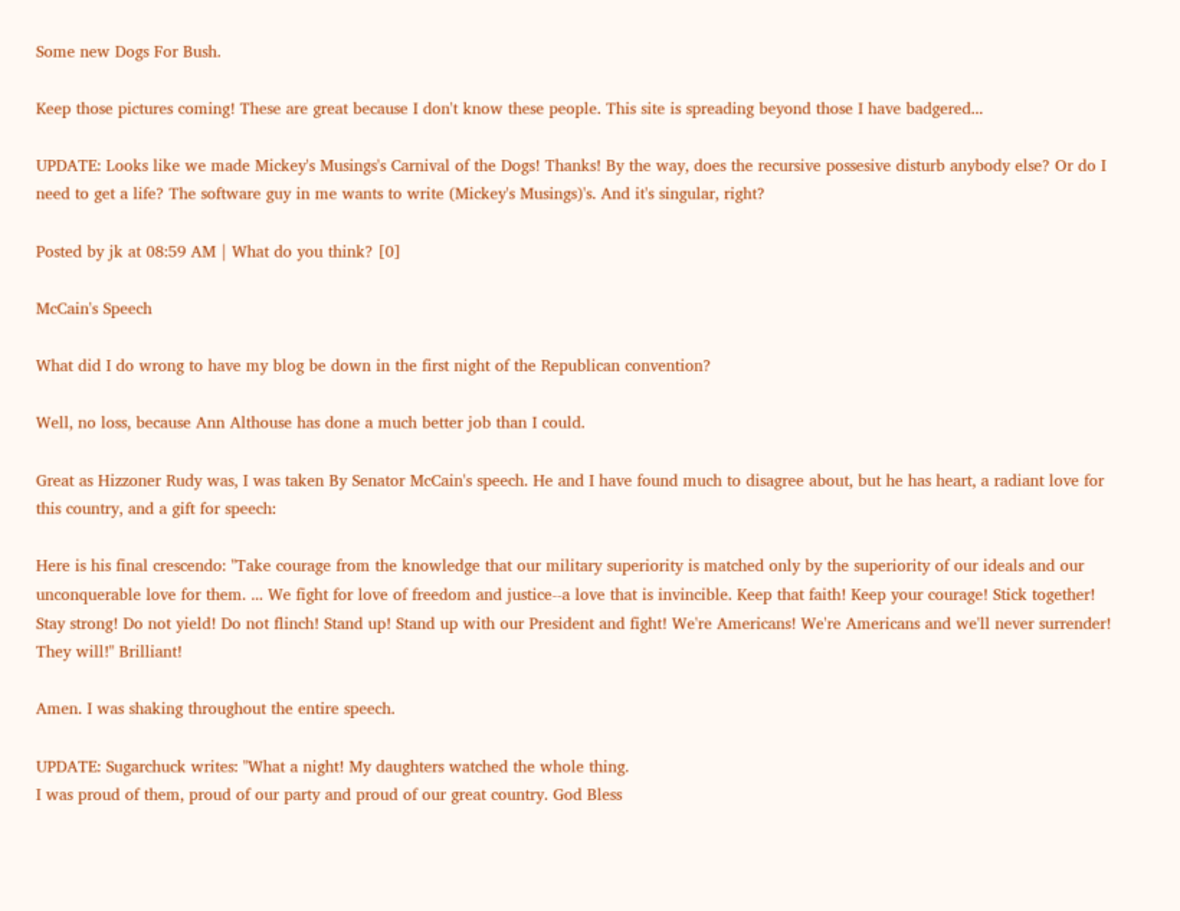Some new Dogs For Bush.

Keep those pictures coming! These are great because I don't know these people. This site is spreading beyond those I have badgered...

UPDATE: Looks like we made Mickey's Musings's Carnival of the Dogs! Thanks! By the way, does the recursive possesive disturb anybody else? Or do I need to get a life? The software guy in me wants to write (Mickey's Musings)'s. And it's singular, right?

Posted by jk at 08:59 AM | What do you think? [0]

McCain's Speech

What did I do wrong to have my blog be down in the first night of the Republican convention?

Well, no loss, because Ann Althouse has done a much better job than I could.

Great as Hizzoner Rudy was, I was taken By Senator McCain's speech. He and I have found much to disagree about, but he has heart, a radiant love for this country, and a gift for speech:

Here is his final crescendo: "Take courage from the knowledge that our military superiority is matched only by the superiority of our ideals and our unconquerable love for them. ... We fight for love of freedom and justice--a love that is invincible. Keep that faith! Keep your courage! Stick together! Stay strong! Do not yield! Do not flinch! Stand up! Stand up with our President and fight! We're Americans! We're Americans and we'll never surrender! They will!" Brilliant!

Amen. I was shaking throughout the entire speech.

UPDATE: Sugarchuck writes: "What a night! My daughters watched the whole thing.
I was proud of them, proud of our party and proud of our great country. God Bless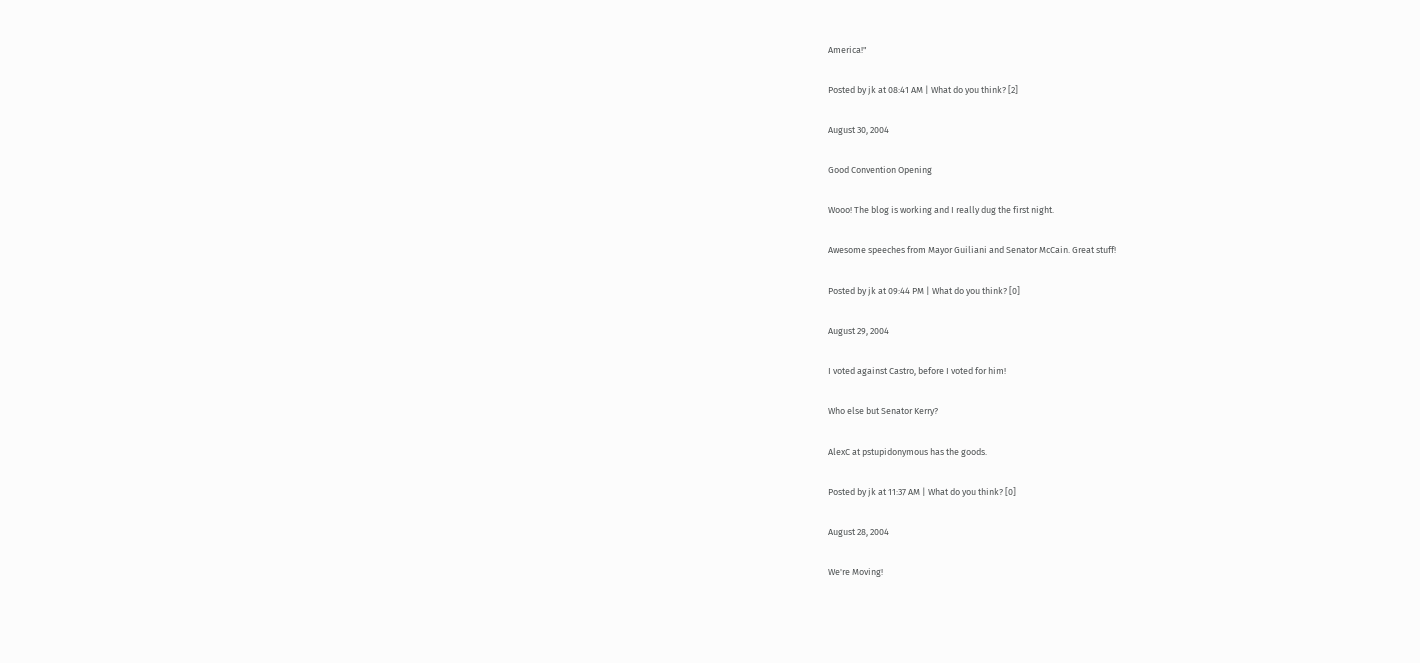America!"

Posted by jk at 08:41 AM | What do you think? [2]

August 30, 2004

Good Convention Opening

Wooo! The blog is working and I really dug the first night.

Awesome speeches from Mayor Guiliani and Senator McCain. Great stuff!

Posted by jk at 09:44 PM | What do you think? [0]

August 29, 2004

I voted against Castro, before I voted for him!

Who else but Senator Kerry?

AlexC at pstupidonymous has the goods.

Posted by jk at 11:37 AM | What do you think? [0]

August 28, 2004

We're Moving!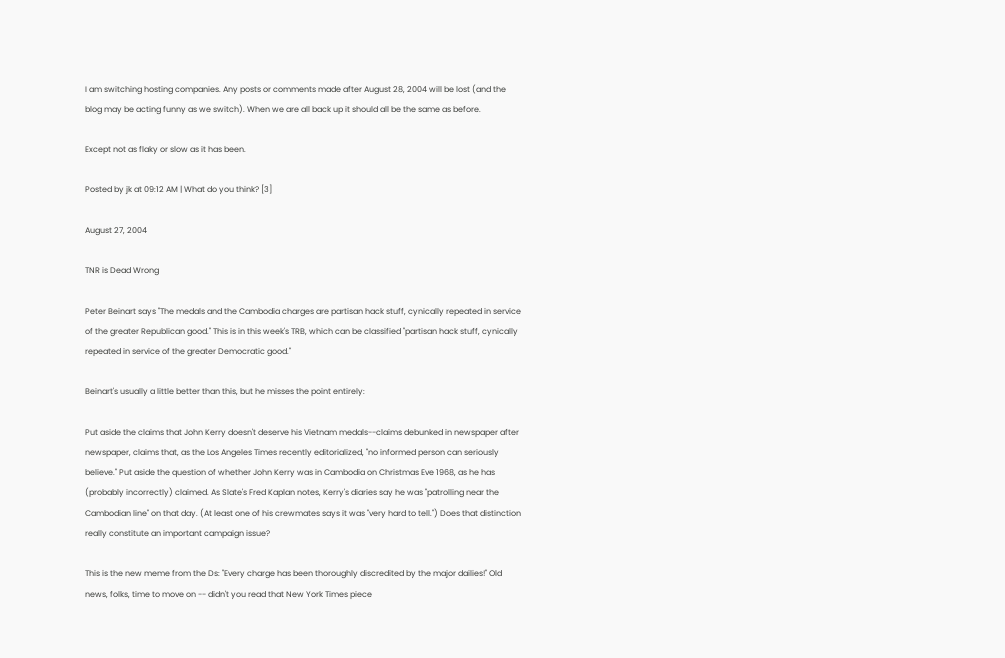I am switching hosting companies. Any posts or comments made after August 28, 2004 will be lost (and the blog may be acting funny as we switch). When we are all back up it should all be the same as before.

Except not as flaky or slow as it has been.

Posted by jk at 09:12 AM | What do you think? [3]

August 27, 2004

TNR is Dead Wrong

Peter Beinart says "The medals and the Cambodia charges are partisan hack stuff, cynically repeated in service of the greater Republican good." This is in this week's TRB, which can be classified "partisan hack stuff, cynically repeated in service of the greater Democratic good."

Beinart's usually a little better than this, but he misses the point entirely:

Put aside the claims that John Kerry doesn't deserve his Vietnam medals--claims debunked in newspaper after newspaper, claims that, as the Los Angeles Times recently editorialized, "no informed person can seriously believe." Put aside the question of whether John Kerry was in Cambodia on Christmas Eve 1968, as he has (probably incorrectly) claimed. As Slate's Fred Kaplan notes, Kerry's diaries say he was "patrolling near the Cambodian line" on that day. (At least one of his crewmates says it was "very hard to tell.") Does that distinction really constitute an important campaign issue?

This is the new meme from the Ds: "Every charge has been thoroughly discredited by the major dailies!" Old news, folks, time to move on -- didn't you read that New York Times piece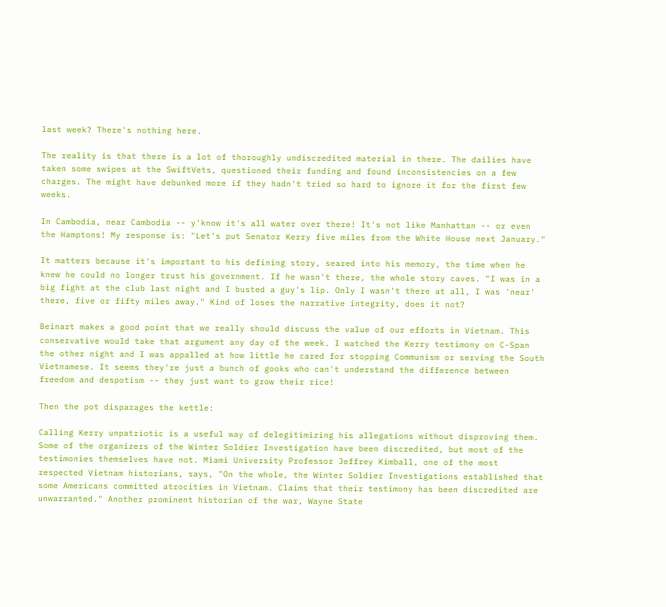last week? There's nothing here.

The reality is that there is a lot of thoroughly undiscredited material in there. The dailies have taken some swipes at the SwiftVets, questioned their funding and found inconsistencies on a few charges. The might have debunked more if they hadn't tried so hard to ignore it for the first few weeks.

In Cambodia, near Cambodia -- y'know it's all water over there! It's not like Manhattan -- or even the Hamptons! My response is: "Let's put Senator Kerry five miles from the White House next January."

It matters because it's important to his defining story, seared into his memory, the time when he knew he could no longer trust his government. If he wasn't there, the whole story caves. "I was in a big fight at the club last night and I busted a guy's lip. Only I wasn't there at all, I was 'near' there, five or fifty miles away." Kind of loses the narrative integrity, does it not?

Beinart makes a good point that we really should discuss the value of our efforts in Vietnam. This conservative would take that argument any day of the week. I watched the Kerry testimony on C-Span the other night and I was appalled at how little he cared for stopping Communism or serving the South Vietnamese. It seems they're just a bunch of gooks who can't understand the difference between freedom and despotism -- they just want to grow their rice!

Then the pot disparages the kettle:

Calling Kerry unpatriotic is a useful way of delegitimizing his allegations without disproving them. Some of the organizers of the Winter Soldier Investigation have been discredited, but most of the testimonies themselves have not. Miami University Professor Jeffrey Kimball, one of the most respected Vietnam historians, says, "On the whole, the Winter Soldier Investigations established that some Americans committed atrocities in Vietnam. Claims that their testimony has been discredited are unwarranted." Another prominent historian of the war, Wayne State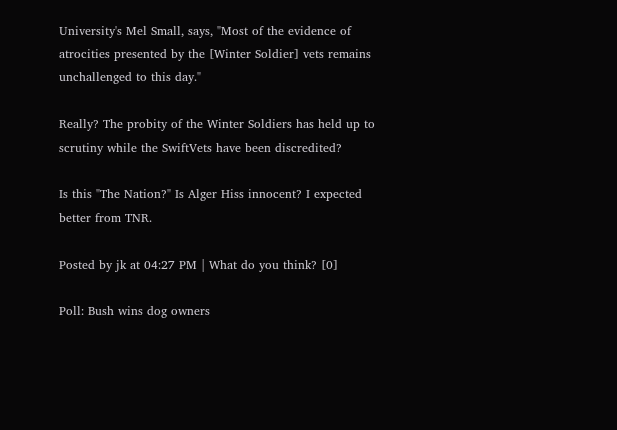University's Mel Small, says, "Most of the evidence of atrocities presented by the [Winter Soldier] vets remains unchallenged to this day."

Really? The probity of the Winter Soldiers has held up to scrutiny while the SwiftVets have been discredited?

Is this "The Nation?" Is Alger Hiss innocent? I expected better from TNR.

Posted by jk at 04:27 PM | What do you think? [0]

Poll: Bush wins dog owners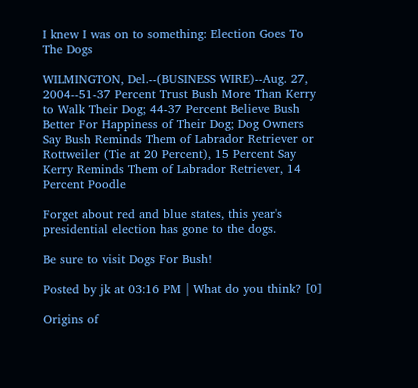I knew I was on to something: Election Goes To The Dogs

WILMINGTON, Del.--(BUSINESS WIRE)--Aug. 27, 2004--51-37 Percent Trust Bush More Than Kerry to Walk Their Dog; 44-37 Percent Believe Bush Better For Happiness of Their Dog; Dog Owners Say Bush Reminds Them of Labrador Retriever or Rottweiler (Tie at 20 Percent), 15 Percent Say Kerry Reminds Them of Labrador Retriever, 14 Percent Poodle

Forget about red and blue states, this year's presidential election has gone to the dogs.

Be sure to visit Dogs For Bush!

Posted by jk at 03:16 PM | What do you think? [0]

Origins of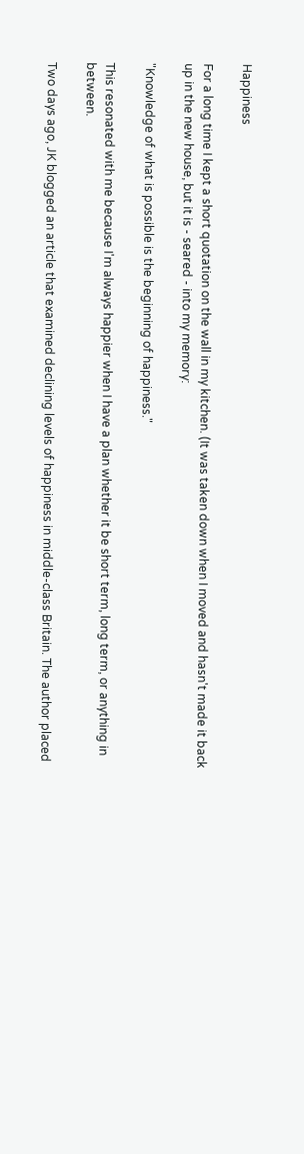Happiness

For a long time I kept a short quotation on the wall in my kitchen. (It was taken down when I moved and hasn't made it back up in the new house, but it is - seared - into my memory:

"Knowledge of what is possible is the beginning of happiness."

This resonated with me because I'm always happier when I have a plan whether it be short term, long term, or anything in between.

Two days ago, JK blogged an article that examined declining levels of happiness in middle-class Britain. The author placed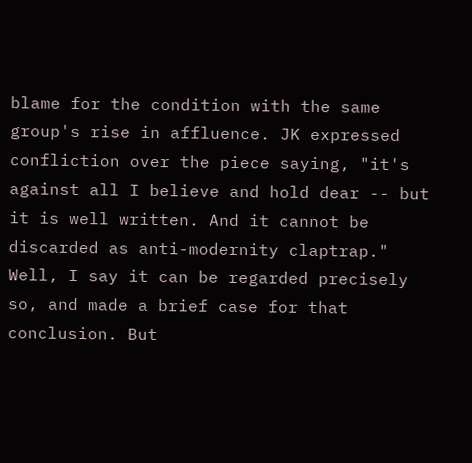blame for the condition with the same group's rise in affluence. JK expressed confliction over the piece saying, "it's against all I believe and hold dear -- but it is well written. And it cannot be discarded as anti-modernity claptrap." Well, I say it can be regarded precisely so, and made a brief case for that conclusion. But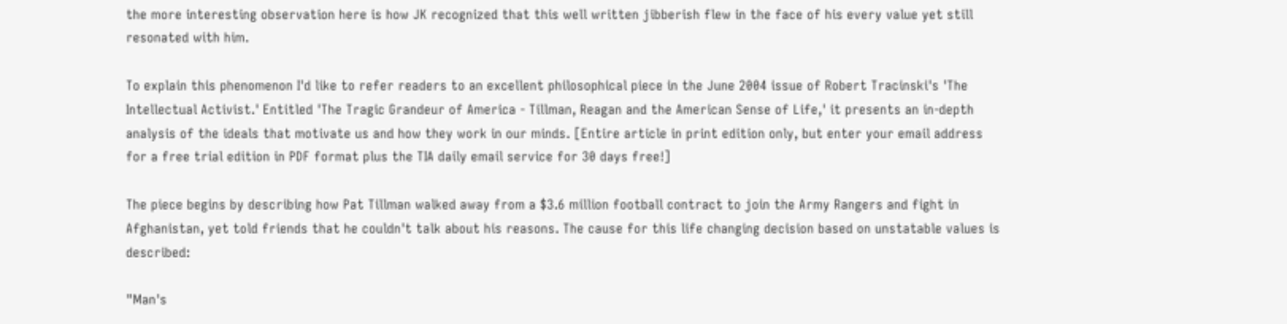the more interesting observation here is how JK recognized that this well written jibberish flew in the face of his every value yet still resonated with him.

To explain this phenomenon I'd like to refer readers to an excellent philosophical piece in the June 2004 issue of Robert Tracinski's 'The Intellectual Activist.' Entitled 'The Tragic Grandeur of America - Tillman, Reagan and the American Sense of Life,' it presents an in-depth analysis of the ideals that motivate us and how they work in our minds. [Entire article in print edition only, but enter your email address for a free trial edition in PDF format plus the TIA daily email service for 30 days free!]

The piece begins by describing how Pat Tillman walked away from a $3.6 million football contract to join the Army Rangers and fight in Afghanistan, yet told friends that he couldn't talk about his reasons. The cause for this life changing decision based on unstatable values is described:

"Man's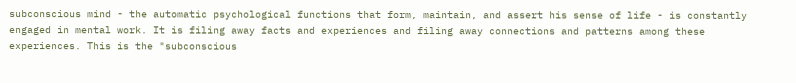subconscious mind - the automatic psychological functions that form, maintain, and assert his sense of life - is constantly engaged in mental work. It is filing away facts and experiences and filing away connections and patterns among these experiences. This is the "subconscious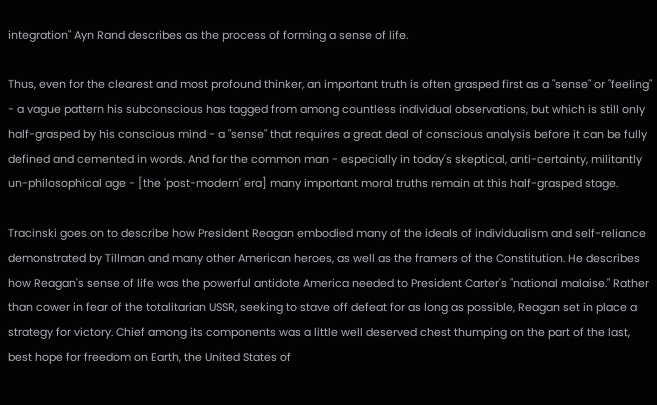integration" Ayn Rand describes as the process of forming a sense of life.

Thus, even for the clearest and most profound thinker, an important truth is often grasped first as a "sense" or "feeling" - a vague pattern his subconscious has tagged from among countless individual observations, but which is still only half-grasped by his conscious mind - a "sense" that requires a great deal of conscious analysis before it can be fully defined and cemented in words. And for the common man - especially in today's skeptical, anti-certainty, militantly un-philosophical age - [the 'post-modern' era] many important moral truths remain at this half-grasped stage.

Tracinski goes on to describe how President Reagan embodied many of the ideals of individualism and self-reliance demonstrated by Tillman and many other American heroes, as well as the framers of the Constitution. He describes how Reagan's sense of life was the powerful antidote America needed to President Carter's "national malaise." Rather than cower in fear of the totalitarian USSR, seeking to stave off defeat for as long as possible, Reagan set in place a strategy for victory. Chief among its components was a little well deserved chest thumping on the part of the last, best hope for freedom on Earth, the United States of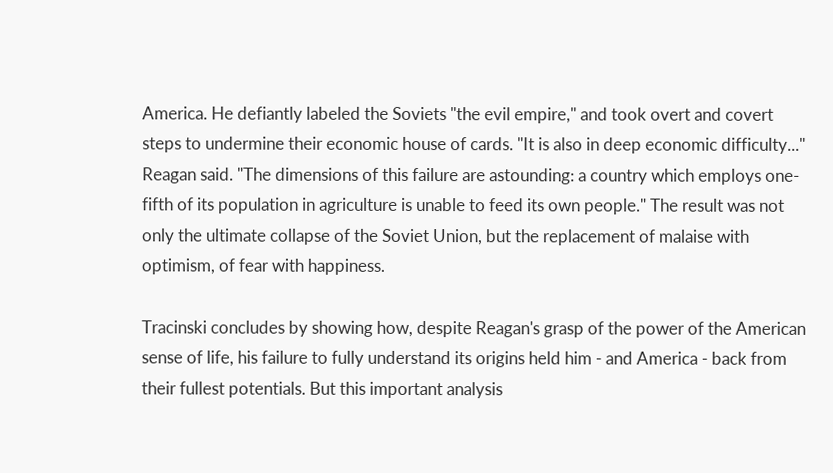America. He defiantly labeled the Soviets "the evil empire," and took overt and covert steps to undermine their economic house of cards. "It is also in deep economic difficulty..." Reagan said. "The dimensions of this failure are astounding: a country which employs one-fifth of its population in agriculture is unable to feed its own people." The result was not only the ultimate collapse of the Soviet Union, but the replacement of malaise with optimism, of fear with happiness.

Tracinski concludes by showing how, despite Reagan's grasp of the power of the American sense of life, his failure to fully understand its origins held him - and America - back from their fullest potentials. But this important analysis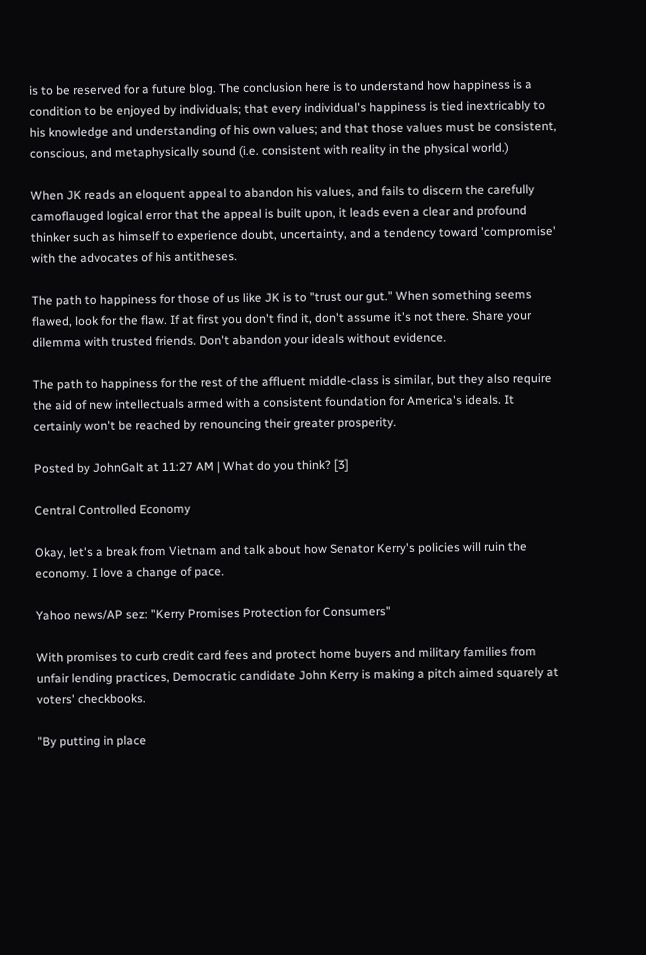is to be reserved for a future blog. The conclusion here is to understand how happiness is a condition to be enjoyed by individuals; that every individual's happiness is tied inextricably to his knowledge and understanding of his own values; and that those values must be consistent, conscious, and metaphysically sound (i.e. consistent with reality in the physical world.)

When JK reads an eloquent appeal to abandon his values, and fails to discern the carefully camoflauged logical error that the appeal is built upon, it leads even a clear and profound thinker such as himself to experience doubt, uncertainty, and a tendency toward 'compromise' with the advocates of his antitheses.

The path to happiness for those of us like JK is to "trust our gut." When something seems flawed, look for the flaw. If at first you don't find it, don't assume it's not there. Share your dilemma with trusted friends. Don't abandon your ideals without evidence.

The path to happiness for the rest of the affluent middle-class is similar, but they also require the aid of new intellectuals armed with a consistent foundation for America's ideals. It certainly won't be reached by renouncing their greater prosperity.

Posted by JohnGalt at 11:27 AM | What do you think? [3]

Central Controlled Economy

Okay, let's a break from Vietnam and talk about how Senator Kerry's policies will ruin the economy. I love a change of pace.

Yahoo news/AP sez: "Kerry Promises Protection for Consumers"

With promises to curb credit card fees and protect home buyers and military families from unfair lending practices, Democratic candidate John Kerry is making a pitch aimed squarely at voters' checkbooks.

"By putting in place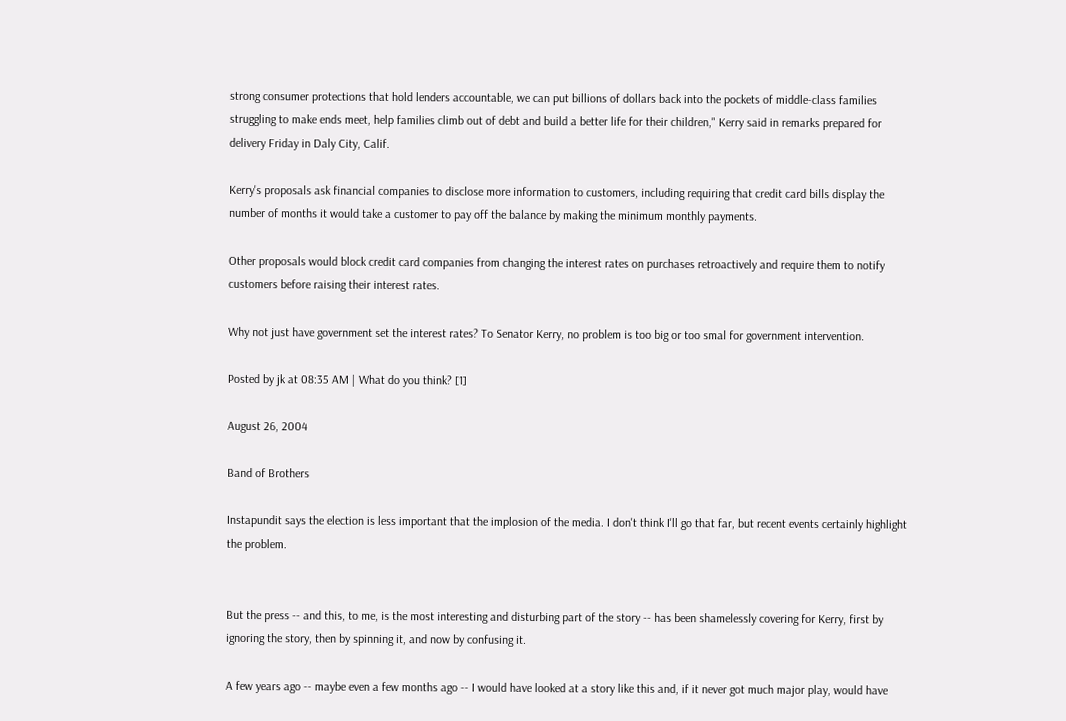strong consumer protections that hold lenders accountable, we can put billions of dollars back into the pockets of middle-class families struggling to make ends meet, help families climb out of debt and build a better life for their children," Kerry said in remarks prepared for delivery Friday in Daly City, Calif.

Kerry's proposals ask financial companies to disclose more information to customers, including requiring that credit card bills display the number of months it would take a customer to pay off the balance by making the minimum monthly payments.

Other proposals would block credit card companies from changing the interest rates on purchases retroactively and require them to notify customers before raising their interest rates.

Why not just have government set the interest rates? To Senator Kerry, no problem is too big or too smal for government intervention.

Posted by jk at 08:35 AM | What do you think? [1]

August 26, 2004

Band of Brothers

Instapundit says the election is less important that the implosion of the media. I don't think I'll go that far, but recent events certainly highlight the problem.


But the press -- and this, to me, is the most interesting and disturbing part of the story -- has been shamelessly covering for Kerry, first by ignoring the story, then by spinning it, and now by confusing it.

A few years ago -- maybe even a few months ago -- I would have looked at a story like this and, if it never got much major play, would have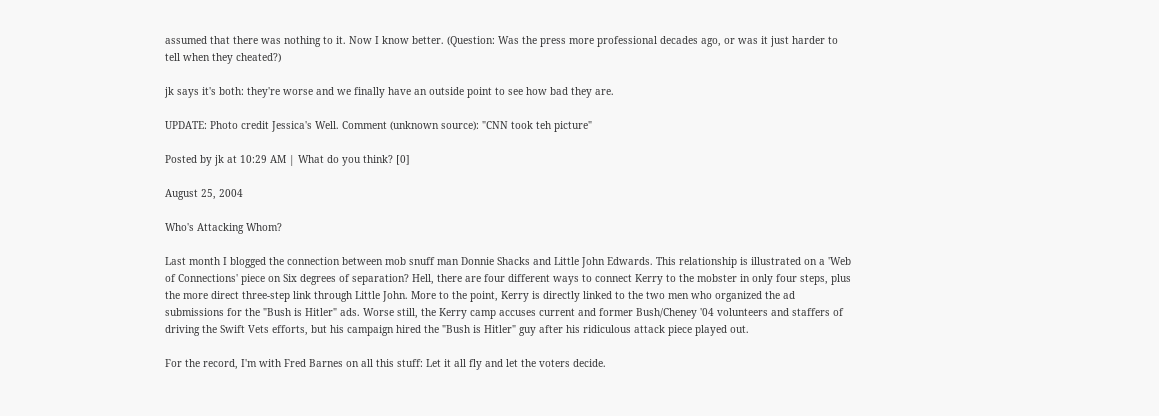assumed that there was nothing to it. Now I know better. (Question: Was the press more professional decades ago, or was it just harder to tell when they cheated?)

jk says it's both: they're worse and we finally have an outside point to see how bad they are.

UPDATE: Photo credit Jessica's Well. Comment (unknown source): "CNN took teh picture"

Posted by jk at 10:29 AM | What do you think? [0]

August 25, 2004

Who's Attacking Whom?

Last month I blogged the connection between mob snuff man Donnie Shacks and Little John Edwards. This relationship is illustrated on a 'Web of Connections' piece on Six degrees of separation? Hell, there are four different ways to connect Kerry to the mobster in only four steps, plus the more direct three-step link through Little John. More to the point, Kerry is directly linked to the two men who organized the ad submissions for the "Bush is Hitler" ads. Worse still, the Kerry camp accuses current and former Bush/Cheney '04 volunteers and staffers of driving the Swift Vets efforts, but his campaign hired the "Bush is Hitler" guy after his ridiculous attack piece played out.

For the record, I'm with Fred Barnes on all this stuff: Let it all fly and let the voters decide.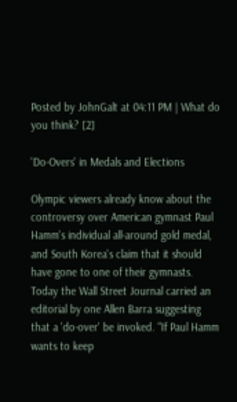Posted by JohnGalt at 04:11 PM | What do you think? [2]

'Do-Overs' in Medals and Elections

Olympic viewers already know about the controversy over American gymnast Paul Hamm's individual all-around gold medal, and South Korea's claim that it should have gone to one of their gymnasts. Today the Wall Street Journal carried an editorial by one Allen Barra suggesting that a 'do-over' be invoked. "If Paul Hamm wants to keep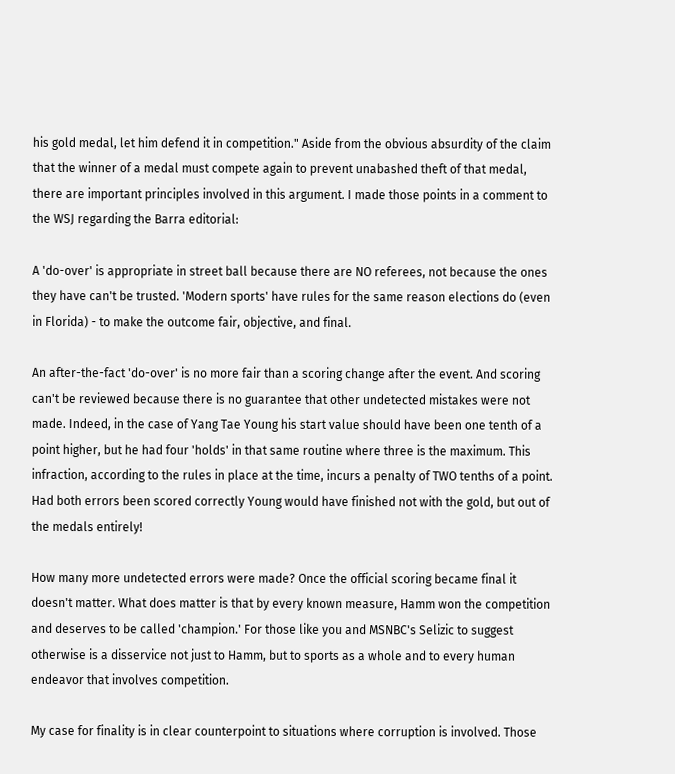his gold medal, let him defend it in competition." Aside from the obvious absurdity of the claim that the winner of a medal must compete again to prevent unabashed theft of that medal, there are important principles involved in this argument. I made those points in a comment to the WSJ regarding the Barra editorial:

A 'do-over' is appropriate in street ball because there are NO referees, not because the ones they have can't be trusted. 'Modern sports' have rules for the same reason elections do (even in Florida) - to make the outcome fair, objective, and final.

An after-the-fact 'do-over' is no more fair than a scoring change after the event. And scoring can't be reviewed because there is no guarantee that other undetected mistakes were not made. Indeed, in the case of Yang Tae Young his start value should have been one tenth of a point higher, but he had four 'holds' in that same routine where three is the maximum. This infraction, according to the rules in place at the time, incurs a penalty of TWO tenths of a point. Had both errors been scored correctly Young would have finished not with the gold, but out of the medals entirely!

How many more undetected errors were made? Once the official scoring became final it doesn't matter. What does matter is that by every known measure, Hamm won the competition and deserves to be called 'champion.' For those like you and MSNBC's Selizic to suggest otherwise is a disservice not just to Hamm, but to sports as a whole and to every human endeavor that involves competition.

My case for finality is in clear counterpoint to situations where corruption is involved. Those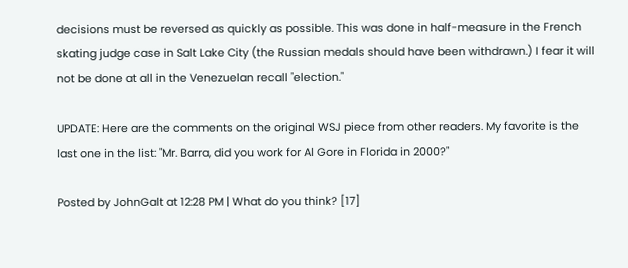decisions must be reversed as quickly as possible. This was done in half-measure in the French skating judge case in Salt Lake City (the Russian medals should have been withdrawn.) I fear it will not be done at all in the Venezuelan recall "election."

UPDATE: Here are the comments on the original WSJ piece from other readers. My favorite is the last one in the list: "Mr. Barra, did you work for Al Gore in Florida in 2000?"

Posted by JohnGalt at 12:28 PM | What do you think? [17]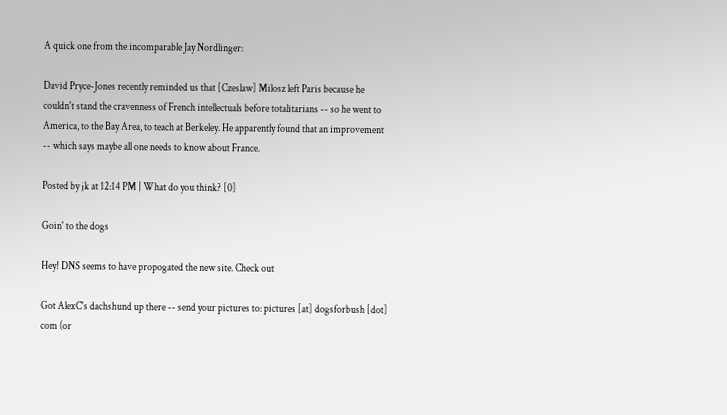A quick one from the incomparable Jay Nordlinger:

David Pryce-Jones recently reminded us that [Czeslaw] Milosz left Paris because he couldn't stand the cravenness of French intellectuals before totalitarians -- so he went to America, to the Bay Area, to teach at Berkeley. He apparently found that an improvement -- which says maybe all one needs to know about France.

Posted by jk at 12:14 PM | What do you think? [0]

Goin' to the dogs

Hey! DNS seems to have propogated the new site. Check out

Got AlexC's dachshund up there -- send your pictures to: pictures [at] dogsforbush [dot] com (or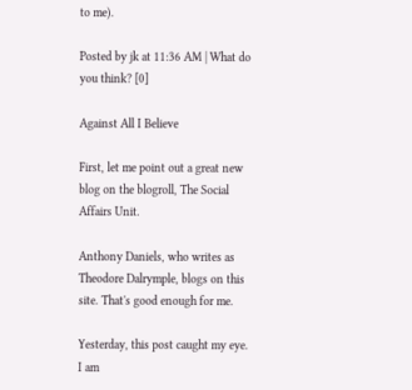to me).

Posted by jk at 11:36 AM | What do you think? [0]

Against All I Believe

First, let me point out a great new blog on the blogroll, The Social Affairs Unit.

Anthony Daniels, who writes as Theodore Dalrymple, blogs on this site. That's good enough for me.

Yesterday, this post caught my eye. I am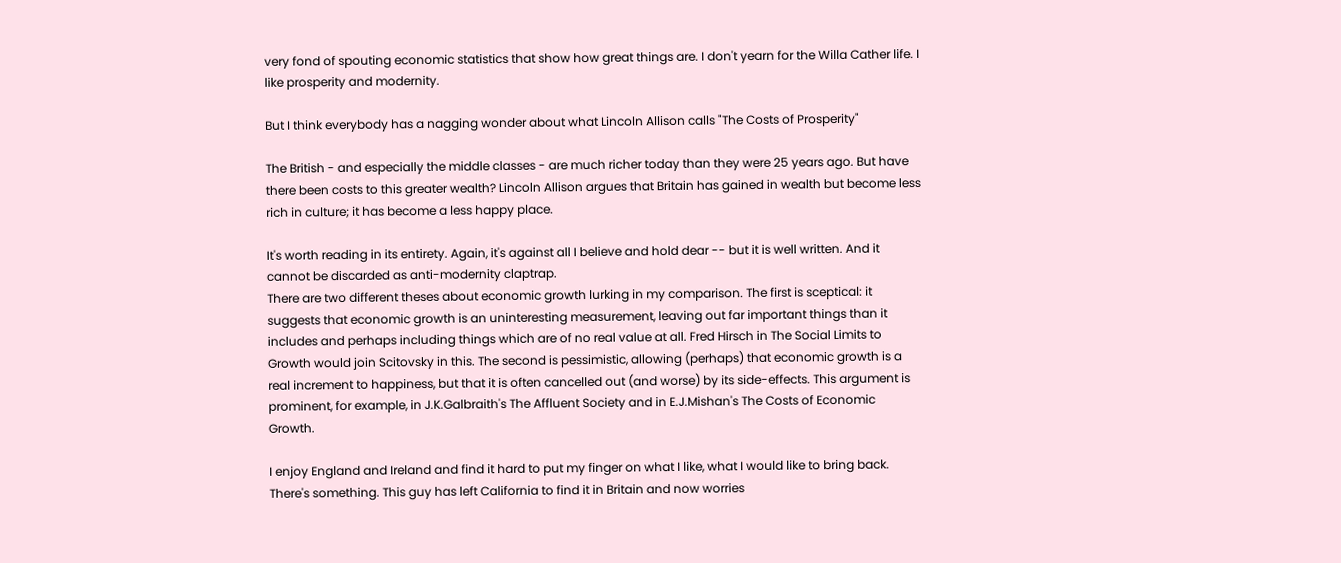very fond of spouting economic statistics that show how great things are. I don't yearn for the Willa Cather life. I like prosperity and modernity.

But I think everybody has a nagging wonder about what Lincoln Allison calls "The Costs of Prosperity"

The British - and especially the middle classes - are much richer today than they were 25 years ago. But have there been costs to this greater wealth? Lincoln Allison argues that Britain has gained in wealth but become less rich in culture; it has become a less happy place.

It's worth reading in its entirety. Again, it's against all I believe and hold dear -- but it is well written. And it cannot be discarded as anti-modernity claptrap.
There are two different theses about economic growth lurking in my comparison. The first is sceptical: it suggests that economic growth is an uninteresting measurement, leaving out far important things than it includes and perhaps including things which are of no real value at all. Fred Hirsch in The Social Limits to Growth would join Scitovsky in this. The second is pessimistic, allowing (perhaps) that economic growth is a real increment to happiness, but that it is often cancelled out (and worse) by its side-effects. This argument is prominent, for example, in J.K.Galbraith's The Affluent Society and in E.J.Mishan's The Costs of Economic Growth.

I enjoy England and Ireland and find it hard to put my finger on what I like, what I would like to bring back. There's something. This guy has left California to find it in Britain and now worries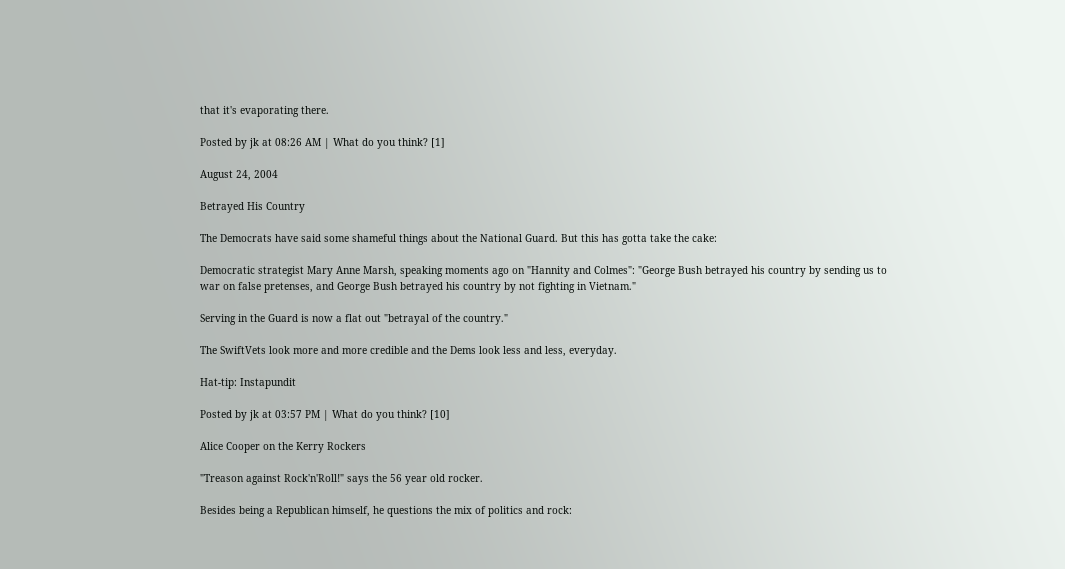that it's evaporating there.

Posted by jk at 08:26 AM | What do you think? [1]

August 24, 2004

Betrayed His Country

The Democrats have said some shameful things about the National Guard. But this has gotta take the cake:

Democratic strategist Mary Anne Marsh, speaking moments ago on "Hannity and Colmes": "George Bush betrayed his country by sending us to war on false pretenses, and George Bush betrayed his country by not fighting in Vietnam."

Serving in the Guard is now a flat out "betrayal of the country."

The SwiftVets look more and more credible and the Dems look less and less, everyday.

Hat-tip: Instapundit

Posted by jk at 03:57 PM | What do you think? [10]

Alice Cooper on the Kerry Rockers

"Treason against Rock'n'Roll!" says the 56 year old rocker.

Besides being a Republican himself, he questions the mix of politics and rock: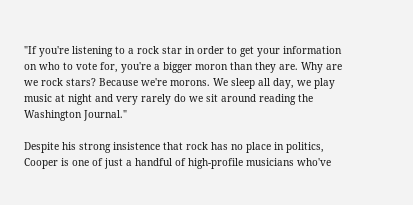"If you're listening to a rock star in order to get your information on who to vote for, you're a bigger moron than they are. Why are we rock stars? Because we're morons. We sleep all day, we play music at night and very rarely do we sit around reading the Washington Journal."

Despite his strong insistence that rock has no place in politics, Cooper is one of just a handful of high-profile musicians who've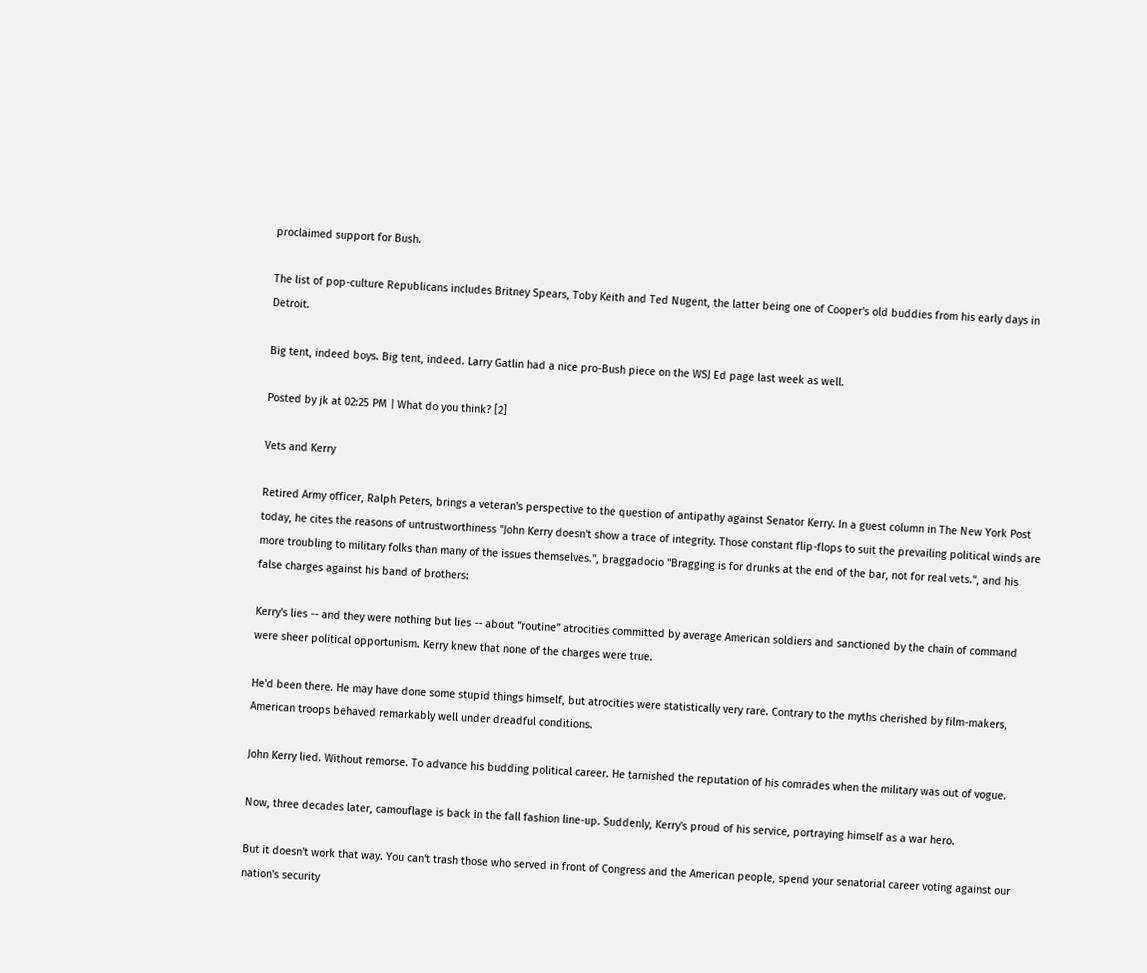proclaimed support for Bush.

The list of pop-culture Republicans includes Britney Spears, Toby Keith and Ted Nugent, the latter being one of Cooper's old buddies from his early days in Detroit.

Big tent, indeed boys. Big tent, indeed. Larry Gatlin had a nice pro-Bush piece on the WSJ Ed page last week as well.

Posted by jk at 02:25 PM | What do you think? [2]

Vets and Kerry

Retired Army officer, Ralph Peters, brings a veteran's perspective to the question of antipathy against Senator Kerry. In a guest column in The New York Post today, he cites the reasons of untrustworthiness "John Kerry doesn't show a trace of integrity. Those constant flip-flops to suit the prevailing political winds are more troubling to military folks than many of the issues themselves.", braggadocio "Bragging is for drunks at the end of the bar, not for real vets.", and his false charges against his band of brothers:

Kerry's lies -- and they were nothing but lies -- about "routine" atrocities committed by average American soldiers and sanctioned by the chain of command were sheer political opportunism. Kerry knew that none of the charges were true.

He'd been there. He may have done some stupid things himself, but atrocities were statistically very rare. Contrary to the myths cherished by film-makers, American troops behaved remarkably well under dreadful conditions.

John Kerry lied. Without remorse. To advance his budding political career. He tarnished the reputation of his comrades when the military was out of vogue.

Now, three decades later, camouflage is back in the fall fashion line-up. Suddenly, Kerry's proud of his service, portraying himself as a war hero.

But it doesn't work that way. You can't trash those who served in front of Congress and the American people, spend your senatorial career voting against our nation's security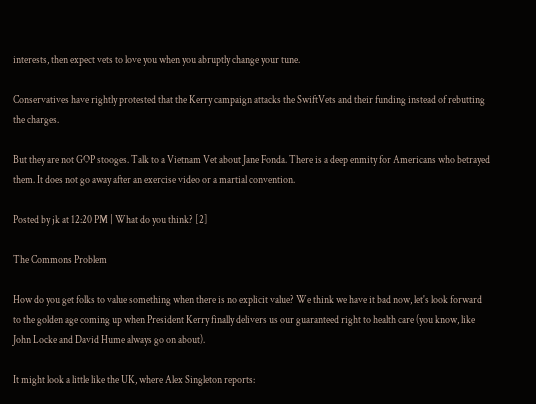interests, then expect vets to love you when you abruptly change your tune.

Conservatives have rightly protested that the Kerry campaign attacks the SwiftVets and their funding instead of rebutting the charges.

But they are not GOP stooges. Talk to a Vietnam Vet about Jane Fonda. There is a deep enmity for Americans who betrayed them. It does not go away after an exercise video or a martial convention.

Posted by jk at 12:20 PM | What do you think? [2]

The Commons Problem

How do you get folks to value something when there is no explicit value? We think we have it bad now, let's look forward to the golden age coming up when President Kerry finally delivers us our guaranteed right to health care (you know, like John Locke and David Hume always go on about).

It might look a little like the UK, where Alex Singleton reports: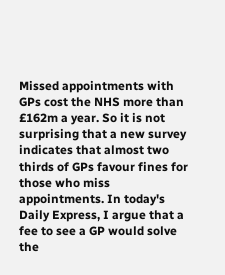Missed appointments with GPs cost the NHS more than £162m a year. So it is not surprising that a new survey indicates that almost two thirds of GPs favour fines for those who miss appointments. In today's Daily Express, I argue that a fee to see a GP would solve the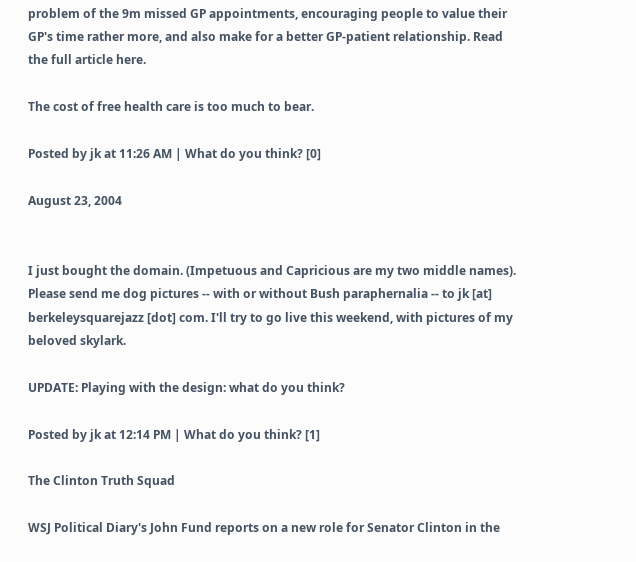problem of the 9m missed GP appointments, encouraging people to value their GP's time rather more, and also make for a better GP-patient relationship. Read the full article here.

The cost of free health care is too much to bear.

Posted by jk at 11:26 AM | What do you think? [0]

August 23, 2004


I just bought the domain. (Impetuous and Capricious are my two middle names). Please send me dog pictures -- with or without Bush paraphernalia -- to jk [at] berkeleysquarejazz [dot] com. I'll try to go live this weekend, with pictures of my beloved skylark.

UPDATE: Playing with the design: what do you think?

Posted by jk at 12:14 PM | What do you think? [1]

The Clinton Truth Squad

WSJ Political Diary's John Fund reports on a new role for Senator Clinton in the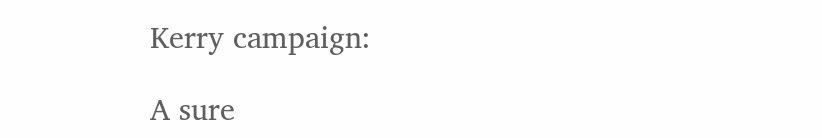Kerry campaign:

A sure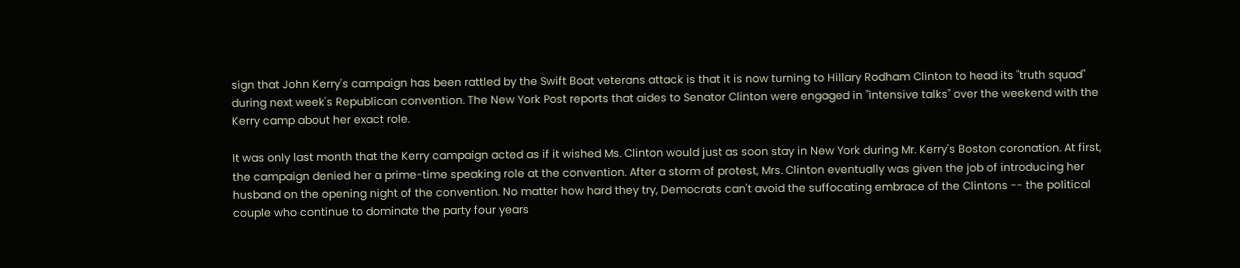sign that John Kerry's campaign has been rattled by the Swift Boat veterans attack is that it is now turning to Hillary Rodham Clinton to head its "truth squad" during next week's Republican convention. The New York Post reports that aides to Senator Clinton were engaged in "intensive talks" over the weekend with the Kerry camp about her exact role.

It was only last month that the Kerry campaign acted as if it wished Ms. Clinton would just as soon stay in New York during Mr. Kerry's Boston coronation. At first, the campaign denied her a prime-time speaking role at the convention. After a storm of protest, Mrs. Clinton eventually was given the job of introducing her husband on the opening night of the convention. No matter how hard they try, Democrats can't avoid the suffocating embrace of the Clintons -- the political couple who continue to dominate the party four years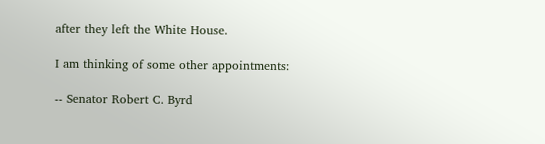after they left the White House.

I am thinking of some other appointments:

-- Senator Robert C. Byrd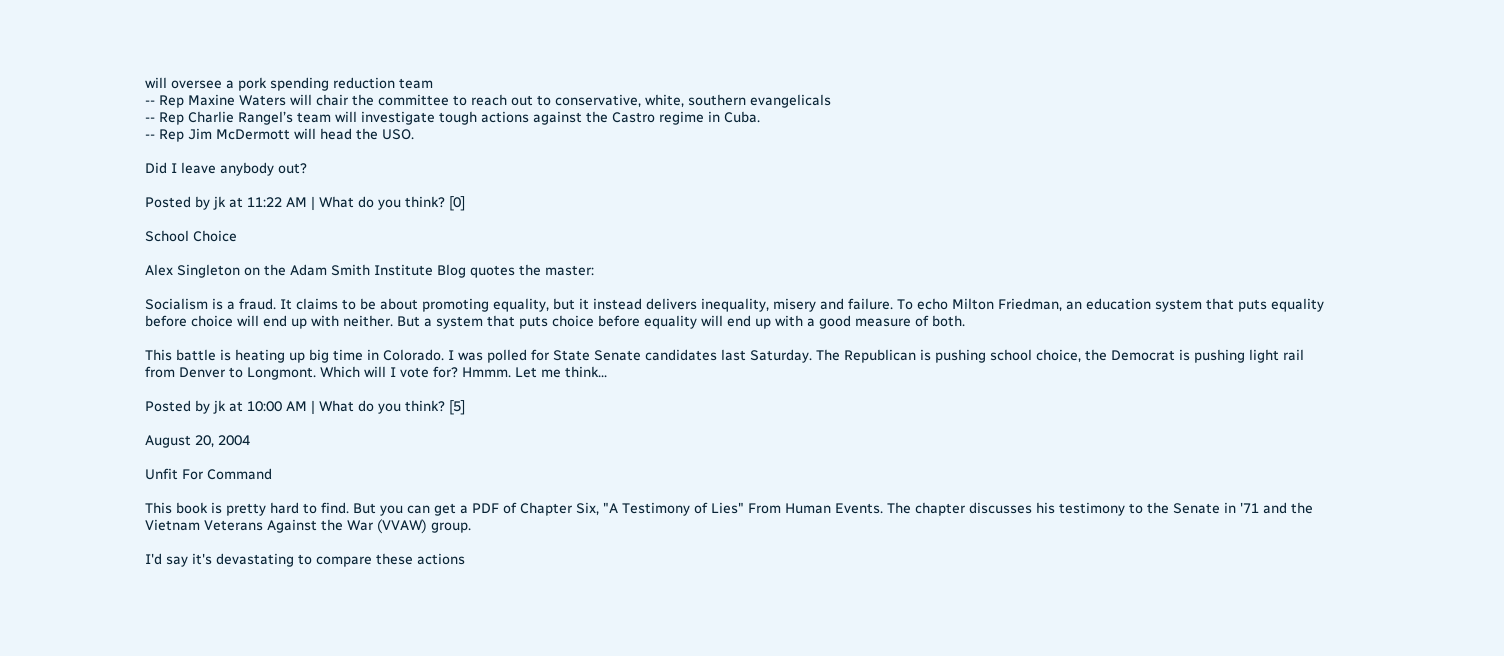will oversee a pork spending reduction team
-- Rep Maxine Waters will chair the committee to reach out to conservative, white, southern evangelicals
-- Rep Charlie Rangel’s team will investigate tough actions against the Castro regime in Cuba.
-- Rep Jim McDermott will head the USO.

Did I leave anybody out?

Posted by jk at 11:22 AM | What do you think? [0]

School Choice

Alex Singleton on the Adam Smith Institute Blog quotes the master:

Socialism is a fraud. It claims to be about promoting equality, but it instead delivers inequality, misery and failure. To echo Milton Friedman, an education system that puts equality before choice will end up with neither. But a system that puts choice before equality will end up with a good measure of both.

This battle is heating up big time in Colorado. I was polled for State Senate candidates last Saturday. The Republican is pushing school choice, the Democrat is pushing light rail from Denver to Longmont. Which will I vote for? Hmmm. Let me think...

Posted by jk at 10:00 AM | What do you think? [5]

August 20, 2004

Unfit For Command

This book is pretty hard to find. But you can get a PDF of Chapter Six, "A Testimony of Lies" From Human Events. The chapter discusses his testimony to the Senate in '71 and the Vietnam Veterans Against the War (VVAW) group.

I'd say it's devastating to compare these actions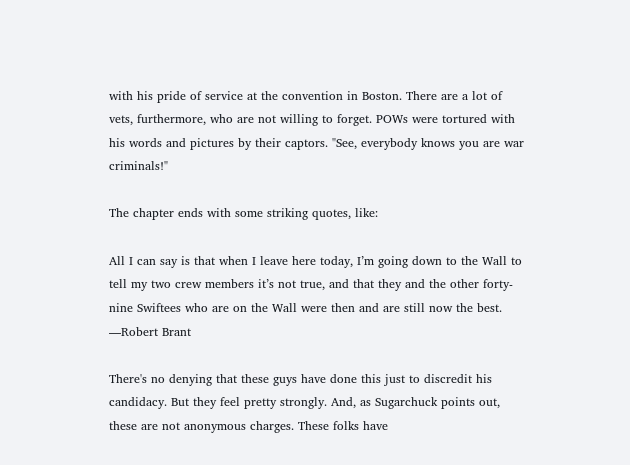with his pride of service at the convention in Boston. There are a lot of vets, furthermore, who are not willing to forget. POWs were tortured with his words and pictures by their captors. "See, everybody knows you are war criminals!"

The chapter ends with some striking quotes, like:

All I can say is that when I leave here today, I’m going down to the Wall to tell my two crew members it’s not true, and that they and the other forty-nine Swiftees who are on the Wall were then and are still now the best.
—Robert Brant

There's no denying that these guys have done this just to discredit his candidacy. But they feel pretty strongly. And, as Sugarchuck points out, these are not anonymous charges. These folks have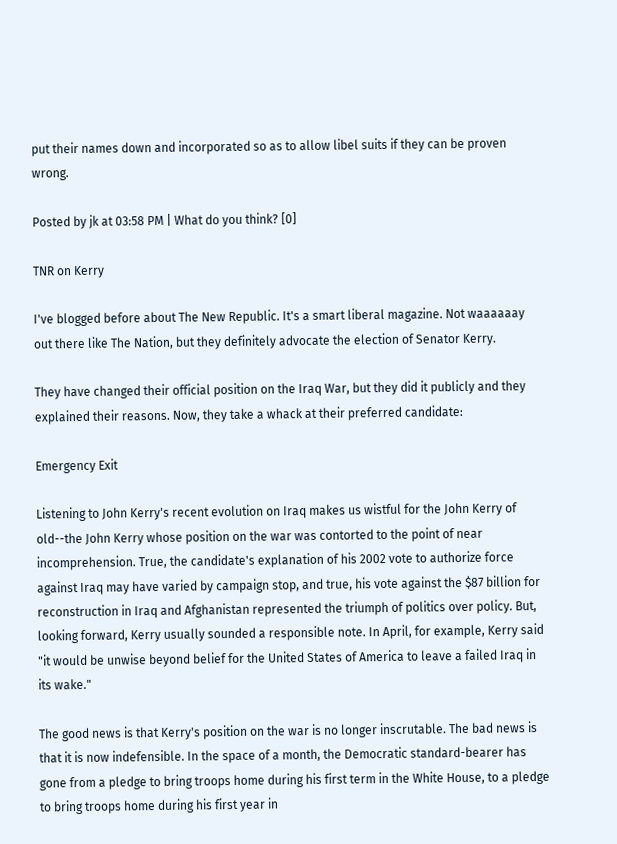put their names down and incorporated so as to allow libel suits if they can be proven wrong.

Posted by jk at 03:58 PM | What do you think? [0]

TNR on Kerry

I've blogged before about The New Republic. It's a smart liberal magazine. Not waaaaaay out there like The Nation, but they definitely advocate the election of Senator Kerry.

They have changed their official position on the Iraq War, but they did it publicly and they explained their reasons. Now, they take a whack at their preferred candidate:

Emergency Exit

Listening to John Kerry's recent evolution on Iraq makes us wistful for the John Kerry of old--the John Kerry whose position on the war was contorted to the point of near incomprehension. True, the candidate's explanation of his 2002 vote to authorize force against Iraq may have varied by campaign stop, and true, his vote against the $87 billion for reconstruction in Iraq and Afghanistan represented the triumph of politics over policy. But, looking forward, Kerry usually sounded a responsible note. In April, for example, Kerry said "it would be unwise beyond belief for the United States of America to leave a failed Iraq in its wake."

The good news is that Kerry's position on the war is no longer inscrutable. The bad news is that it is now indefensible. In the space of a month, the Democratic standard-bearer has gone from a pledge to bring troops home during his first term in the White House, to a pledge to bring troops home during his first year in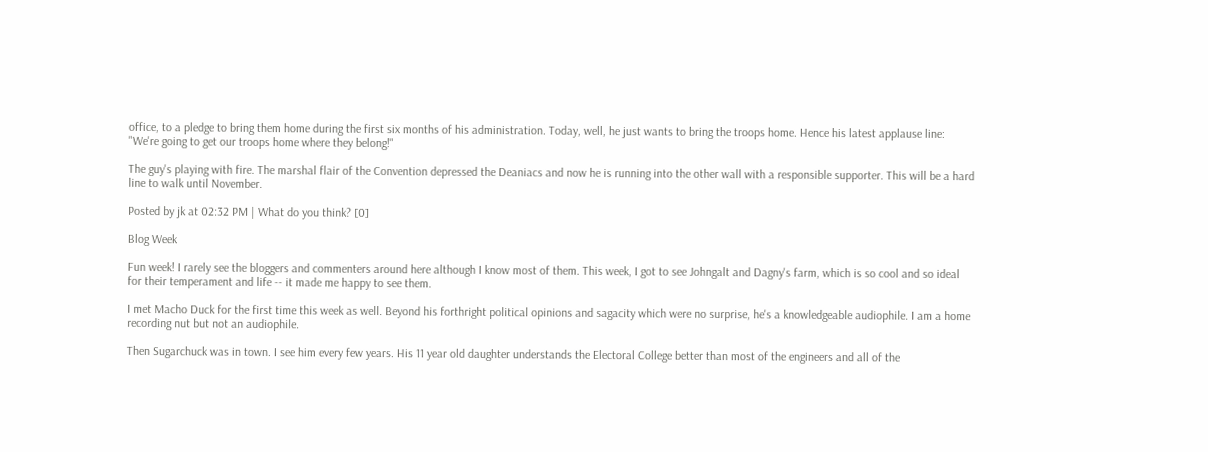office, to a pledge to bring them home during the first six months of his administration. Today, well, he just wants to bring the troops home. Hence his latest applause line: "We're going to get our troops home where they belong!"

The guy's playing with fire. The marshal flair of the Convention depressed the Deaniacs and now he is running into the other wall with a responsible supporter. This will be a hard line to walk until November.

Posted by jk at 02:32 PM | What do you think? [0]

Blog Week

Fun week! I rarely see the bloggers and commenters around here although I know most of them. This week, I got to see Johngalt and Dagny's farm, which is so cool and so ideal for their temperament and life -- it made me happy to see them.

I met Macho Duck for the first time this week as well. Beyond his forthright political opinions and sagacity which were no surprise, he's a knowledgeable audiophile. I am a home recording nut but not an audiophile.

Then Sugarchuck was in town. I see him every few years. His 11 year old daughter understands the Electoral College better than most of the engineers and all of the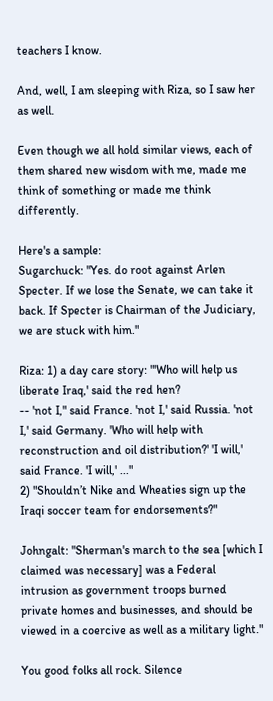teachers I know.

And, well, I am sleeping with Riza, so I saw her as well.

Even though we all hold similar views, each of them shared new wisdom with me, made me think of something or made me think differently.

Here's a sample:
Sugarchuck: "Yes. do root against Arlen Specter. If we lose the Senate, we can take it back. If Specter is Chairman of the Judiciary, we are stuck with him."

Riza: 1) a day care story: "'Who will help us liberate Iraq,' said the red hen?
-- 'not I," said France. 'not I,' said Russia. 'not I,' said Germany. 'Who will help with reconstruction and oil distribution?' 'I will,' said France. 'I will,' ..."
2) "Shouldn’t Nike and Wheaties sign up the Iraqi soccer team for endorsements?"

Johngalt: "Sherman's march to the sea [which I claimed was necessary] was a Federal intrusion as government troops burned private homes and businesses, and should be viewed in a coercive as well as a military light."

You good folks all rock. Silence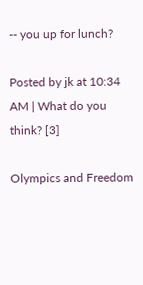-- you up for lunch?

Posted by jk at 10:34 AM | What do you think? [3]

Olympics and Freedom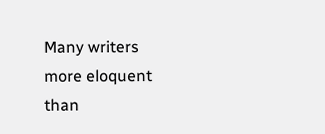Many writers more eloquent than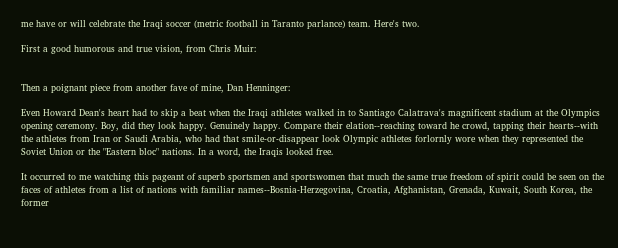me have or will celebrate the Iraqi soccer (metric football in Taranto parlance) team. Here's two.

First a good humorous and true vision, from Chris Muir:


Then a poignant piece from another fave of mine, Dan Henninger:

Even Howard Dean's heart had to skip a beat when the Iraqi athletes walked in to Santiago Calatrava's magnificent stadium at the Olympics opening ceremony. Boy, did they look happy. Genuinely happy. Compare their elation--reaching toward he crowd, tapping their hearts--with the athletes from Iran or Saudi Arabia, who had that smile-or-disappear look Olympic athletes forlornly wore when they represented the Soviet Union or the "Eastern bloc" nations. In a word, the Iraqis looked free.

It occurred to me watching this pageant of superb sportsmen and sportswomen that much the same true freedom of spirit could be seen on the faces of athletes from a list of nations with familiar names--Bosnia-Herzegovina, Croatia, Afghanistan, Grenada, Kuwait, South Korea, the former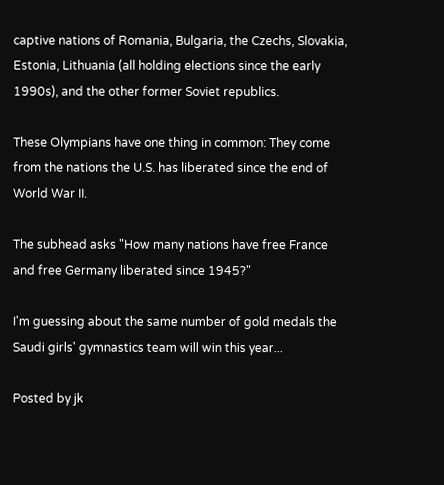captive nations of Romania, Bulgaria, the Czechs, Slovakia, Estonia, Lithuania (all holding elections since the early 1990s), and the other former Soviet republics.

These Olympians have one thing in common: They come from the nations the U.S. has liberated since the end of World War II.

The subhead asks "How many nations have free France and free Germany liberated since 1945?"

I'm guessing about the same number of gold medals the Saudi girls' gymnastics team will win this year...

Posted by jk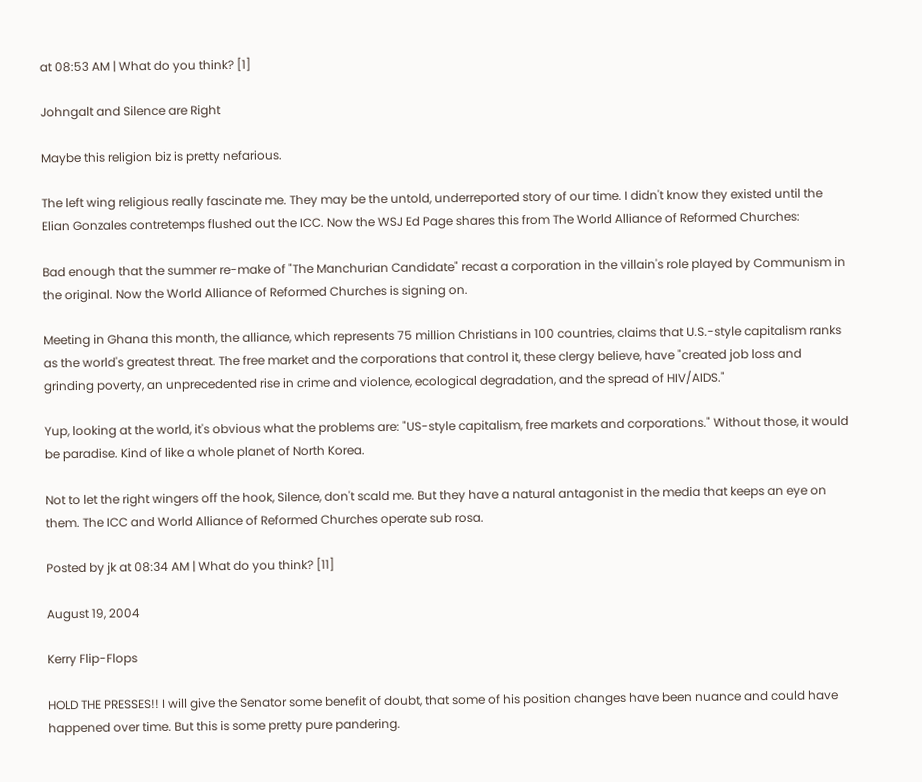at 08:53 AM | What do you think? [1]

Johngalt and Silence are Right

Maybe this religion biz is pretty nefarious.

The left wing religious really fascinate me. They may be the untold, underreported story of our time. I didn't know they existed until the Elian Gonzales contretemps flushed out the ICC. Now the WSJ Ed Page shares this from The World Alliance of Reformed Churches:

Bad enough that the summer re-make of "The Manchurian Candidate" recast a corporation in the villain's role played by Communism in the original. Now the World Alliance of Reformed Churches is signing on.

Meeting in Ghana this month, the alliance, which represents 75 million Christians in 100 countries, claims that U.S.-style capitalism ranks as the world's greatest threat. The free market and the corporations that control it, these clergy believe, have "created job loss and grinding poverty, an unprecedented rise in crime and violence, ecological degradation, and the spread of HIV/AIDS."

Yup, looking at the world, it's obvious what the problems are: "US-style capitalism, free markets and corporations." Without those, it would be paradise. Kind of like a whole planet of North Korea.

Not to let the right wingers off the hook, Silence, don't scald me. But they have a natural antagonist in the media that keeps an eye on them. The ICC and World Alliance of Reformed Churches operate sub rosa.

Posted by jk at 08:34 AM | What do you think? [11]

August 19, 2004

Kerry Flip-Flops

HOLD THE PRESSES!! I will give the Senator some benefit of doubt, that some of his position changes have been nuance and could have happened over time. But this is some pretty pure pandering.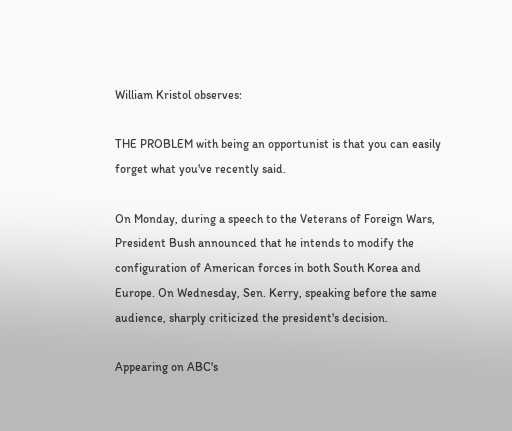William Kristol observes:

THE PROBLEM with being an opportunist is that you can easily forget what you've recently said.

On Monday, during a speech to the Veterans of Foreign Wars, President Bush announced that he intends to modify the configuration of American forces in both South Korea and Europe. On Wednesday, Sen. Kerry, speaking before the same audience, sharply criticized the president's decision.

Appearing on ABC's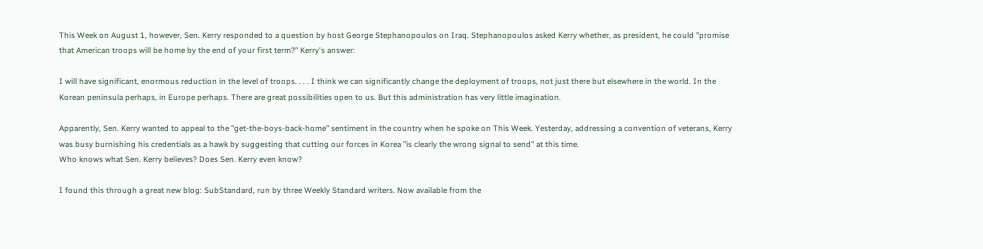This Week on August 1, however, Sen. Kerry responded to a question by host George Stephanopoulos on Iraq. Stephanopoulos asked Kerry whether, as president, he could "promise that American troops will be home by the end of your first term?" Kerry's answer:

I will have significant, enormous reduction in the level of troops. . . . I think we can significantly change the deployment of troops, not just there but elsewhere in the world. In the Korean peninsula perhaps, in Europe perhaps. There are great possibilities open to us. But this administration has very little imagination.

Apparently, Sen. Kerry wanted to appeal to the "get-the-boys-back-home" sentiment in the country when he spoke on This Week. Yesterday, addressing a convention of veterans, Kerry was busy burnishing his credentials as a hawk by suggesting that cutting our forces in Korea "is clearly the wrong signal to send" at this time.
Who knows what Sen. Kerry believes? Does Sen. Kerry even know?

I found this through a great new blog: SubStandard, run by three Weekly Standard writers. Now available from the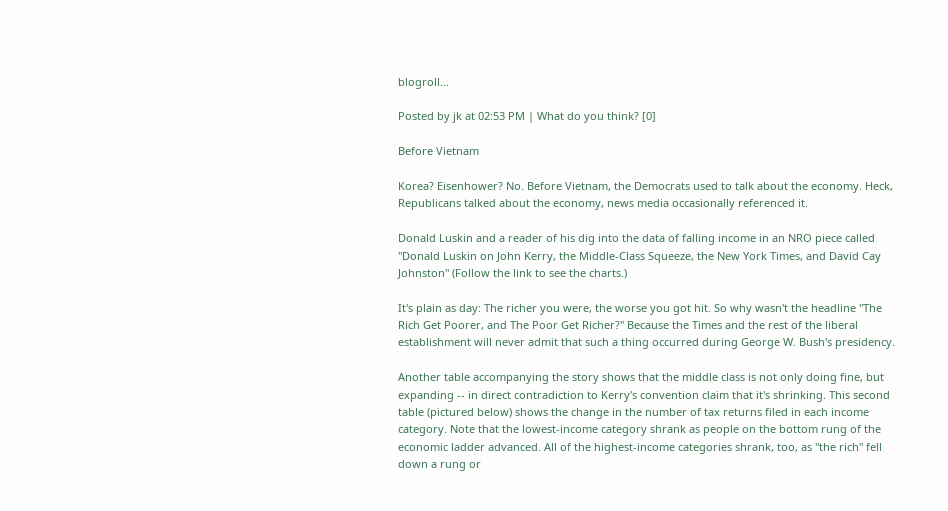blogroll...

Posted by jk at 02:53 PM | What do you think? [0]

Before Vietnam

Korea? Eisenhower? No. Before Vietnam, the Democrats used to talk about the economy. Heck, Republicans talked about the economy, news media occasionally referenced it.

Donald Luskin and a reader of his dig into the data of falling income in an NRO piece called "Donald Luskin on John Kerry, the Middle-Class Squeeze, the New York Times, and David Cay Johnston" (Follow the link to see the charts.)

It's plain as day: The richer you were, the worse you got hit. So why wasn't the headline "The Rich Get Poorer, and The Poor Get Richer?" Because the Times and the rest of the liberal establishment will never admit that such a thing occurred during George W. Bush's presidency.

Another table accompanying the story shows that the middle class is not only doing fine, but expanding -- in direct contradiction to Kerry's convention claim that it's shrinking. This second table (pictured below) shows the change in the number of tax returns filed in each income category. Note that the lowest-income category shrank as people on the bottom rung of the economic ladder advanced. All of the highest-income categories shrank, too, as "the rich" fell down a rung or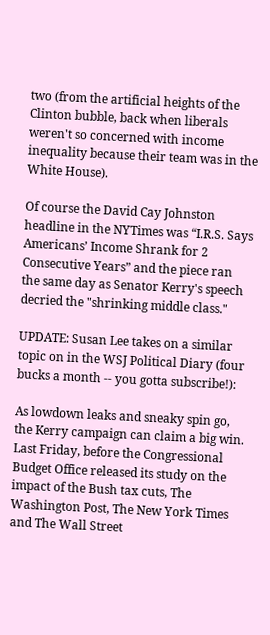two (from the artificial heights of the Clinton bubble, back when liberals weren't so concerned with income inequality because their team was in the White House).

Of course the David Cay Johnston headline in the NYTimes was “I.R.S. Says Americans’ Income Shrank for 2 Consecutive Years” and the piece ran the same day as Senator Kerry's speech decried the "shrinking middle class."

UPDATE: Susan Lee takes on a similar topic on in the WSJ Political Diary (four bucks a month -- you gotta subscribe!):

As lowdown leaks and sneaky spin go, the Kerry campaign can claim a big win. Last Friday, before the Congressional Budget Office released its study on the impact of the Bush tax cuts, The Washington Post, The New York Times and The Wall Street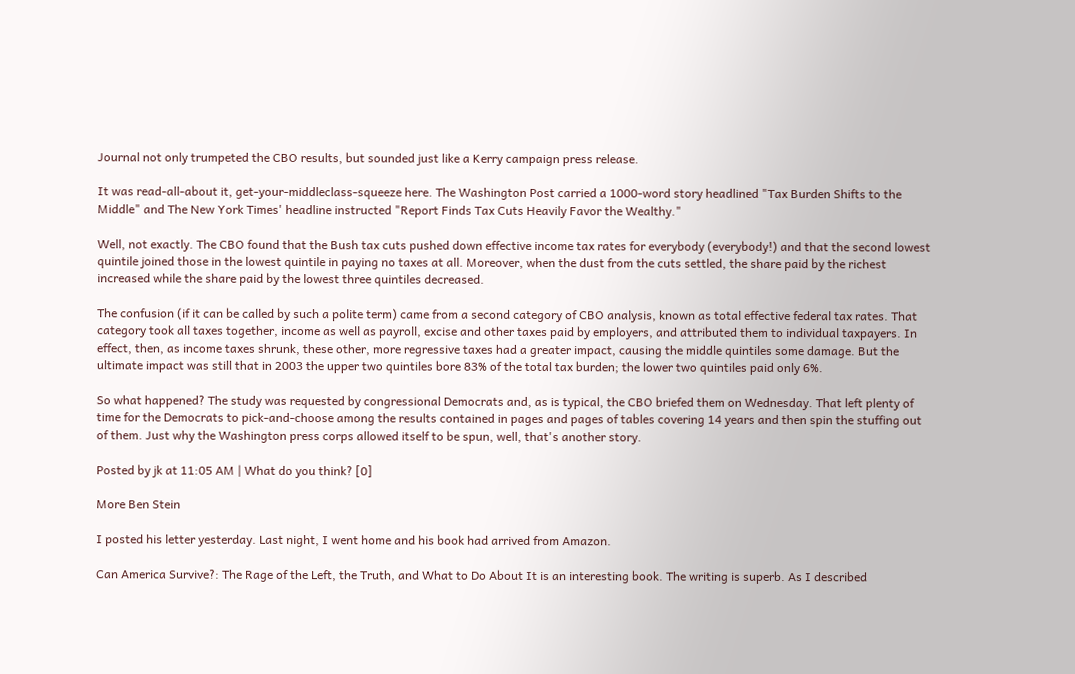Journal not only trumpeted the CBO results, but sounded just like a Kerry campaign press release.

It was read-all-about it, get-your-middleclass-squeeze here. The Washington Post carried a 1000-word story headlined "Tax Burden Shifts to the Middle" and The New York Times' headline instructed "Report Finds Tax Cuts Heavily Favor the Wealthy."

Well, not exactly. The CBO found that the Bush tax cuts pushed down effective income tax rates for everybody (everybody!) and that the second lowest quintile joined those in the lowest quintile in paying no taxes at all. Moreover, when the dust from the cuts settled, the share paid by the richest increased while the share paid by the lowest three quintiles decreased.

The confusion (if it can be called by such a polite term) came from a second category of CBO analysis, known as total effective federal tax rates. That category took all taxes together, income as well as payroll, excise and other taxes paid by employers, and attributed them to individual taxpayers. In effect, then, as income taxes shrunk, these other, more regressive taxes had a greater impact, causing the middle quintiles some damage. But the ultimate impact was still that in 2003 the upper two quintiles bore 83% of the total tax burden; the lower two quintiles paid only 6%.

So what happened? The study was requested by congressional Democrats and, as is typical, the CBO briefed them on Wednesday. That left plenty of time for the Democrats to pick-and-choose among the results contained in pages and pages of tables covering 14 years and then spin the stuffing out of them. Just why the Washington press corps allowed itself to be spun, well, that's another story.

Posted by jk at 11:05 AM | What do you think? [0]

More Ben Stein

I posted his letter yesterday. Last night, I went home and his book had arrived from Amazon.

Can America Survive?: The Rage of the Left, the Truth, and What to Do About It is an interesting book. The writing is superb. As I described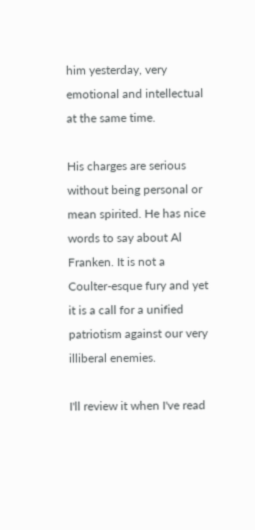him yesterday, very emotional and intellectual at the same time.

His charges are serious without being personal or mean spirited. He has nice words to say about Al Franken. It is not a Coulter-esque fury and yet it is a call for a unified patriotism against our very illiberal enemies.

I'll review it when I've read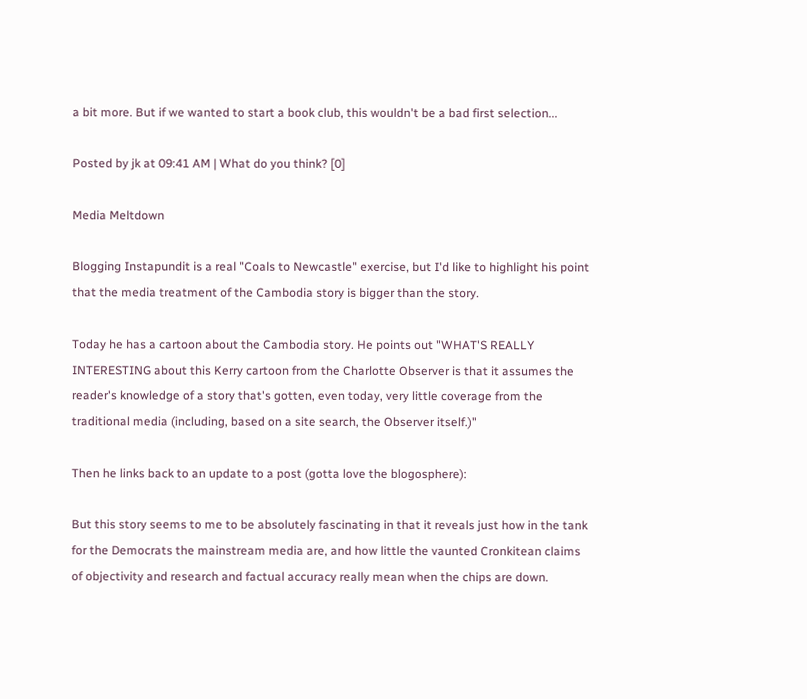a bit more. But if we wanted to start a book club, this wouldn't be a bad first selection...

Posted by jk at 09:41 AM | What do you think? [0]

Media Meltdown

Blogging Instapundit is a real "Coals to Newcastle" exercise, but I'd like to highlight his point that the media treatment of the Cambodia story is bigger than the story.

Today he has a cartoon about the Cambodia story. He points out "WHAT'S REALLY INTERESTING about this Kerry cartoon from the Charlotte Observer is that it assumes the reader's knowledge of a story that's gotten, even today, very little coverage from the traditional media (including, based on a site search, the Observer itself.)"

Then he links back to an update to a post (gotta love the blogosphere):

But this story seems to me to be absolutely fascinating in that it reveals just how in the tank for the Democrats the mainstream media are, and how little the vaunted Cronkitean claims of objectivity and research and factual accuracy really mean when the chips are down.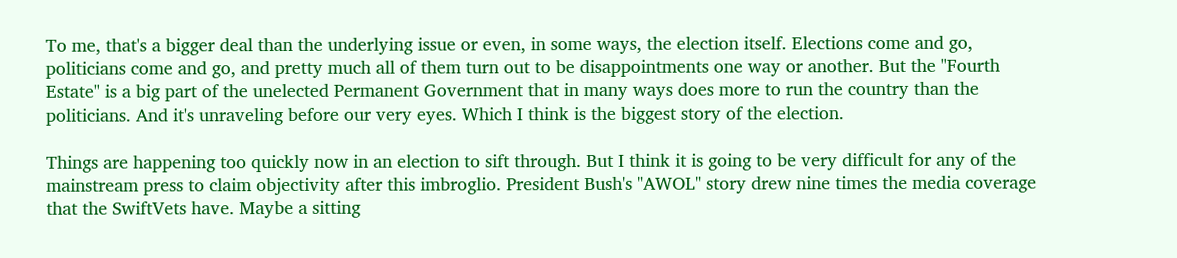To me, that's a bigger deal than the underlying issue or even, in some ways, the election itself. Elections come and go, politicians come and go, and pretty much all of them turn out to be disappointments one way or another. But the "Fourth Estate" is a big part of the unelected Permanent Government that in many ways does more to run the country than the politicians. And it's unraveling before our very eyes. Which I think is the biggest story of the election.

Things are happening too quickly now in an election to sift through. But I think it is going to be very difficult for any of the mainstream press to claim objectivity after this imbroglio. President Bush's "AWOL" story drew nine times the media coverage that the SwiftVets have. Maybe a sitting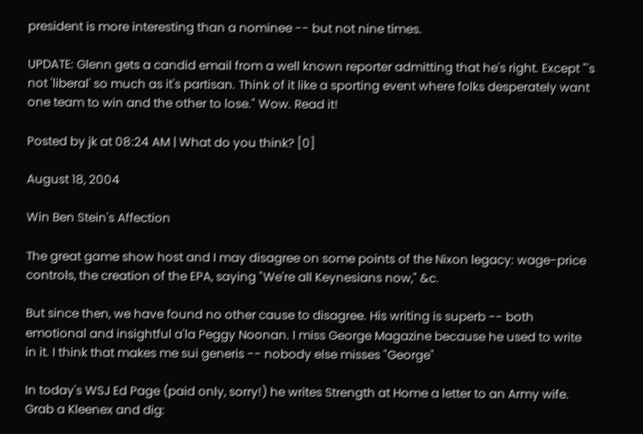president is more interesting than a nominee -- but not nine times.

UPDATE: Glenn gets a candid email from a well known reporter admitting that he's right. Except "'s not 'liberal' so much as it's partisan. Think of it like a sporting event where folks desperately want one team to win and the other to lose." Wow. Read it!

Posted by jk at 08:24 AM | What do you think? [0]

August 18, 2004

Win Ben Stein's Affection

The great game show host and I may disagree on some points of the Nixon legacy: wage-price controls, the creation of the EPA, saying "We're all Keynesians now," &c.

But since then, we have found no other cause to disagree. His writing is superb -- both emotional and insightful a'la Peggy Noonan. I miss George Magazine because he used to write in it. I think that makes me sui generis -- nobody else misses "George"

In today's WSJ Ed Page (paid only, sorry!) he writes Strength at Home a letter to an Army wife. Grab a Kleenex and dig: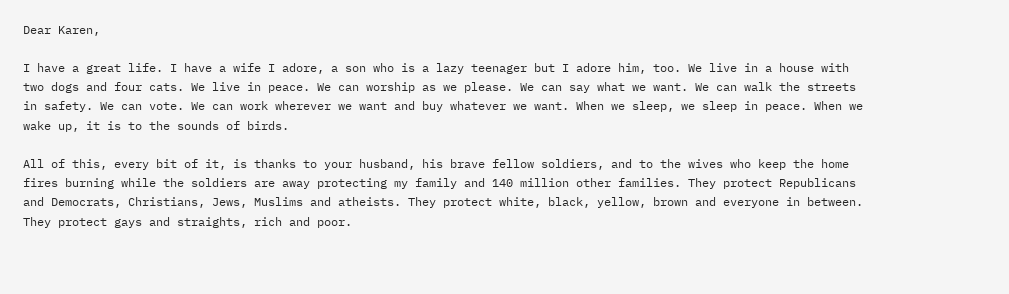Dear Karen,

I have a great life. I have a wife I adore, a son who is a lazy teenager but I adore him, too. We live in a house with two dogs and four cats. We live in peace. We can worship as we please. We can say what we want. We can walk the streets in safety. We can vote. We can work wherever we want and buy whatever we want. When we sleep, we sleep in peace. When we wake up, it is to the sounds of birds.

All of this, every bit of it, is thanks to your husband, his brave fellow soldiers, and to the wives who keep the home fires burning while the soldiers are away protecting my family and 140 million other families. They protect Republicans and Democrats, Christians, Jews, Muslims and atheists. They protect white, black, yellow, brown and everyone in between. They protect gays and straights, rich and poor.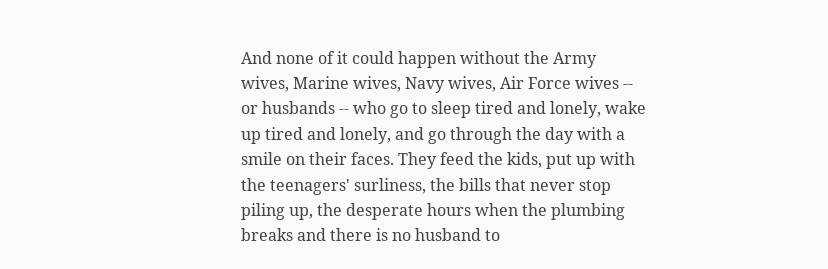And none of it could happen without the Army wives, Marine wives, Navy wives, Air Force wives -- or husbands -- who go to sleep tired and lonely, wake up tired and lonely, and go through the day with a smile on their faces. They feed the kids, put up with the teenagers' surliness, the bills that never stop piling up, the desperate hours when the plumbing breaks and there is no husband to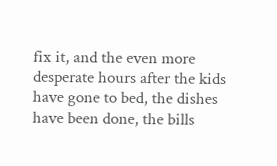fix it, and the even more desperate hours after the kids have gone to bed, the dishes have been done, the bills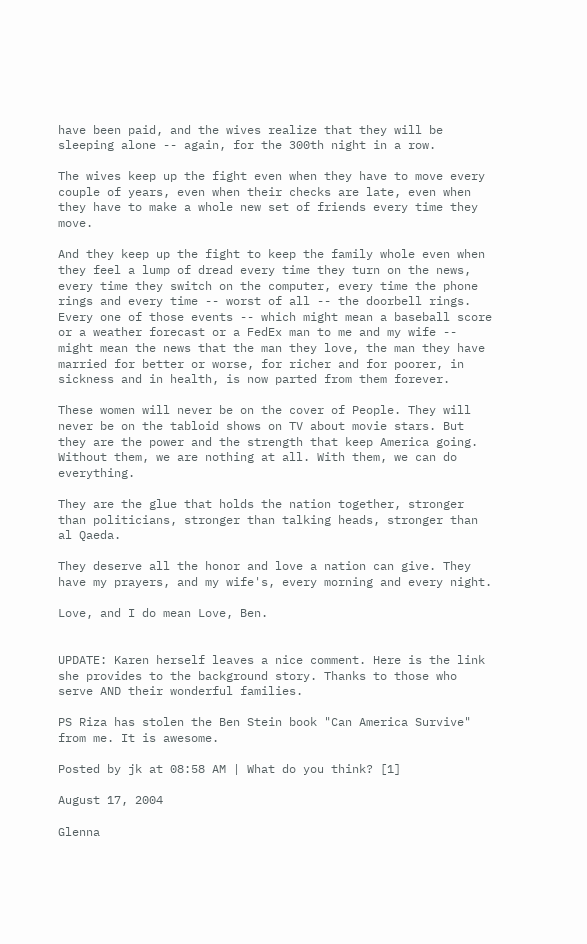have been paid, and the wives realize that they will be sleeping alone -- again, for the 300th night in a row.

The wives keep up the fight even when they have to move every couple of years, even when their checks are late, even when they have to make a whole new set of friends every time they move.

And they keep up the fight to keep the family whole even when they feel a lump of dread every time they turn on the news, every time they switch on the computer, every time the phone rings and every time -- worst of all -- the doorbell rings. Every one of those events -- which might mean a baseball score or a weather forecast or a FedEx man to me and my wife -- might mean the news that the man they love, the man they have married for better or worse, for richer and for poorer, in sickness and in health, is now parted from them forever.

These women will never be on the cover of People. They will never be on the tabloid shows on TV about movie stars. But they are the power and the strength that keep America going. Without them, we are nothing at all. With them, we can do everything.

They are the glue that holds the nation together, stronger than politicians, stronger than talking heads, stronger than al Qaeda.

They deserve all the honor and love a nation can give. They have my prayers, and my wife's, every morning and every night.

Love, and I do mean Love, Ben.


UPDATE: Karen herself leaves a nice comment. Here is the link she provides to the background story. Thanks to those who serve AND their wonderful families.

PS Riza has stolen the Ben Stein book "Can America Survive" from me. It is awesome.

Posted by jk at 08:58 AM | What do you think? [1]

August 17, 2004

Glenna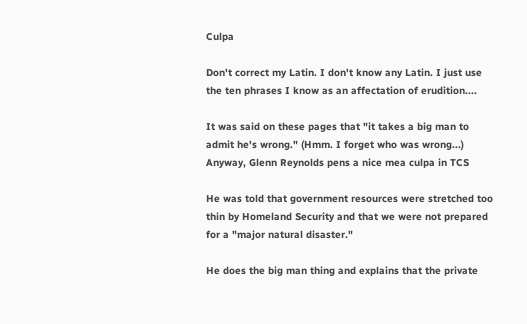Culpa

Don't correct my Latin. I don't know any Latin. I just use the ten phrases I know as an affectation of erudition....

It was said on these pages that "it takes a big man to admit he's wrong." (Hmm. I forget who was wrong...) Anyway, Glenn Reynolds pens a nice mea culpa in TCS

He was told that government resources were stretched too thin by Homeland Security and that we were not prepared for a "major natural disaster."

He does the big man thing and explains that the private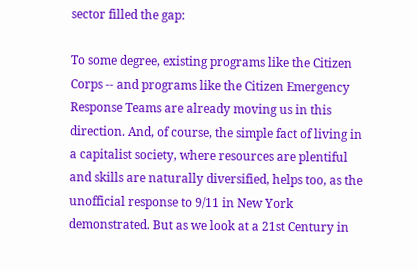sector filled the gap:

To some degree, existing programs like the Citizen Corps -- and programs like the Citizen Emergency Response Teams are already moving us in this direction. And, of course, the simple fact of living in a capitalist society, where resources are plentiful and skills are naturally diversified, helps too, as the unofficial response to 9/11 in New York demonstrated. But as we look at a 21st Century in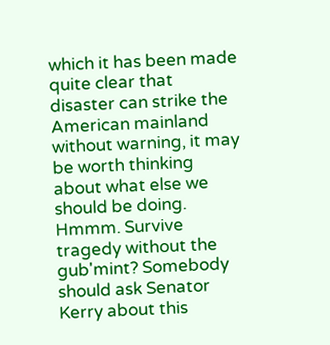which it has been made quite clear that disaster can strike the American mainland without warning, it may be worth thinking about what else we should be doing.
Hmmm. Survive tragedy without the gub'mint? Somebody should ask Senator Kerry about this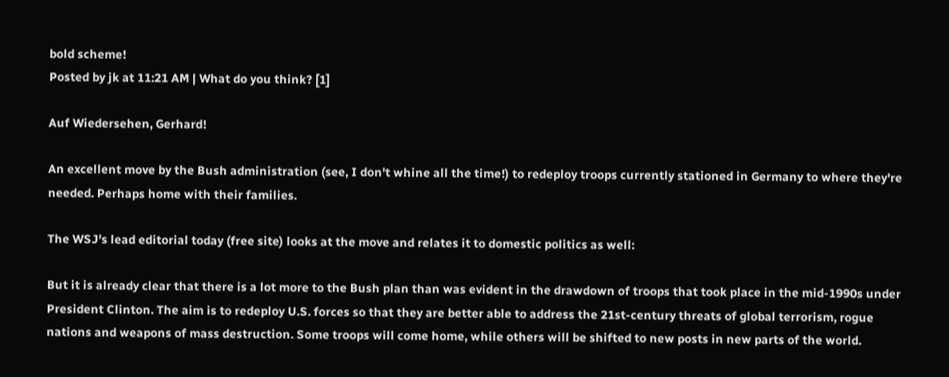bold scheme!
Posted by jk at 11:21 AM | What do you think? [1]

Auf Wiedersehen, Gerhard!

An excellent move by the Bush administration (see, I don't whine all the time!) to redeploy troops currently stationed in Germany to where they're needed. Perhaps home with their families.

The WSJ's lead editorial today (free site) looks at the move and relates it to domestic politics as well:

But it is already clear that there is a lot more to the Bush plan than was evident in the drawdown of troops that took place in the mid-1990s under President Clinton. The aim is to redeploy U.S. forces so that they are better able to address the 21st-century threats of global terrorism, rogue nations and weapons of mass destruction. Some troops will come home, while others will be shifted to new posts in new parts of the world.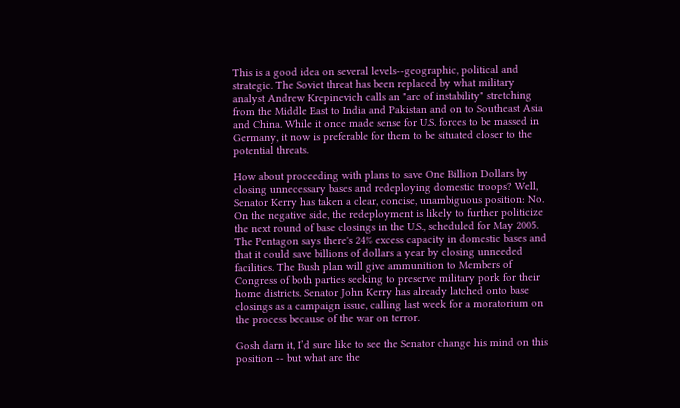This is a good idea on several levels--geographic, political and strategic. The Soviet threat has been replaced by what military analyst Andrew Krepinevich calls an "arc of instability" stretching from the Middle East to India and Pakistan and on to Southeast Asia and China. While it once made sense for U.S. forces to be massed in Germany, it now is preferable for them to be situated closer to the potential threats.

How about proceeding with plans to save One Billion Dollars by closing unnecessary bases and redeploying domestic troops? Well, Senator Kerry has taken a clear, concise, unambiguous position: No.
On the negative side, the redeployment is likely to further politicize the next round of base closings in the U.S., scheduled for May 2005. The Pentagon says there's 24% excess capacity in domestic bases and that it could save billions of dollars a year by closing unneeded facilities. The Bush plan will give ammunition to Members of Congress of both parties seeking to preserve military pork for their home districts. Senator John Kerry has already latched onto base closings as a campaign issue, calling last week for a moratorium on the process because of the war on terror.

Gosh darn it, I’d sure like to see the Senator change his mind on this position -- but what are the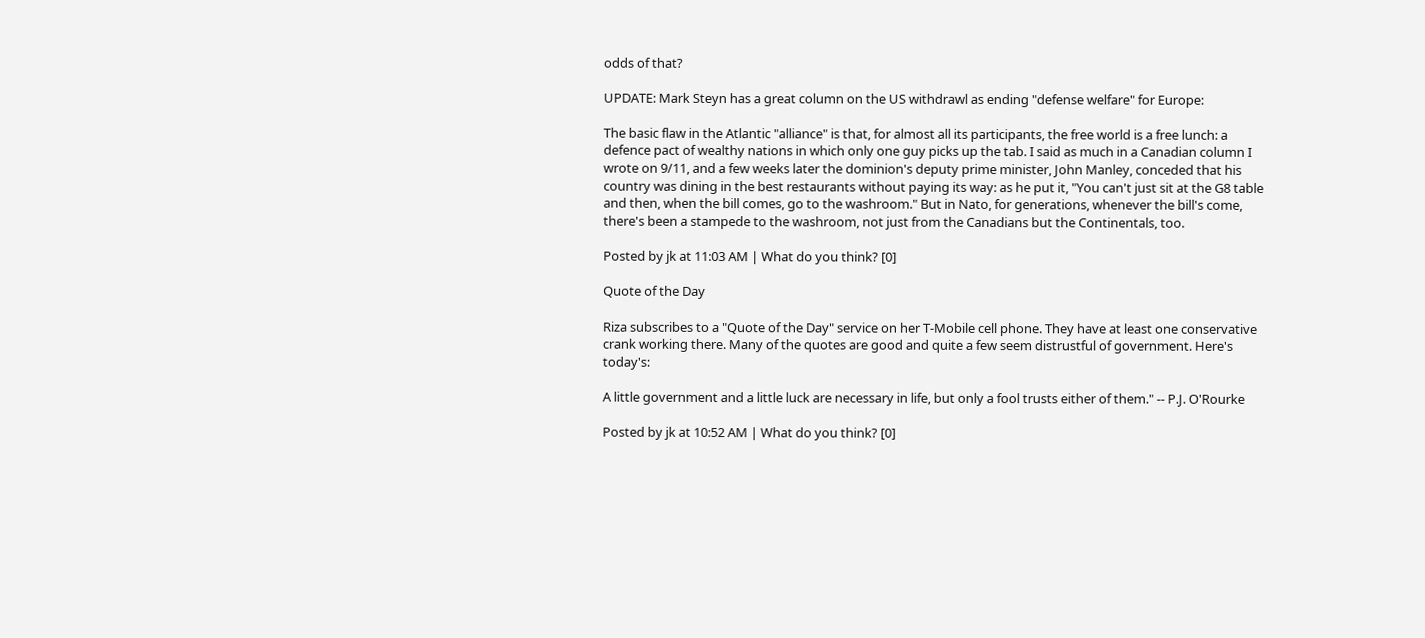odds of that?

UPDATE: Mark Steyn has a great column on the US withdrawl as ending "defense welfare" for Europe:

The basic flaw in the Atlantic "alliance" is that, for almost all its participants, the free world is a free lunch: a defence pact of wealthy nations in which only one guy picks up the tab. I said as much in a Canadian column I wrote on 9/11, and a few weeks later the dominion's deputy prime minister, John Manley, conceded that his country was dining in the best restaurants without paying its way: as he put it, "You can't just sit at the G8 table and then, when the bill comes, go to the washroom." But in Nato, for generations, whenever the bill's come, there's been a stampede to the washroom, not just from the Canadians but the Continentals, too.

Posted by jk at 11:03 AM | What do you think? [0]

Quote of the Day

Riza subscribes to a "Quote of the Day" service on her T-Mobile cell phone. They have at least one conservative crank working there. Many of the quotes are good and quite a few seem distrustful of government. Here's today's:

A little government and a little luck are necessary in life, but only a fool trusts either of them." -- P.J. O'Rourke

Posted by jk at 10:52 AM | What do you think? [0]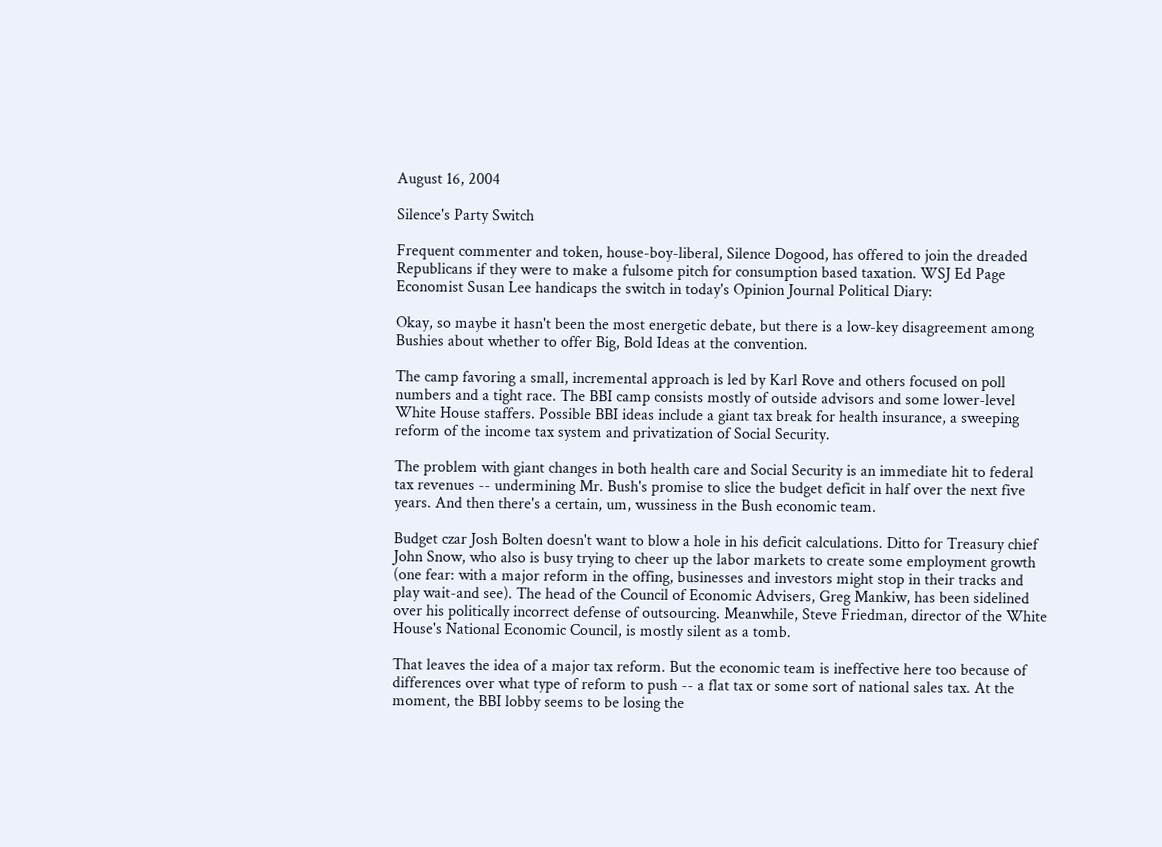August 16, 2004

Silence's Party Switch

Frequent commenter and token, house-boy-liberal, Silence Dogood, has offered to join the dreaded Republicans if they were to make a fulsome pitch for consumption based taxation. WSJ Ed Page Economist Susan Lee handicaps the switch in today's Opinion Journal Political Diary:

Okay, so maybe it hasn't been the most energetic debate, but there is a low-key disagreement among Bushies about whether to offer Big, Bold Ideas at the convention.

The camp favoring a small, incremental approach is led by Karl Rove and others focused on poll numbers and a tight race. The BBI camp consists mostly of outside advisors and some lower-level White House staffers. Possible BBI ideas include a giant tax break for health insurance, a sweeping reform of the income tax system and privatization of Social Security.

The problem with giant changes in both health care and Social Security is an immediate hit to federal tax revenues -- undermining Mr. Bush's promise to slice the budget deficit in half over the next five years. And then there's a certain, um, wussiness in the Bush economic team.

Budget czar Josh Bolten doesn't want to blow a hole in his deficit calculations. Ditto for Treasury chief John Snow, who also is busy trying to cheer up the labor markets to create some employment growth (one fear: with a major reform in the offing, businesses and investors might stop in their tracks and play wait-and see). The head of the Council of Economic Advisers, Greg Mankiw, has been sidelined over his politically incorrect defense of outsourcing. Meanwhile, Steve Friedman, director of the White House's National Economic Council, is mostly silent as a tomb.

That leaves the idea of a major tax reform. But the economic team is ineffective here too because of differences over what type of reform to push -- a flat tax or some sort of national sales tax. At the moment, the BBI lobby seems to be losing the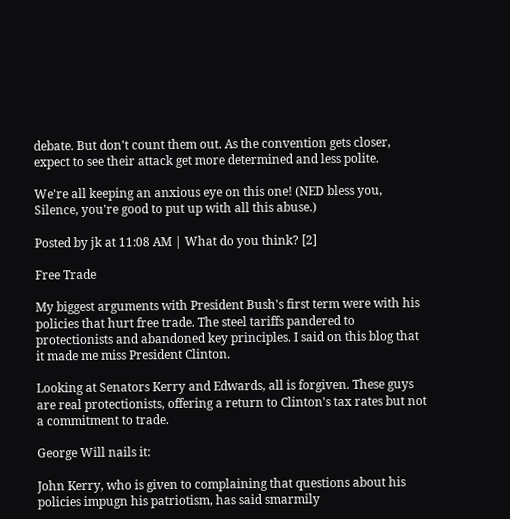debate. But don't count them out. As the convention gets closer, expect to see their attack get more determined and less polite.

We're all keeping an anxious eye on this one! (NED bless you, Silence, you're good to put up with all this abuse.)

Posted by jk at 11:08 AM | What do you think? [2]

Free Trade

My biggest arguments with President Bush's first term were with his policies that hurt free trade. The steel tariffs pandered to protectionists and abandoned key principles. I said on this blog that it made me miss President Clinton.

Looking at Senators Kerry and Edwards, all is forgiven. These guys are real protectionists, offering a return to Clinton's tax rates but not a commitment to trade.

George Will nails it:

John Kerry, who is given to complaining that questions about his policies impugn his patriotism, has said smarmily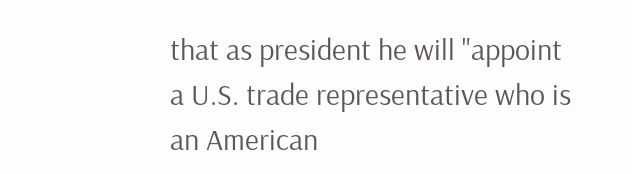that as president he will "appoint a U.S. trade representative who is an American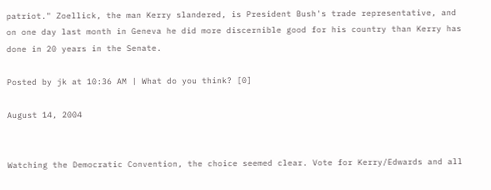patriot." Zoellick, the man Kerry slandered, is President Bush's trade representative, and on one day last month in Geneva he did more discernible good for his country than Kerry has done in 20 years in the Senate.

Posted by jk at 10:36 AM | What do you think? [0]

August 14, 2004


Watching the Democratic Convention, the choice seemed clear. Vote for Kerry/Edwards and all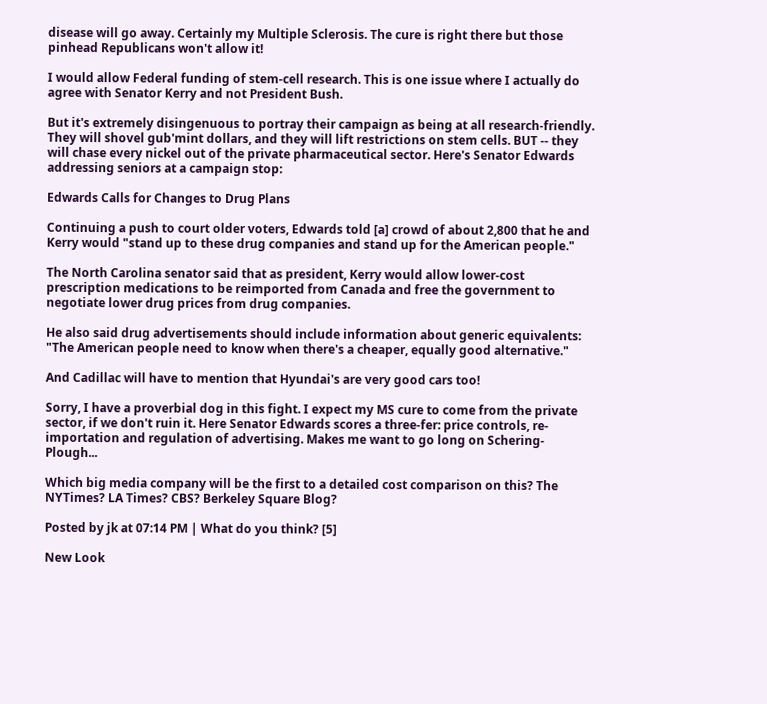disease will go away. Certainly my Multiple Sclerosis. The cure is right there but those pinhead Republicans won't allow it!

I would allow Federal funding of stem-cell research. This is one issue where I actually do agree with Senator Kerry and not President Bush.

But it's extremely disingenuous to portray their campaign as being at all research-friendly. They will shovel gub'mint dollars, and they will lift restrictions on stem cells. BUT -- they will chase every nickel out of the private pharmaceutical sector. Here's Senator Edwards addressing seniors at a campaign stop:

Edwards Calls for Changes to Drug Plans

Continuing a push to court older voters, Edwards told [a] crowd of about 2,800 that he and Kerry would "stand up to these drug companies and stand up for the American people."

The North Carolina senator said that as president, Kerry would allow lower-cost prescription medications to be reimported from Canada and free the government to negotiate lower drug prices from drug companies.

He also said drug advertisements should include information about generic equivalents: "The American people need to know when there's a cheaper, equally good alternative."

And Cadillac will have to mention that Hyundai's are very good cars too!

Sorry, I have a proverbial dog in this fight. I expect my MS cure to come from the private sector, if we don't ruin it. Here Senator Edwards scores a three-fer: price controls, re-importation and regulation of advertising. Makes me want to go long on Schering-Plough...

Which big media company will be the first to a detailed cost comparison on this? The NYTimes? LA Times? CBS? Berkeley Square Blog?

Posted by jk at 07:14 PM | What do you think? [5]

New Look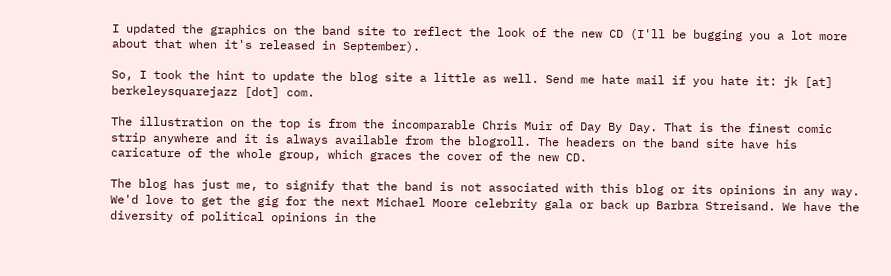I updated the graphics on the band site to reflect the look of the new CD (I'll be bugging you a lot more about that when it's released in September).

So, I took the hint to update the blog site a little as well. Send me hate mail if you hate it: jk [at] berkeleysquarejazz [dot] com.

The illustration on the top is from the incomparable Chris Muir of Day By Day. That is the finest comic strip anywhere and it is always available from the blogroll. The headers on the band site have his caricature of the whole group, which graces the cover of the new CD.

The blog has just me, to signify that the band is not associated with this blog or its opinions in any way. We'd love to get the gig for the next Michael Moore celebrity gala or back up Barbra Streisand. We have the diversity of political opinions in the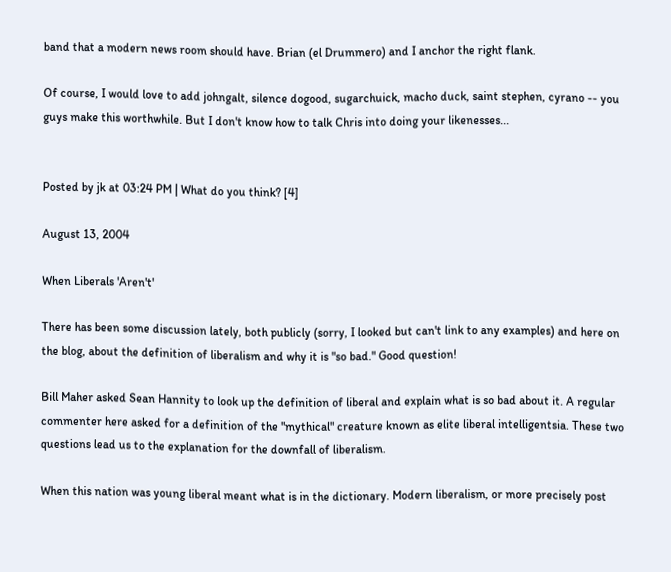band that a modern news room should have. Brian (el Drummero) and I anchor the right flank.

Of course, I would love to add johngalt, silence dogood, sugarchuick, macho duck, saint stephen, cyrano -- you guys make this worthwhile. But I don't know how to talk Chris into doing your likenesses...


Posted by jk at 03:24 PM | What do you think? [4]

August 13, 2004

When Liberals 'Aren't'

There has been some discussion lately, both publicly (sorry, I looked but can't link to any examples) and here on the blog, about the definition of liberalism and why it is "so bad." Good question!

Bill Maher asked Sean Hannity to look up the definition of liberal and explain what is so bad about it. A regular commenter here asked for a definition of the "mythical" creature known as elite liberal intelligentsia. These two questions lead us to the explanation for the downfall of liberalism.

When this nation was young liberal meant what is in the dictionary. Modern liberalism, or more precisely post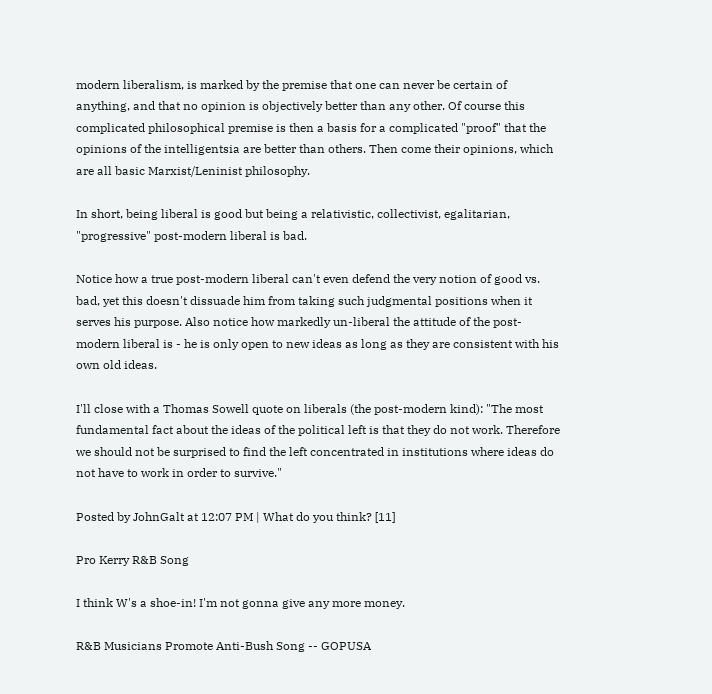modern liberalism, is marked by the premise that one can never be certain of anything, and that no opinion is objectively better than any other. Of course this complicated philosophical premise is then a basis for a complicated "proof" that the opinions of the intelligentsia are better than others. Then come their opinions, which are all basic Marxist/Leninist philosophy.

In short, being liberal is good but being a relativistic, collectivist, egalitarian, "progressive" post-modern liberal is bad.

Notice how a true post-modern liberal can't even defend the very notion of good vs. bad, yet this doesn't dissuade him from taking such judgmental positions when it serves his purpose. Also notice how markedly un-liberal the attitude of the post-modern liberal is - he is only open to new ideas as long as they are consistent with his own old ideas.

I'll close with a Thomas Sowell quote on liberals (the post-modern kind): "The most fundamental fact about the ideas of the political left is that they do not work. Therefore we should not be surprised to find the left concentrated in institutions where ideas do not have to work in order to survive."

Posted by JohnGalt at 12:07 PM | What do you think? [11]

Pro Kerry R&B Song

I think W's a shoe-in! I'm not gonna give any more money.

R&B Musicians Promote Anti-Bush Song -- GOPUSA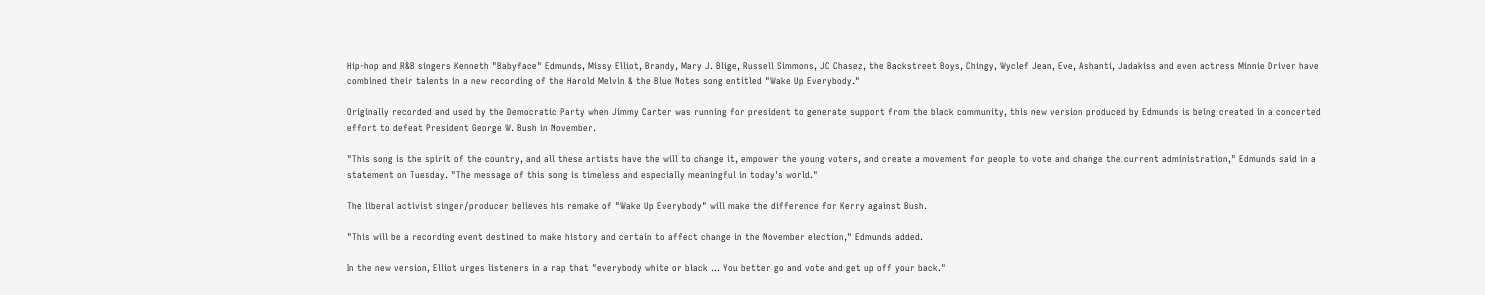Hip-hop and R&B singers Kenneth "Babyface" Edmunds, Missy Elliot, Brandy, Mary J. Blige, Russell Simmons, JC Chasez, the Backstreet Boys, Chingy, Wyclef Jean, Eve, Ashanti, Jadakiss and even actress Minnie Driver have combined their talents in a new recording of the Harold Melvin & the Blue Notes song entitled "Wake Up Everybody."

Originally recorded and used by the Democratic Party when Jimmy Carter was running for president to generate support from the black community, this new version produced by Edmunds is being created in a concerted effort to defeat President George W. Bush in November.

"This song is the spirit of the country, and all these artists have the will to change it, empower the young voters, and create a movement for people to vote and change the current administration," Edmunds said in a statement on Tuesday. "The message of this song is timeless and especially meaningful in today's world."

The liberal activist singer/producer believes his remake of "Wake Up Everybody" will make the difference for Kerry against Bush.

"This will be a recording event destined to make history and certain to affect change in the November election," Edmunds added.

In the new version, Elliot urges listeners in a rap that "everybody white or black ... You better go and vote and get up off your back."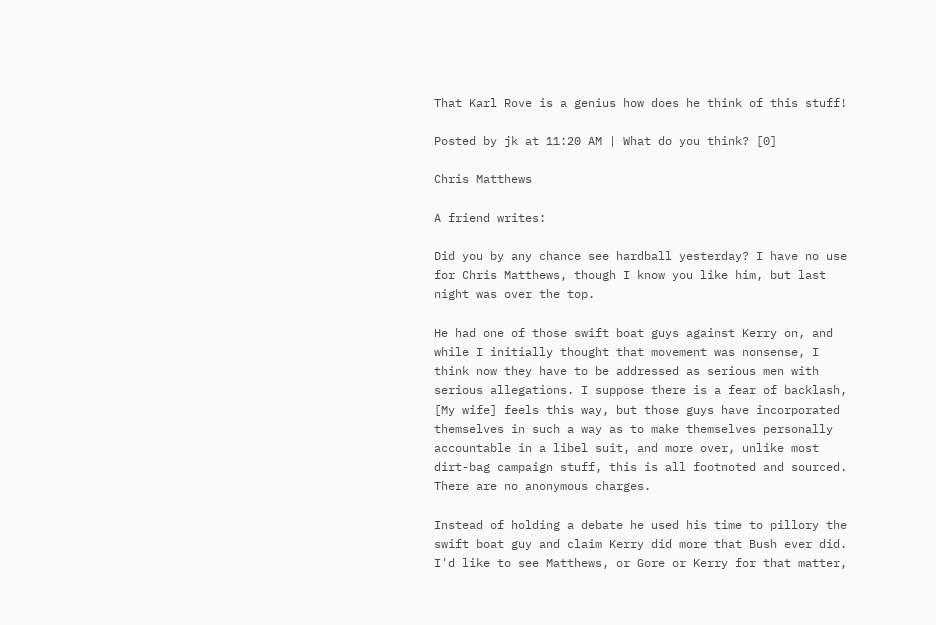That Karl Rove is a genius how does he think of this stuff!

Posted by jk at 11:20 AM | What do you think? [0]

Chris Matthews

A friend writes:

Did you by any chance see hardball yesterday? I have no use for Chris Matthews, though I know you like him, but last night was over the top.

He had one of those swift boat guys against Kerry on, and while I initially thought that movement was nonsense, I think now they have to be addressed as serious men with serious allegations. I suppose there is a fear of backlash, [My wife] feels this way, but those guys have incorporated themselves in such a way as to make themselves personally accountable in a libel suit, and more over, unlike most dirt-bag campaign stuff, this is all footnoted and sourced. There are no anonymous charges.

Instead of holding a debate he used his time to pillory the swift boat guy and claim Kerry did more that Bush ever did. I'd like to see Matthews, or Gore or Kerry for that matter,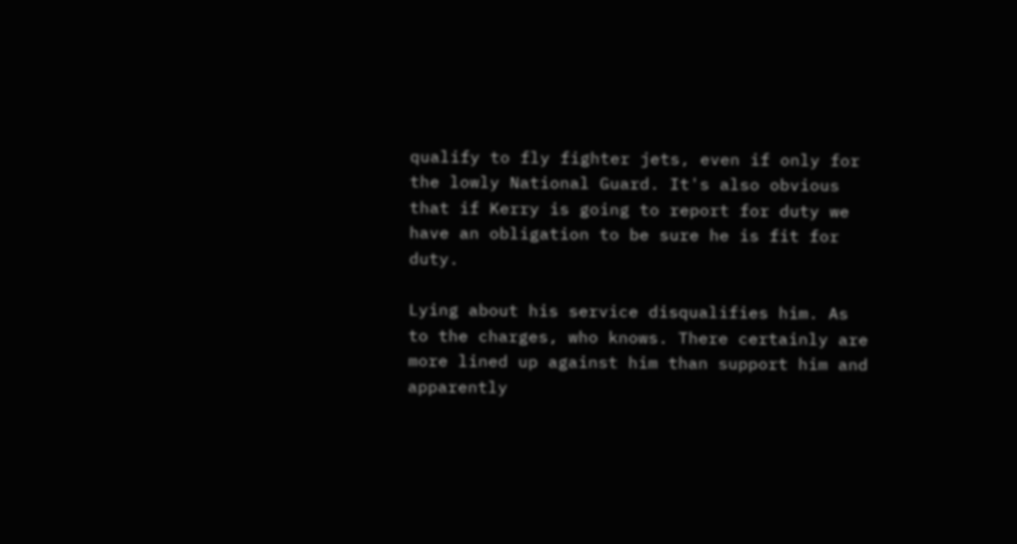qualify to fly fighter jets, even if only for the lowly National Guard. It's also obvious that if Kerry is going to report for duty we have an obligation to be sure he is fit for duty.

Lying about his service disqualifies him. As to the charges, who knows. There certainly are more lined up against him than support him and apparently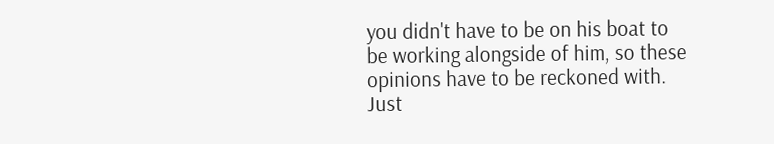you didn't have to be on his boat to be working alongside of him, so these opinions have to be reckoned with. Just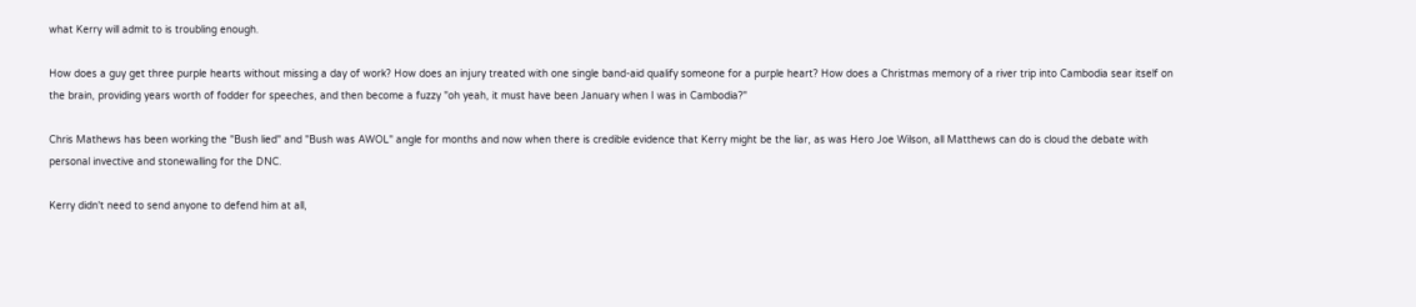what Kerry will admit to is troubling enough.

How does a guy get three purple hearts without missing a day of work? How does an injury treated with one single band-aid qualify someone for a purple heart? How does a Christmas memory of a river trip into Cambodia sear itself on the brain, providing years worth of fodder for speeches, and then become a fuzzy "oh yeah, it must have been January when I was in Cambodia?"

Chris Mathews has been working the "Bush lied" and "Bush was AWOL" angle for months and now when there is credible evidence that Kerry might be the liar, as was Hero Joe Wilson, all Matthews can do is cloud the debate with personal invective and stonewalling for the DNC.

Kerry didn't need to send anyone to defend him at all,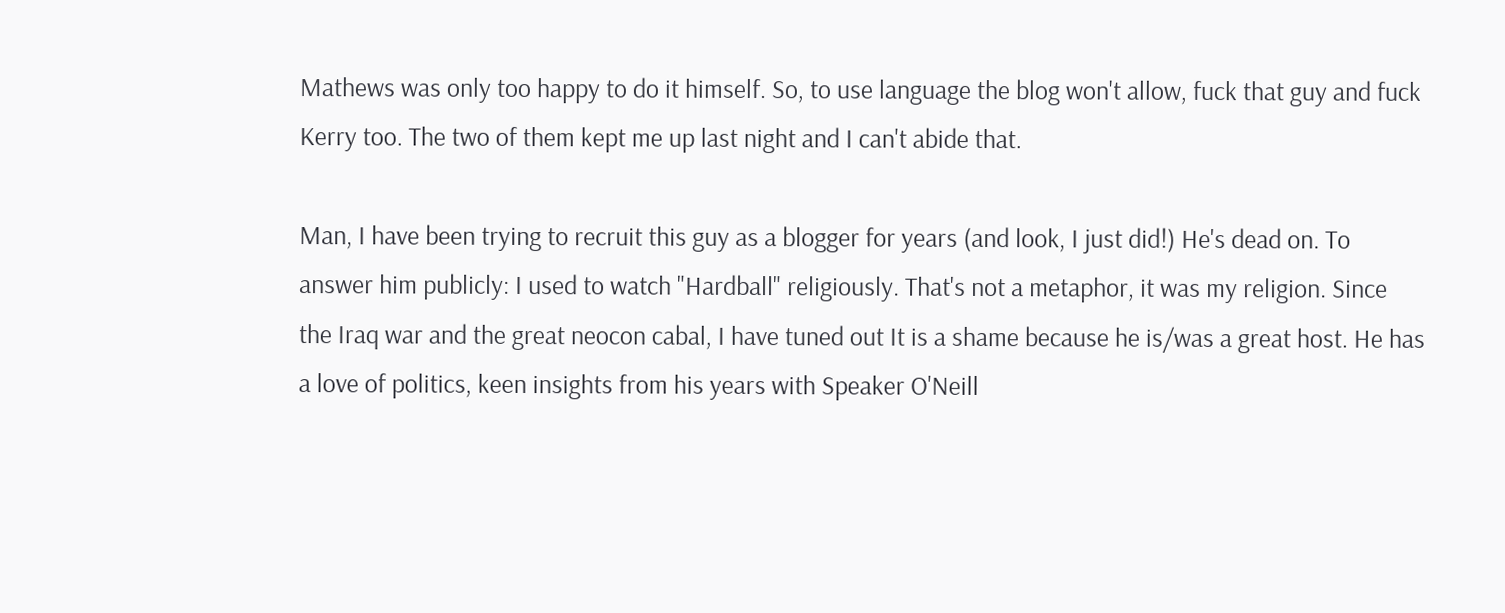Mathews was only too happy to do it himself. So, to use language the blog won't allow, fuck that guy and fuck Kerry too. The two of them kept me up last night and I can't abide that.

Man, I have been trying to recruit this guy as a blogger for years (and look, I just did!) He's dead on. To answer him publicly: I used to watch "Hardball" religiously. That's not a metaphor, it was my religion. Since the Iraq war and the great neocon cabal, I have tuned out It is a shame because he is/was a great host. He has a love of politics, keen insights from his years with Speaker O'Neill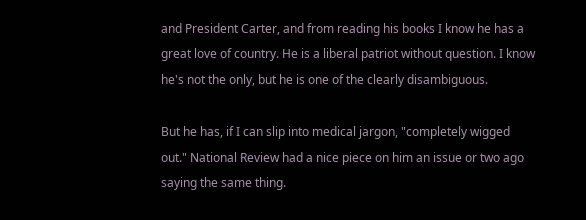and President Carter, and from reading his books I know he has a great love of country. He is a liberal patriot without question. I know he's not the only, but he is one of the clearly disambiguous.

But he has, if I can slip into medical jargon, "completely wigged out." National Review had a nice piece on him an issue or two ago saying the same thing.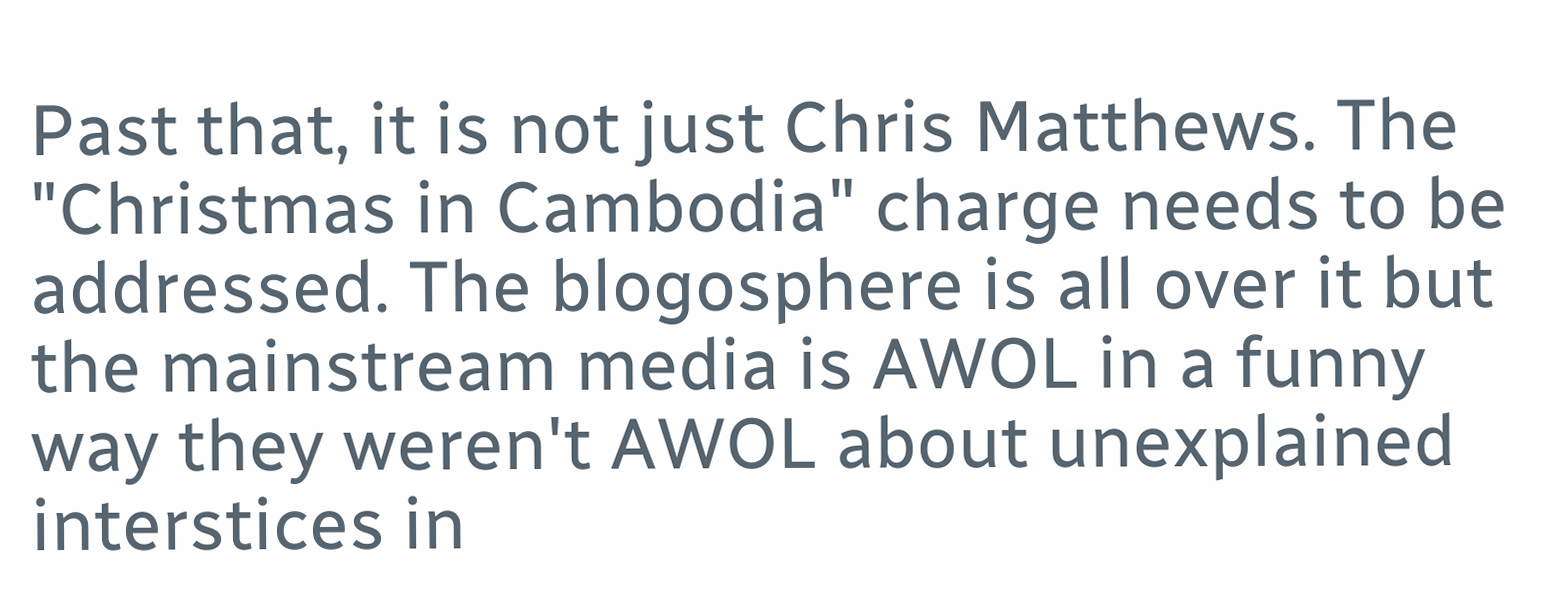Past that, it is not just Chris Matthews. The "Christmas in Cambodia" charge needs to be addressed. The blogosphere is all over it but the mainstream media is AWOL in a funny way they weren't AWOL about unexplained interstices in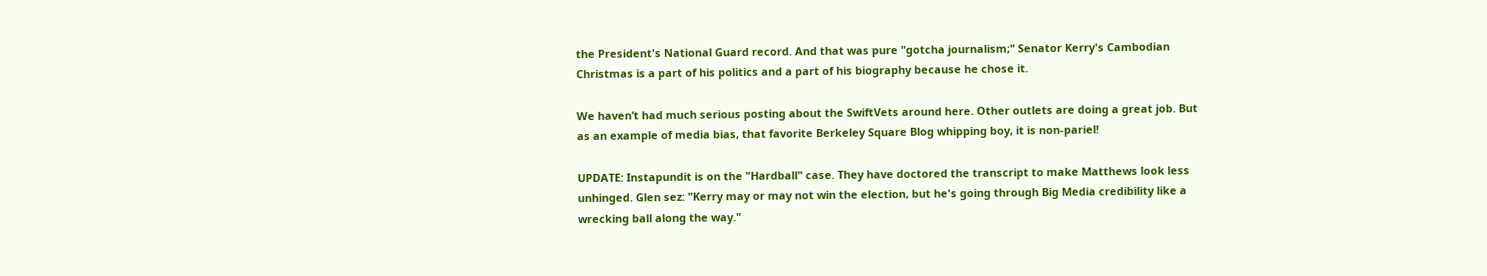the President's National Guard record. And that was pure "gotcha journalism;" Senator Kerry's Cambodian Christmas is a part of his politics and a part of his biography because he chose it.

We haven’t had much serious posting about the SwiftVets around here. Other outlets are doing a great job. But as an example of media bias, that favorite Berkeley Square Blog whipping boy, it is non-pariel!

UPDATE: Instapundit is on the "Hardball" case. They have doctored the transcript to make Matthews look less unhinged. Glen sez: "Kerry may or may not win the election, but he's going through Big Media credibility like a wrecking ball along the way."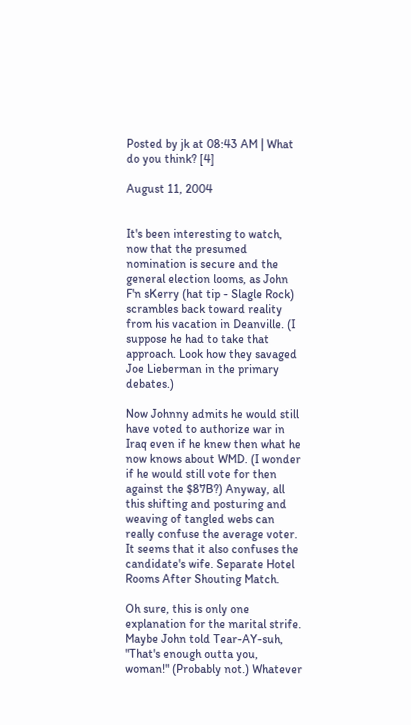Posted by jk at 08:43 AM | What do you think? [4]

August 11, 2004


It's been interesting to watch, now that the presumed nomination is secure and the general election looms, as John F'n sKerry (hat tip - Slagle Rock) scrambles back toward reality from his vacation in Deanville. (I suppose he had to take that approach. Look how they savaged Joe Lieberman in the primary debates.)

Now Johnny admits he would still have voted to authorize war in Iraq even if he knew then what he now knows about WMD. (I wonder if he would still vote for then against the $87B?) Anyway, all this shifting and posturing and weaving of tangled webs can really confuse the average voter. It seems that it also confuses the candidate's wife. Separate Hotel Rooms After Shouting Match.

Oh sure, this is only one explanation for the marital strife. Maybe John told Tear-AY-suh, "That's enough outta you, woman!" (Probably not.) Whatever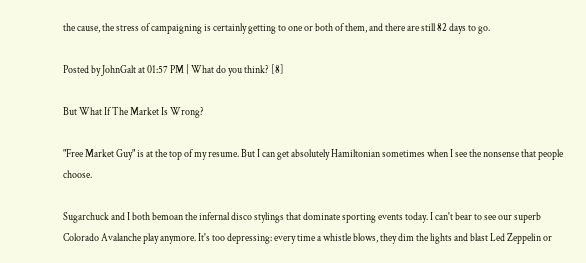the cause, the stress of campaigning is certainly getting to one or both of them, and there are still 82 days to go.

Posted by JohnGalt at 01:57 PM | What do you think? [8]

But What If The Market Is Wrong?

"Free Market Guy" is at the top of my resume. But I can get absolutely Hamiltonian sometimes when I see the nonsense that people choose.

Sugarchuck and I both bemoan the infernal disco stylings that dominate sporting events today. I can't bear to see our superb Colorado Avalanche play anymore. It's too depressing: every time a whistle blows, they dim the lights and blast Led Zeppelin or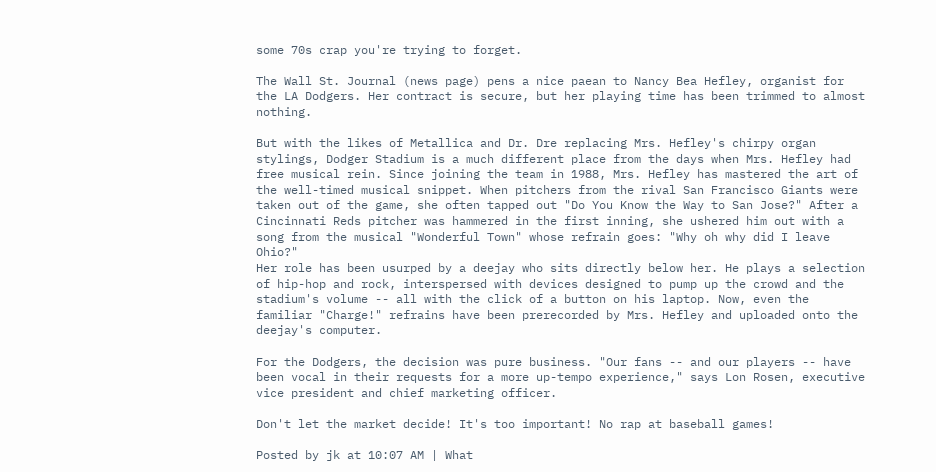some 70s crap you're trying to forget.

The Wall St. Journal (news page) pens a nice paean to Nancy Bea Hefley, organist for the LA Dodgers. Her contract is secure, but her playing time has been trimmed to almost nothing.

But with the likes of Metallica and Dr. Dre replacing Mrs. Hefley's chirpy organ stylings, Dodger Stadium is a much different place from the days when Mrs. Hefley had free musical rein. Since joining the team in 1988, Mrs. Hefley has mastered the art of the well-timed musical snippet. When pitchers from the rival San Francisco Giants were taken out of the game, she often tapped out "Do You Know the Way to San Jose?" After a Cincinnati Reds pitcher was hammered in the first inning, she ushered him out with a song from the musical "Wonderful Town" whose refrain goes: "Why oh why did I leave Ohio?"
Her role has been usurped by a deejay who sits directly below her. He plays a selection of hip-hop and rock, interspersed with devices designed to pump up the crowd and the stadium's volume -- all with the click of a button on his laptop. Now, even the familiar "Charge!" refrains have been prerecorded by Mrs. Hefley and uploaded onto the deejay's computer.

For the Dodgers, the decision was pure business. "Our fans -- and our players -- have been vocal in their requests for a more up-tempo experience," says Lon Rosen, executive vice president and chief marketing officer.

Don't let the market decide! It's too important! No rap at baseball games!

Posted by jk at 10:07 AM | What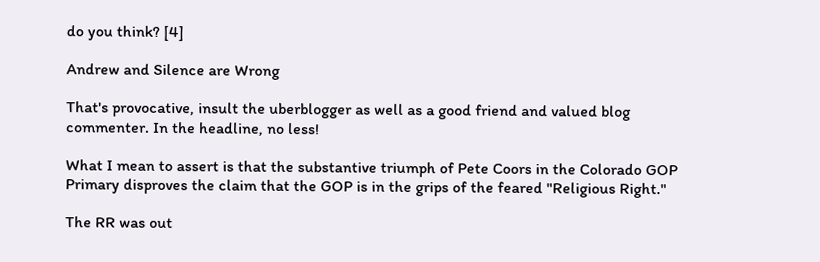do you think? [4]

Andrew and Silence are Wrong

That's provocative, insult the uberblogger as well as a good friend and valued blog commenter. In the headline, no less!

What I mean to assert is that the substantive triumph of Pete Coors in the Colorado GOP Primary disproves the claim that the GOP is in the grips of the feared "Religious Right."

The RR was out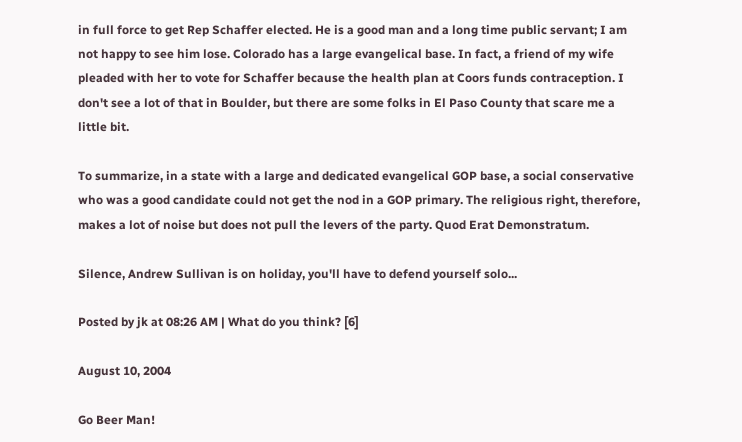in full force to get Rep Schaffer elected. He is a good man and a long time public servant; I am not happy to see him lose. Colorado has a large evangelical base. In fact, a friend of my wife pleaded with her to vote for Schaffer because the health plan at Coors funds contraception. I don't see a lot of that in Boulder, but there are some folks in El Paso County that scare me a little bit.

To summarize, in a state with a large and dedicated evangelical GOP base, a social conservative who was a good candidate could not get the nod in a GOP primary. The religious right, therefore, makes a lot of noise but does not pull the levers of the party. Quod Erat Demonstratum.

Silence, Andrew Sullivan is on holiday, you'll have to defend yourself solo...

Posted by jk at 08:26 AM | What do you think? [6]

August 10, 2004

Go Beer Man!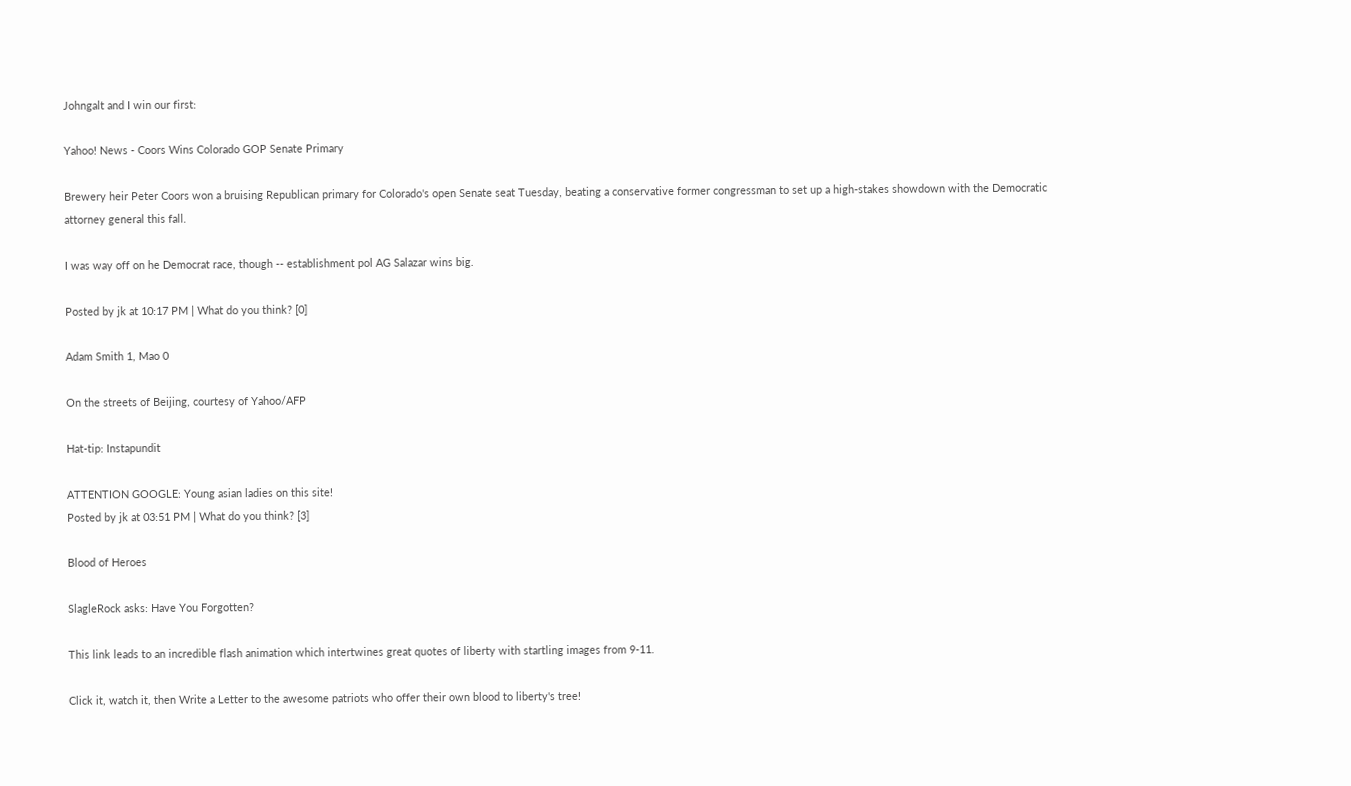Johngalt and I win our first:

Yahoo! News - Coors Wins Colorado GOP Senate Primary

Brewery heir Peter Coors won a bruising Republican primary for Colorado's open Senate seat Tuesday, beating a conservative former congressman to set up a high-stakes showdown with the Democratic attorney general this fall.

I was way off on he Democrat race, though -- establishment pol AG Salazar wins big.

Posted by jk at 10:17 PM | What do you think? [0]

Adam Smith 1, Mao 0

On the streets of Beijing, courtesy of Yahoo/AFP

Hat-tip: Instapundit

ATTENTION GOOGLE: Young asian ladies on this site!
Posted by jk at 03:51 PM | What do you think? [3]

Blood of Heroes

SlagleRock asks: Have You Forgotten?

This link leads to an incredible flash animation which intertwines great quotes of liberty with startling images from 9-11.

Click it, watch it, then Write a Letter to the awesome patriots who offer their own blood to liberty's tree!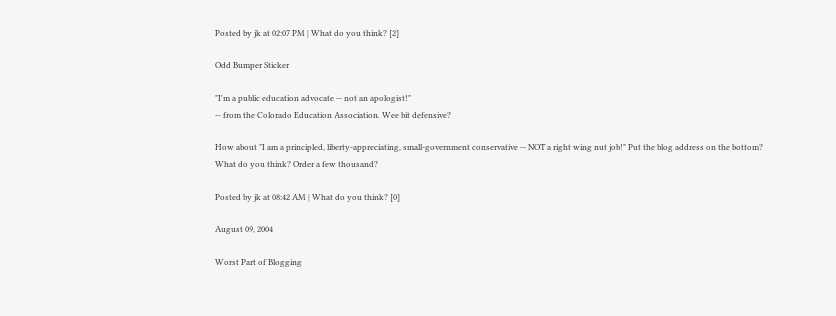Posted by jk at 02:07 PM | What do you think? [2]

Odd Bumper Sticker

"I'm a public education advocate -- not an apologist!"
-- from the Colorado Education Association. Wee bit defensive?

How about "I am a principled, liberty-appreciating, small-government conservative -- NOT a right wing nut job!" Put the blog address on the bottom? What do you think? Order a few thousand?

Posted by jk at 08:42 AM | What do you think? [0]

August 09, 2004

Worst Part of Blogging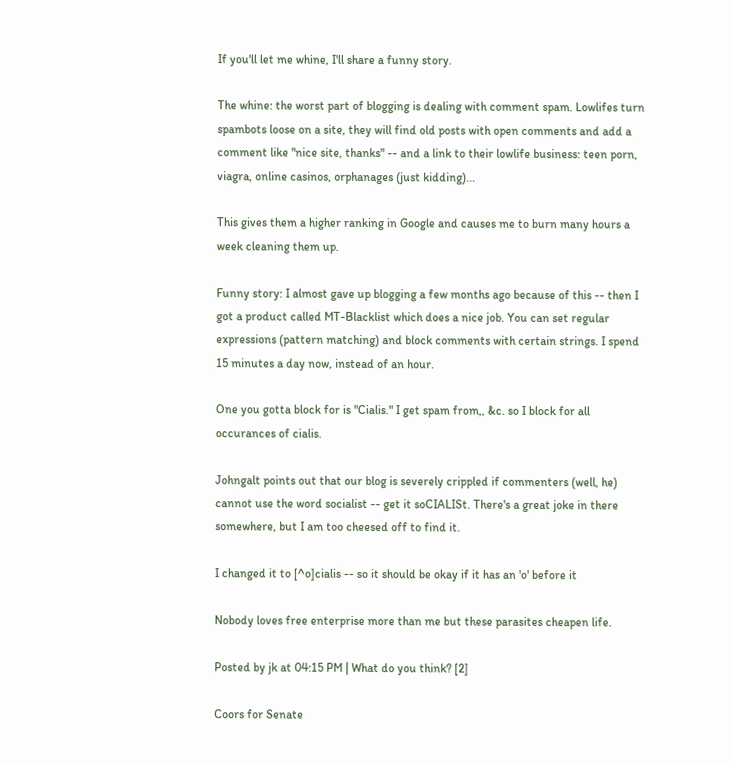If you'll let me whine, I'll share a funny story.

The whine: the worst part of blogging is dealing with comment spam. Lowlifes turn spambots loose on a site, they will find old posts with open comments and add a comment like "nice site, thanks" -- and a link to their lowlife business: teen porn, viagra, online casinos, orphanages (just kidding)...

This gives them a higher ranking in Google and causes me to burn many hours a week cleaning them up.

Funny story: I almost gave up blogging a few months ago because of this -- then I got a product called MT-Blacklist which does a nice job. You can set regular expressions (pattern matching) and block comments with certain strings. I spend 15 minutes a day now, instead of an hour.

One you gotta block for is "Cialis." I get spam from,, &c. so I block for all occurances of cialis.

Johngalt points out that our blog is severely crippled if commenters (well, he) cannot use the word socialist -- get it soCIALISt. There's a great joke in there somewhere, but I am too cheesed off to find it.

I changed it to [^o]cialis -- so it should be okay if it has an 'o' before it

Nobody loves free enterprise more than me but these parasites cheapen life.

Posted by jk at 04:15 PM | What do you think? [2]

Coors for Senate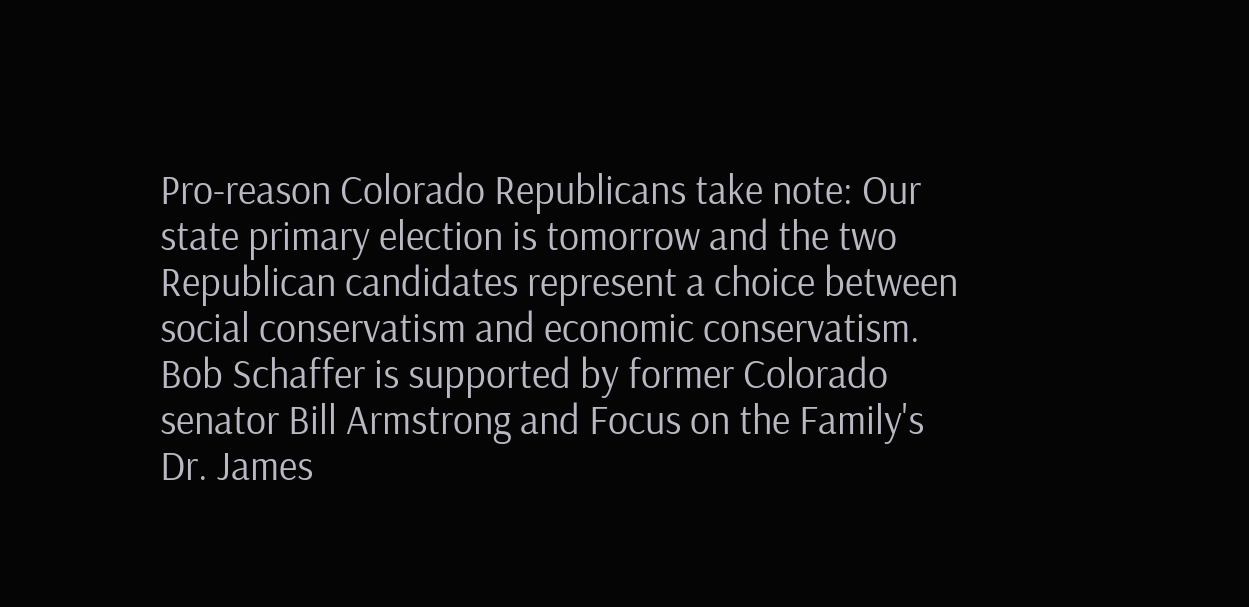Pro-reason Colorado Republicans take note: Our state primary election is tomorrow and the two Republican candidates represent a choice between social conservatism and economic conservatism. Bob Schaffer is supported by former Colorado senator Bill Armstrong and Focus on the Family's Dr. James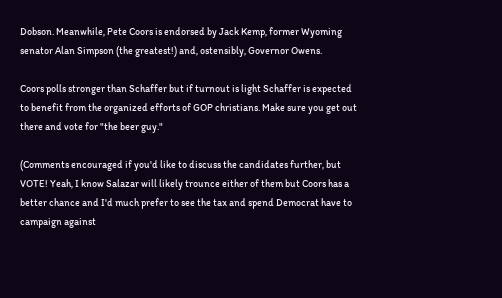Dobson. Meanwhile, Pete Coors is endorsed by Jack Kemp, former Wyoming senator Alan Simpson (the greatest!) and, ostensibly, Governor Owens.

Coors polls stronger than Schaffer but if turnout is light Schaffer is expected to benefit from the organized efforts of GOP christians. Make sure you get out there and vote for "the beer guy."

(Comments encouraged if you'd like to discuss the candidates further, but VOTE! Yeah, I know Salazar will likely trounce either of them but Coors has a better chance and I'd much prefer to see the tax and spend Democrat have to campaign against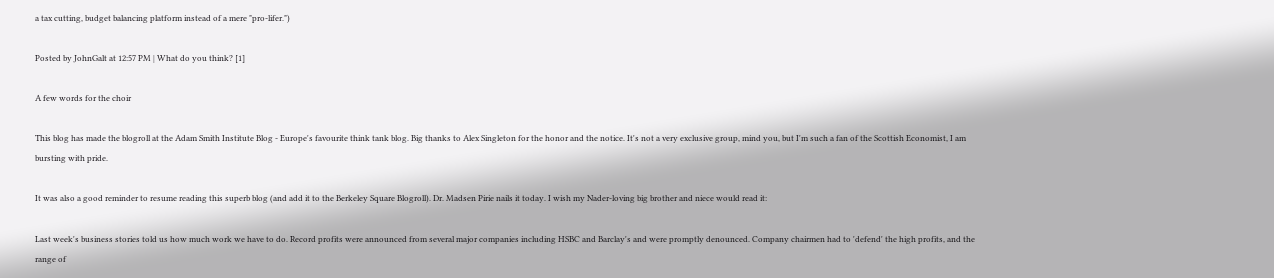a tax cutting, budget balancing platform instead of a mere "pro-lifer.")

Posted by JohnGalt at 12:57 PM | What do you think? [1]

A few words for the choir

This blog has made the blogroll at the Adam Smith Institute Blog - Europe's favourite think tank blog. Big thanks to Alex Singleton for the honor and the notice. It's not a very exclusive group, mind you, but I'm such a fan of the Scottish Economist, I am bursting with pride.

It was also a good reminder to resume reading this superb blog (and add it to the Berkeley Square Blogroll). Dr. Madsen Pirie nails it today. I wish my Nader-loving big brother and niece would read it:

Last week's business stories told us how much work we have to do. Record profits were announced from several major companies including HSBC and Barclay's and were promptly denounced. Company chairmen had to 'defend' the high profits, and the range of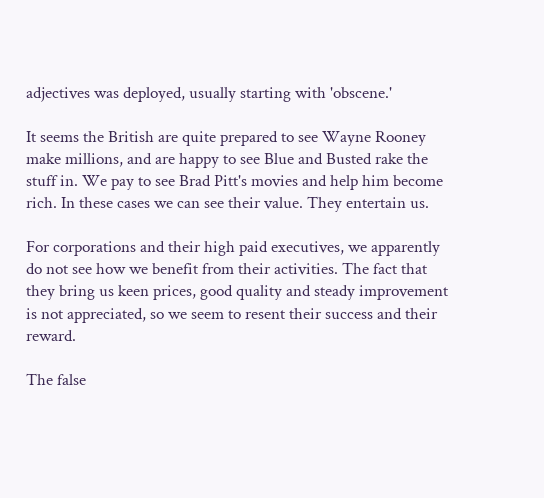adjectives was deployed, usually starting with 'obscene.'

It seems the British are quite prepared to see Wayne Rooney make millions, and are happy to see Blue and Busted rake the stuff in. We pay to see Brad Pitt's movies and help him become rich. In these cases we can see their value. They entertain us.

For corporations and their high paid executives, we apparently do not see how we benefit from their activities. The fact that they bring us keen prices, good quality and steady improvement is not appreciated, so we seem to resent their success and their reward.

The false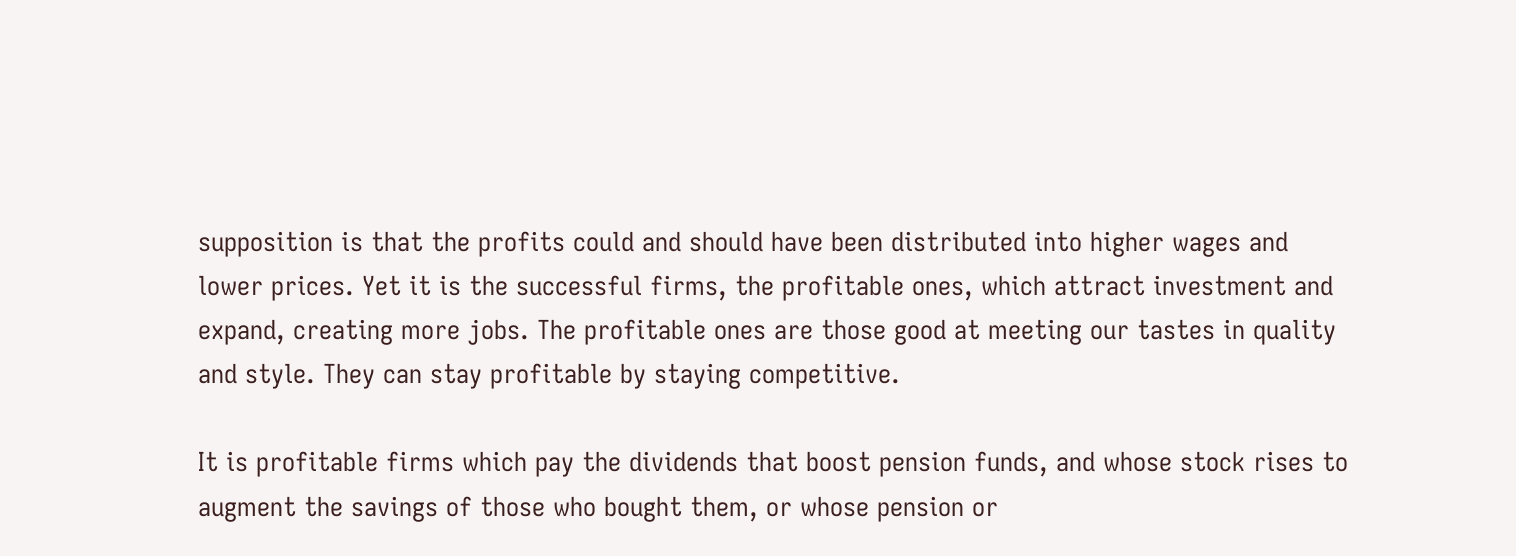supposition is that the profits could and should have been distributed into higher wages and lower prices. Yet it is the successful firms, the profitable ones, which attract investment and expand, creating more jobs. The profitable ones are those good at meeting our tastes in quality and style. They can stay profitable by staying competitive.

It is profitable firms which pay the dividends that boost pension funds, and whose stock rises to augment the savings of those who bought them, or whose pension or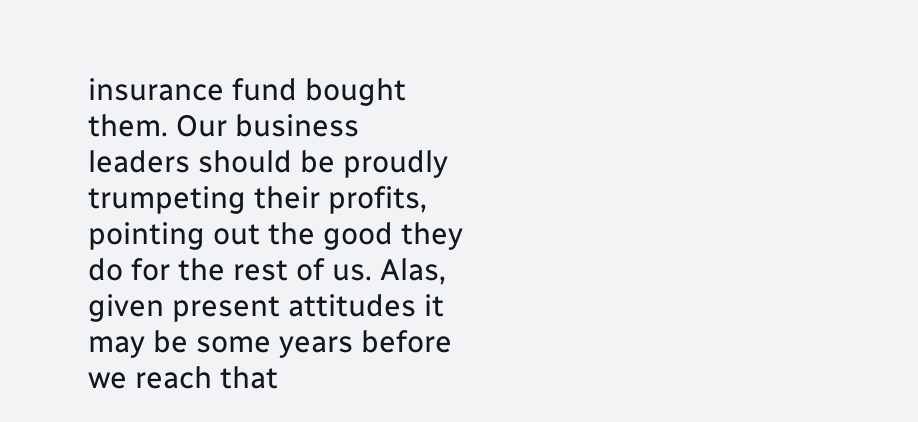insurance fund bought them. Our business leaders should be proudly trumpeting their profits, pointing out the good they do for the rest of us. Alas, given present attitudes it may be some years before we reach that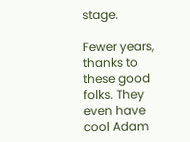stage.

Fewer years, thanks to these good folks. They even have cool Adam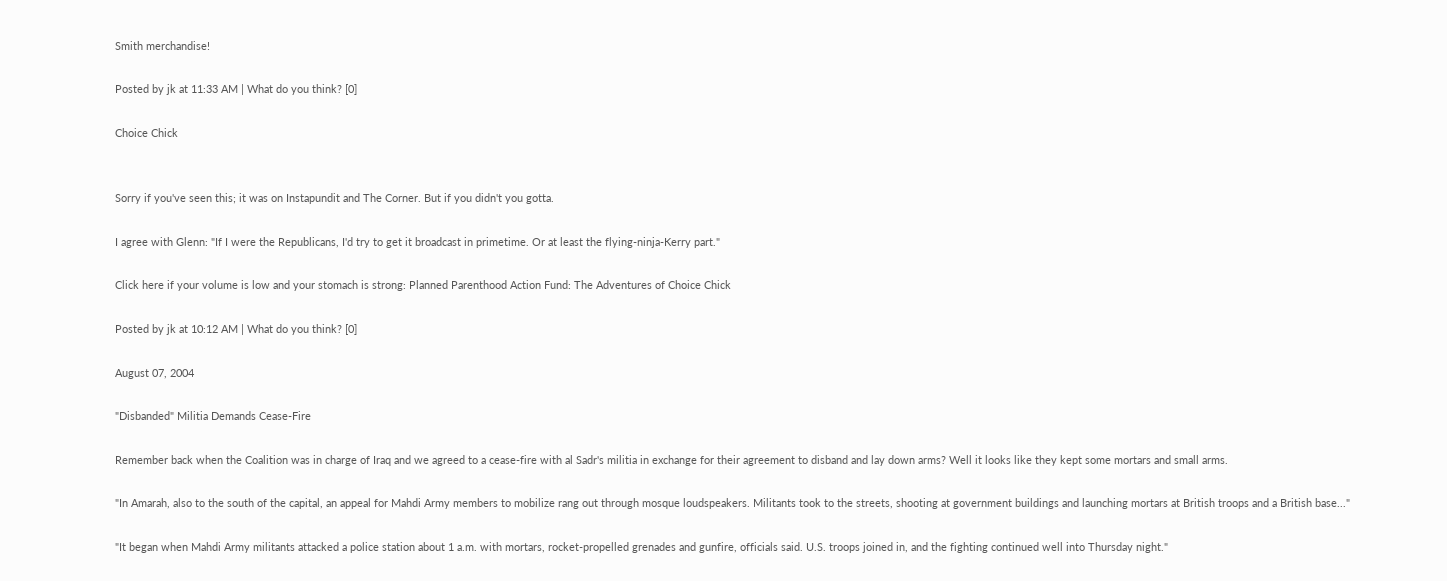Smith merchandise!

Posted by jk at 11:33 AM | What do you think? [0]

Choice Chick


Sorry if you've seen this; it was on Instapundit and The Corner. But if you didn't you gotta.

I agree with Glenn: "If I were the Republicans, I'd try to get it broadcast in primetime. Or at least the flying-ninja-Kerry part."

Click here if your volume is low and your stomach is strong: Planned Parenthood Action Fund: The Adventures of Choice Chick

Posted by jk at 10:12 AM | What do you think? [0]

August 07, 2004

"Disbanded" Militia Demands Cease-Fire

Remember back when the Coalition was in charge of Iraq and we agreed to a cease-fire with al Sadr's militia in exchange for their agreement to disband and lay down arms? Well it looks like they kept some mortars and small arms.

"In Amarah, also to the south of the capital, an appeal for Mahdi Army members to mobilize rang out through mosque loudspeakers. Militants took to the streets, shooting at government buildings and launching mortars at British troops and a British base..."

"It began when Mahdi Army militants attacked a police station about 1 a.m. with mortars, rocket-propelled grenades and gunfire, officials said. U.S. troops joined in, and the fighting continued well into Thursday night."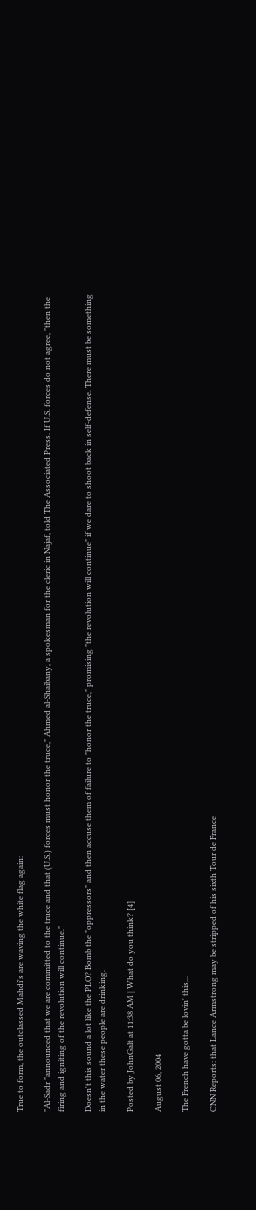True to form, the outclassed Mahdi's are waving the white flag again:

"Al-Sadr "announced that we are committed to the truce and that (U.S.) forces must honor the truce," Ahmed al-Shaibany, a spokesman for the cleric in Najaf, told The Associated Press. If U.S. forces do not agree, "then the firing and igniting of the revolution will continue."

Doesn't this sound a lot like the PLO? Bomb the "oppressors" and then accuse them of failure to "honor the truce," promising "the revolution will continue" if we dare to shoot back in self-defense. There must be something in the water these people are drinking.

Posted by JohnGalt at 11:38 AM | What do you think? [4]

August 06, 2004

The French have gotta be lovin' this...

CNN Reports: that Lance Armstrong may be stripped of his sixth Tour de France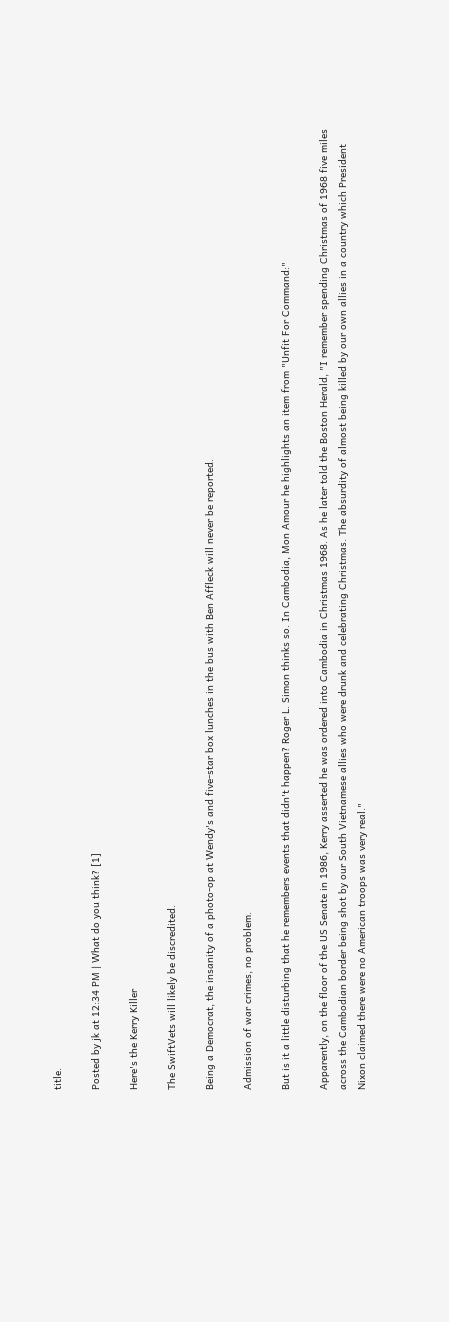title.

Posted by jk at 12:34 PM | What do you think? [1]

Here's the Kerry Killer

The SwiftVets will likely be discredited.

Being a Democrat, the insanity of a photo-op at Wendy's and five-star box lunches in the bus with Ben Affleck will never be reported.

Admission of war crimes, no problem.

But is it a little disturbing that he remembers events that didn't happen? Roger L. Simon thinks so. In Cambodia, Mon Amour he highlights an item from "Unfit For Command:"

Apparently, on the floor of the US Senate in 1986, Kerry asserted he was ordered into Cambodia in Christmas 1968. As he later told the Boston Herald, "I remember spending Christmas of 1968 five miles across the Cambodian border being shot by our South Vietnamese allies who were drunk and celebrating Christmas. The absurdity of almost being killed by our own allies in a country which President Nixon claimed there were no American troops was very real."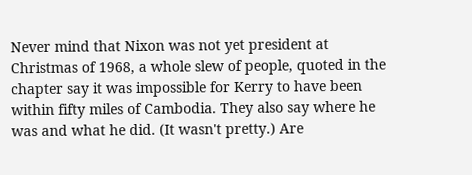Never mind that Nixon was not yet president at Christmas of 1968, a whole slew of people, quoted in the chapter say it was impossible for Kerry to have been within fifty miles of Cambodia. They also say where he was and what he did. (It wasn't pretty.) Are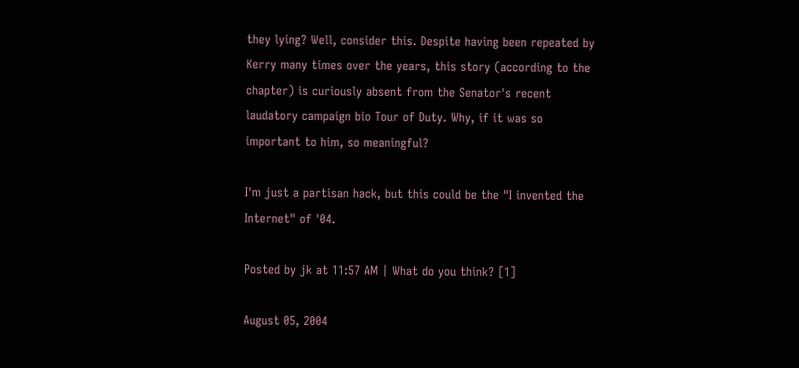they lying? Well, consider this. Despite having been repeated by Kerry many times over the years, this story (according to the chapter) is curiously absent from the Senator's recent laudatory campaign bio Tour of Duty. Why, if it was so important to him, so meaningful?

I'm just a partisan hack, but this could be the "I invented the Internet" of '04.

Posted by jk at 11:57 AM | What do you think? [1]

August 05, 2004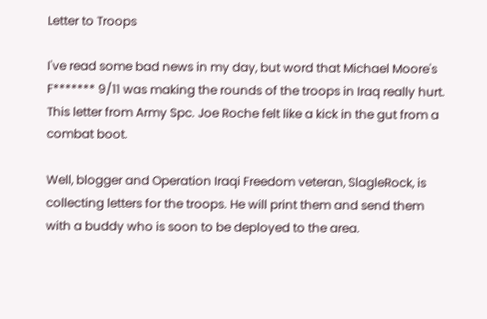Letter to Troops

I've read some bad news in my day, but word that Michael Moore's F******* 9/11 was making the rounds of the troops in Iraq really hurt. This letter from Army Spc. Joe Roche felt like a kick in the gut from a combat boot.

Well, blogger and Operation Iraqi Freedom veteran, SlagleRock, is collecting letters for the troops. He will print them and send them with a buddy who is soon to be deployed to the area.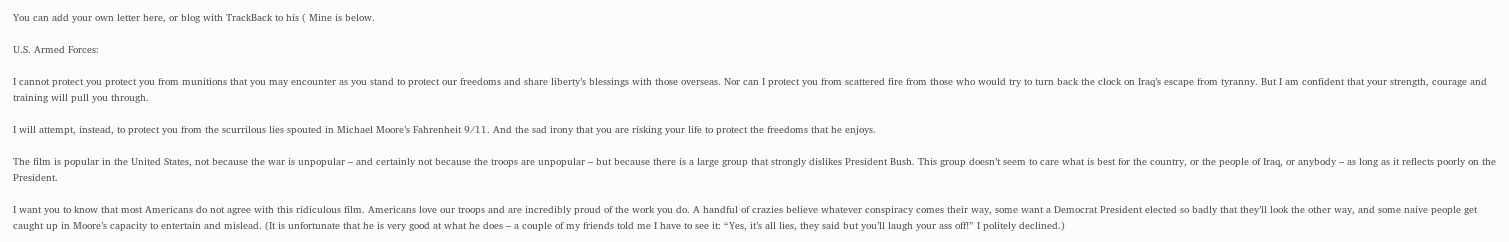You can add your own letter here, or blog with TrackBack to his ( Mine is below.

U.S. Armed Forces:

I cannot protect you protect you from munitions that you may encounter as you stand to protect our freedoms and share liberty’s blessings with those overseas. Nor can I protect you from scattered fire from those who would try to turn back the clock on Iraq’s escape from tyranny. But I am confident that your strength, courage and training will pull you through.

I will attempt, instead, to protect you from the scurrilous lies spouted in Michael Moore’s Fahrenheit 9/11. And the sad irony that you are risking your life to protect the freedoms that he enjoys.

The film is popular in the United States, not because the war is unpopular – and certainly not because the troops are unpopular – but because there is a large group that strongly dislikes President Bush. This group doesn’t seem to care what is best for the country, or the people of Iraq, or anybody – as long as it reflects poorly on the President.

I want you to know that most Americans do not agree with this ridiculous film. Americans love our troops and are incredibly proud of the work you do. A handful of crazies believe whatever conspiracy comes their way, some want a Democrat President elected so badly that they’ll look the other way, and some naive people get caught up in Moore’s capacity to entertain and mislead. (It is unfortunate that he is very good at what he does – a couple of my friends told me I have to see it: “Yes, it’s all lies, they said but you’ll laugh your ass off!” I politely declined.)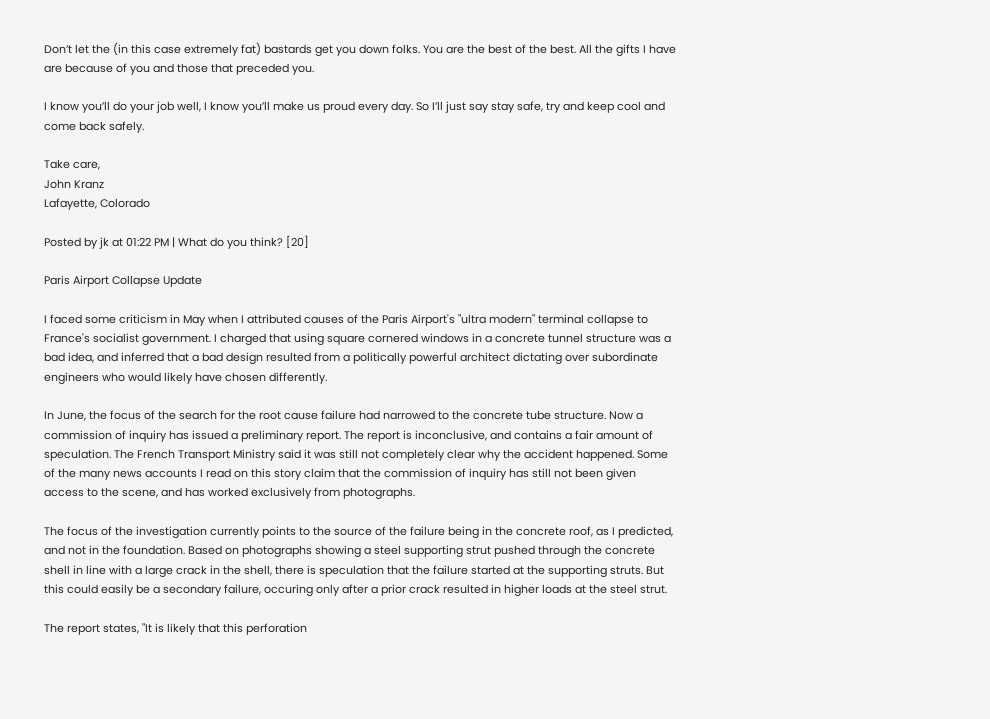Don’t let the (in this case extremely fat) bastards get you down folks. You are the best of the best. All the gifts I have are because of you and those that preceded you.

I know you’ll do your job well, I know you’ll make us proud every day. So I’ll just say stay safe, try and keep cool and come back safely.

Take care,
John Kranz
Lafayette, Colorado

Posted by jk at 01:22 PM | What do you think? [20]

Paris Airport Collapse Update

I faced some criticism in May when I attributed causes of the Paris Airport's "ultra modern" terminal collapse to France's socialist government. I charged that using square cornered windows in a concrete tunnel structure was a bad idea, and inferred that a bad design resulted from a politically powerful architect dictating over subordinate engineers who would likely have chosen differently.

In June, the focus of the search for the root cause failure had narrowed to the concrete tube structure. Now a commission of inquiry has issued a preliminary report. The report is inconclusive, and contains a fair amount of speculation. The French Transport Ministry said it was still not completely clear why the accident happened. Some of the many news accounts I read on this story claim that the commission of inquiry has still not been given access to the scene, and has worked exclusively from photographs.

The focus of the investigation currently points to the source of the failure being in the concrete roof, as I predicted, and not in the foundation. Based on photographs showing a steel supporting strut pushed through the concrete shell in line with a large crack in the shell, there is speculation that the failure started at the supporting struts. But this could easily be a secondary failure, occuring only after a prior crack resulted in higher loads at the steel strut.

The report states, "It is likely that this perforation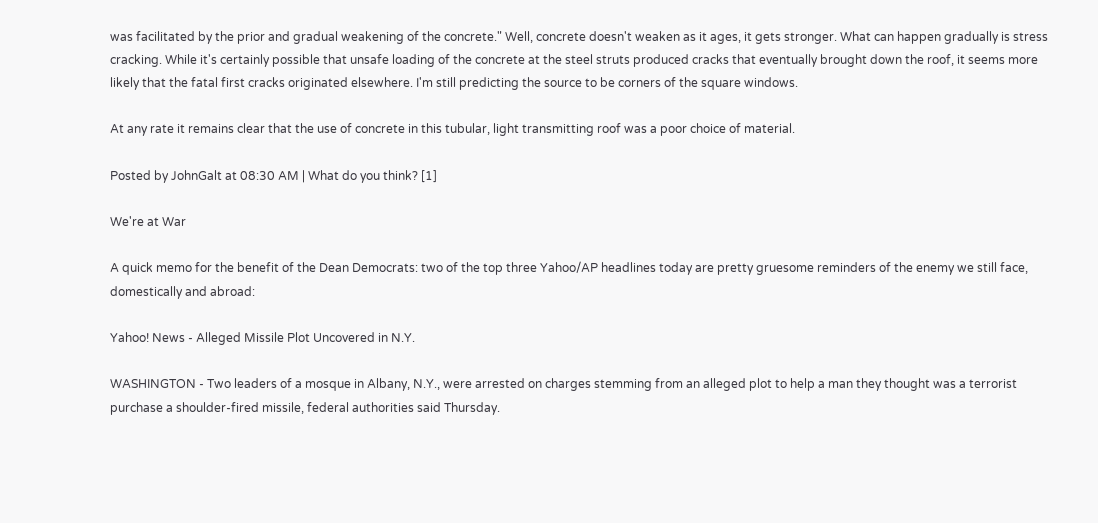was facilitated by the prior and gradual weakening of the concrete." Well, concrete doesn't weaken as it ages, it gets stronger. What can happen gradually is stress cracking. While it's certainly possible that unsafe loading of the concrete at the steel struts produced cracks that eventually brought down the roof, it seems more likely that the fatal first cracks originated elsewhere. I'm still predicting the source to be corners of the square windows.

At any rate it remains clear that the use of concrete in this tubular, light transmitting roof was a poor choice of material.

Posted by JohnGalt at 08:30 AM | What do you think? [1]

We're at War

A quick memo for the benefit of the Dean Democrats: two of the top three Yahoo/AP headlines today are pretty gruesome reminders of the enemy we still face, domestically and abroad:

Yahoo! News - Alleged Missile Plot Uncovered in N.Y.

WASHINGTON - Two leaders of a mosque in Albany, N.Y., were arrested on charges stemming from an alleged plot to help a man they thought was a terrorist purchase a shoulder-fired missile, federal authorities said Thursday.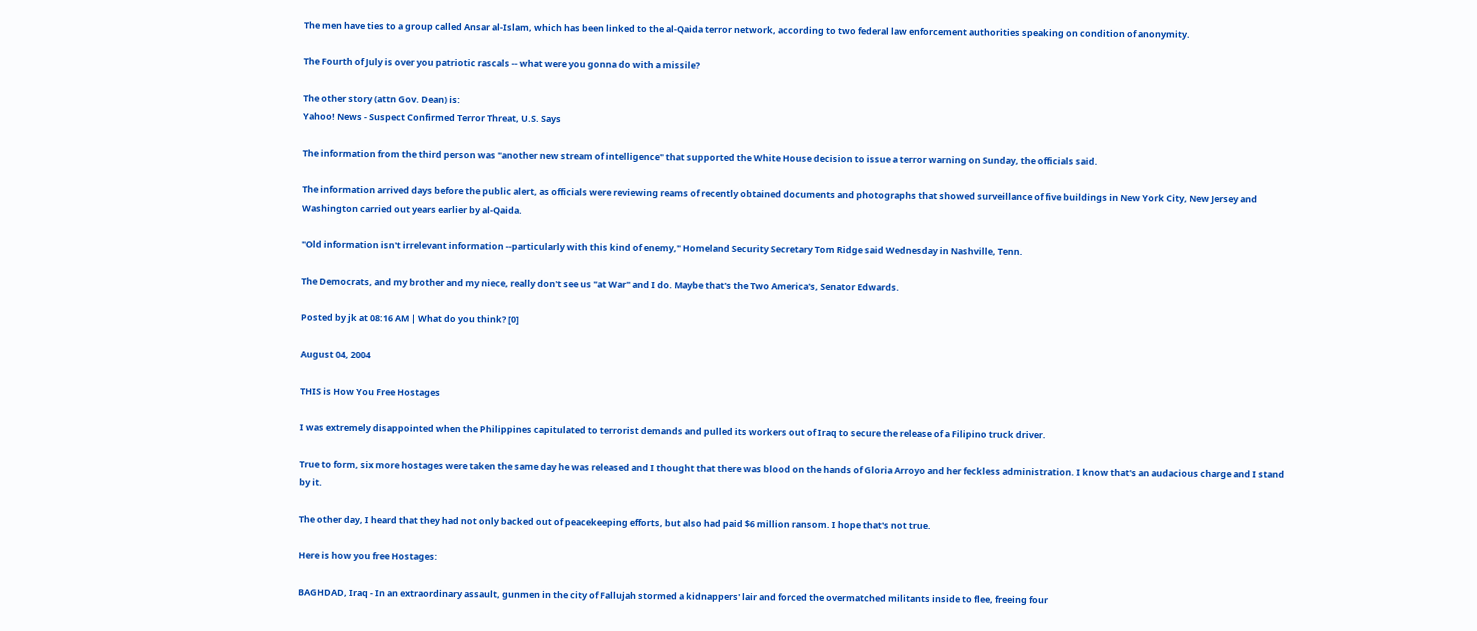The men have ties to a group called Ansar al-Islam, which has been linked to the al-Qaida terror network, according to two federal law enforcement authorities speaking on condition of anonymity.

The Fourth of July is over you patriotic rascals -- what were you gonna do with a missile?

The other story (attn Gov. Dean) is:
Yahoo! News - Suspect Confirmed Terror Threat, U.S. Says

The information from the third person was "another new stream of intelligence" that supported the White House decision to issue a terror warning on Sunday, the officials said.

The information arrived days before the public alert, as officials were reviewing reams of recently obtained documents and photographs that showed surveillance of five buildings in New York City, New Jersey and Washington carried out years earlier by al-Qaida.

"Old information isn't irrelevant information --particularly with this kind of enemy," Homeland Security Secretary Tom Ridge said Wednesday in Nashville, Tenn.

The Democrats, and my brother and my niece, really don't see us "at War" and I do. Maybe that's the Two America's, Senator Edwards.

Posted by jk at 08:16 AM | What do you think? [0]

August 04, 2004

THIS is How You Free Hostages

I was extremely disappointed when the Philippines capitulated to terrorist demands and pulled its workers out of Iraq to secure the release of a Filipino truck driver.

True to form, six more hostages were taken the same day he was released and I thought that there was blood on the hands of Gloria Arroyo and her feckless administration. I know that's an audacious charge and I stand by it.

The other day, I heard that they had not only backed out of peacekeeping efforts, but also had paid $6 million ransom. I hope that's not true.

Here is how you free Hostages:

BAGHDAD, Iraq - In an extraordinary assault, gunmen in the city of Fallujah stormed a kidnappers' lair and forced the overmatched militants inside to flee, freeing four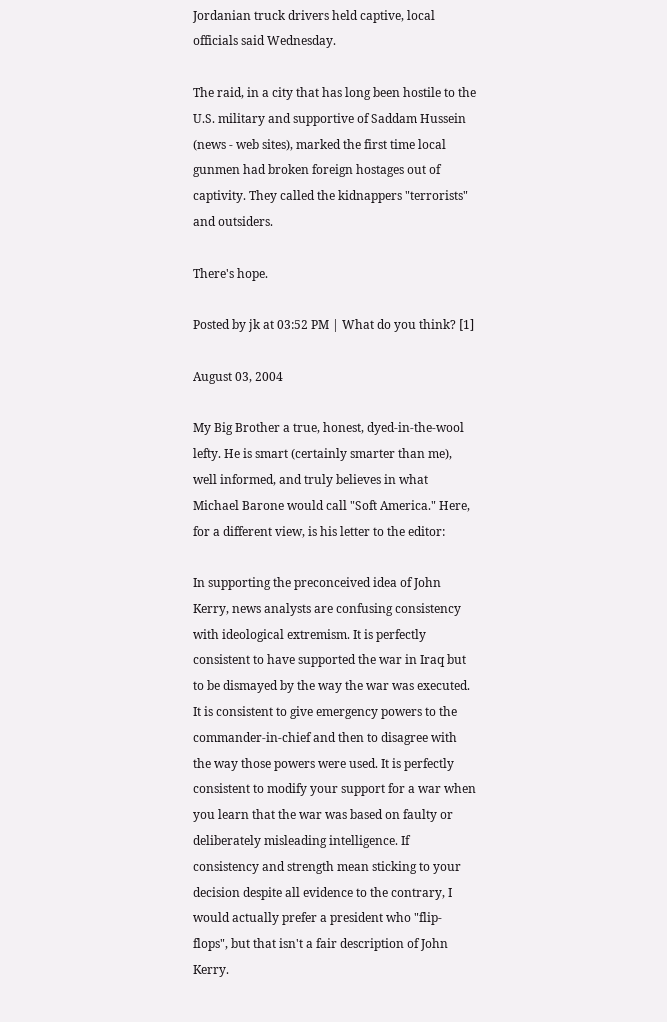Jordanian truck drivers held captive, local officials said Wednesday.

The raid, in a city that has long been hostile to the U.S. military and supportive of Saddam Hussein (news - web sites), marked the first time local gunmen had broken foreign hostages out of captivity. They called the kidnappers "terrorists" and outsiders.

There's hope.

Posted by jk at 03:52 PM | What do you think? [1]

August 03, 2004

My Big Brother a true, honest, dyed-in-the-wool lefty. He is smart (certainly smarter than me), well informed, and truly believes in what Michael Barone would call "Soft America." Here, for a different view, is his letter to the editor:

In supporting the preconceived idea of John Kerry, news analysts are confusing consistency with ideological extremism. It is perfectly consistent to have supported the war in Iraq but to be dismayed by the way the war was executed. It is consistent to give emergency powers to the commander-in-chief and then to disagree with the way those powers were used. It is perfectly consistent to modify your support for a war when you learn that the war was based on faulty or deliberately misleading intelligence. If consistency and strength mean sticking to your decision despite all evidence to the contrary, I would actually prefer a president who "flip-flops", but that isn't a fair description of John Kerry.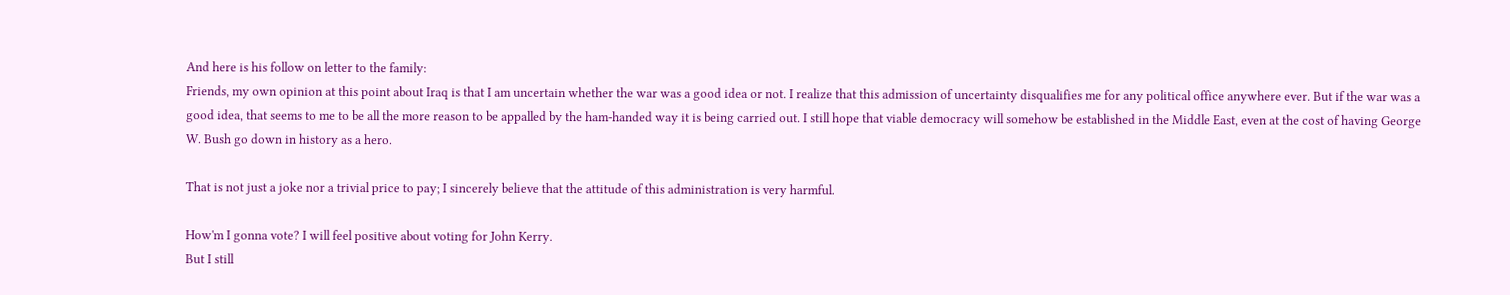And here is his follow on letter to the family:
Friends, my own opinion at this point about Iraq is that I am uncertain whether the war was a good idea or not. I realize that this admission of uncertainty disqualifies me for any political office anywhere ever. But if the war was a good idea, that seems to me to be all the more reason to be appalled by the ham-handed way it is being carried out. I still hope that viable democracy will somehow be established in the Middle East, even at the cost of having George W. Bush go down in history as a hero.

That is not just a joke nor a trivial price to pay; I sincerely believe that the attitude of this administration is very harmful.

How'm I gonna vote? I will feel positive about voting for John Kerry.
But I still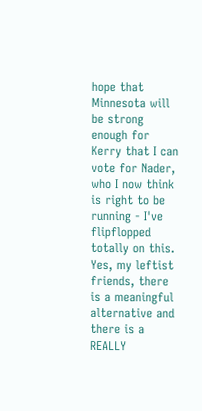hope that Minnesota will be strong enough for Kerry that I can vote for Nader, who I now think is right to be running - I've flipflopped totally on this. Yes, my leftist friends, there is a meaningful alternative and there is a REALLY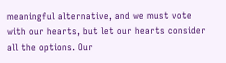meaningful alternative, and we must vote with our hearts, but let our hearts consider all the options. Our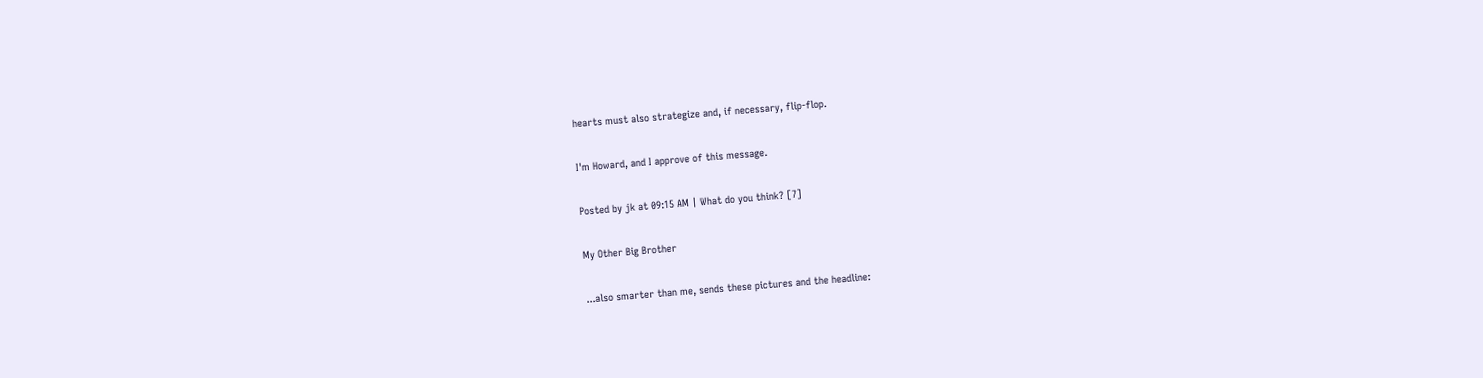hearts must also strategize and, if necessary, flip-flop.

I'm Howard, and I approve of this message.

Posted by jk at 09:15 AM | What do you think? [7]

My Other Big Brother

...also smarter than me, sends these pictures and the headline: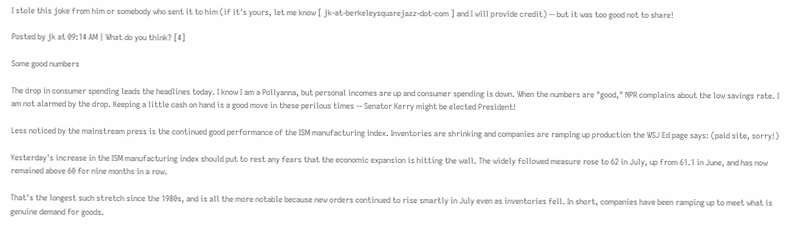I stole this joke from him or somebody who sent it to him (if it's yours, let me know [ jk-at-berkeleysquarejazz-dot-com ] and I will provide credit) -- but it was too good not to share!

Posted by jk at 09:14 AM | What do you think? [4]

Some good numbers

The drop in consumer spending leads the headlines today. I know I am a Pollyanna, but personal incomes are up and consumer spending is down. When the numbers are "good," NPR complains about the low savings rate. I am not alarmed by the drop. Keeping a little cash on hand is a good move in these perilous times -- Senator Kerry might be elected President!

Less noticed by the mainstream press is the continued good performance of the ISM manufacturing index. Inventories are shrinking and companies are ramping up production the WSJ Ed page says: (paid site, sorry!)

Yesterday's increase in the ISM manufacturing index should put to rest any fears that the economic expansion is hitting the wall. The widely followed measure rose to 62 in July, up from 61.1 in June, and has now remained above 60 for nine months in a row.

That's the longest such stretch since the 1980s, and is all the more notable because new orders continued to rise smartly in July even as inventories fell. In short, companies have been ramping up to meet what is genuine demand for goods.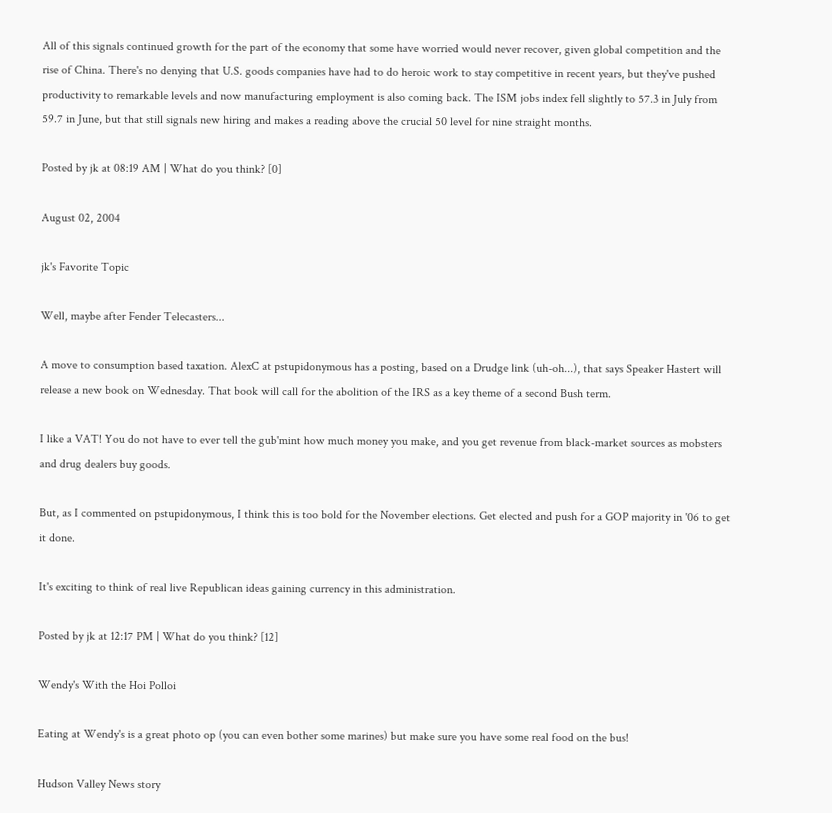All of this signals continued growth for the part of the economy that some have worried would never recover, given global competition and the rise of China. There's no denying that U.S. goods companies have had to do heroic work to stay competitive in recent years, but they've pushed productivity to remarkable levels and now manufacturing employment is also coming back. The ISM jobs index fell slightly to 57.3 in July from 59.7 in June, but that still signals new hiring and makes a reading above the crucial 50 level for nine straight months.

Posted by jk at 08:19 AM | What do you think? [0]

August 02, 2004

jk's Favorite Topic

Well, maybe after Fender Telecasters...

A move to consumption based taxation. AlexC at pstupidonymous has a posting, based on a Drudge link (uh-oh...), that says Speaker Hastert will release a new book on Wednesday. That book will call for the abolition of the IRS as a key theme of a second Bush term.

I like a VAT! You do not have to ever tell the gub'mint how much money you make, and you get revenue from black-market sources as mobsters and drug dealers buy goods.

But, as I commented on pstupidonymous, I think this is too bold for the November elections. Get elected and push for a GOP majority in '06 to get it done.

It's exciting to think of real live Republican ideas gaining currency in this administration.

Posted by jk at 12:17 PM | What do you think? [12]

Wendy's With the Hoi Polloi

Eating at Wendy's is a great photo op (you can even bother some marines) but make sure you have some real food on the bus!

Hudson Valley News story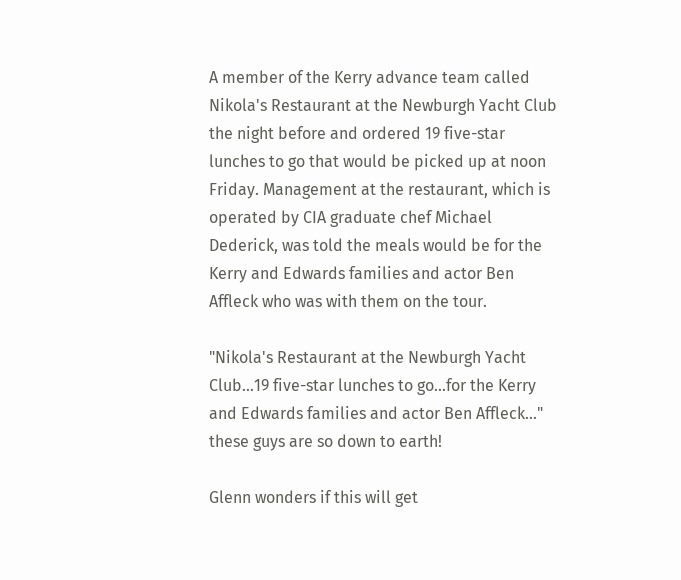A member of the Kerry advance team called Nikola's Restaurant at the Newburgh Yacht Club the night before and ordered 19 five-star lunches to go that would be picked up at noon Friday. Management at the restaurant, which is operated by CIA graduate chef Michael Dederick, was told the meals would be for the Kerry and Edwards families and actor Ben Affleck who was with them on the tour.

"Nikola's Restaurant at the Newburgh Yacht Club...19 five-star lunches to go...for the Kerry and Edwards families and actor Ben Affleck..." these guys are so down to earth!

Glenn wonders if this will get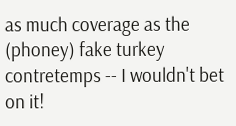as much coverage as the (phoney) fake turkey contretemps -- I wouldn't bet on it!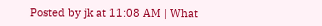Posted by jk at 11:08 AM | What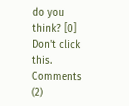do you think? [0]
Don't click this. Comments (2)